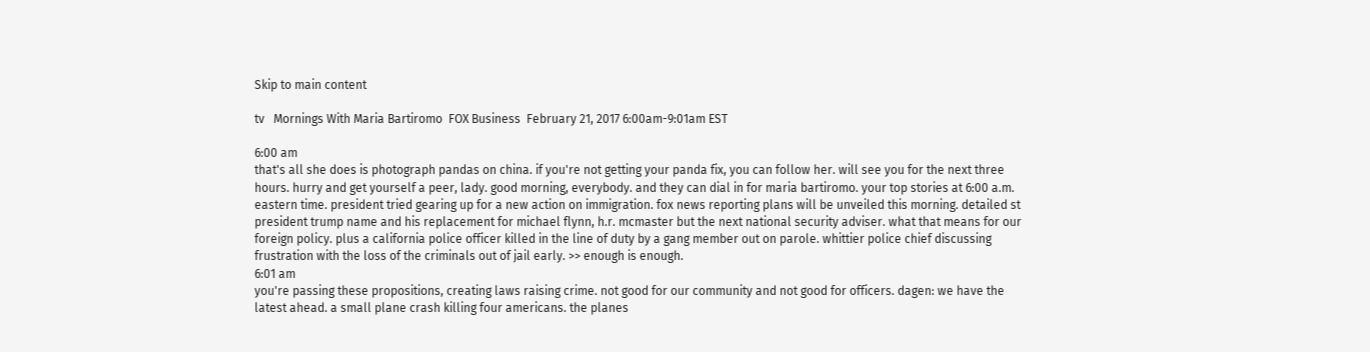Skip to main content

tv   Mornings With Maria Bartiromo  FOX Business  February 21, 2017 6:00am-9:01am EST

6:00 am
that's all she does is photograph pandas on china. if you're not getting your panda fix, you can follow her. will see you for the next three hours. hurry and get yourself a peer, lady. good morning, everybody. and they can dial in for maria bartiromo. your top stories at 6:00 a.m. eastern time. president tried gearing up for a new action on immigration. fox news reporting plans will be unveiled this morning. detailed st president trump name and his replacement for michael flynn, h.r. mcmaster but the next national security adviser. what that means for our foreign policy. plus a california police officer killed in the line of duty by a gang member out on parole. whittier police chief discussing frustration with the loss of the criminals out of jail early. >> enough is enough.
6:01 am
you're passing these propositions, creating laws raising crime. not good for our community and not good for officers. dagen: we have the latest ahead. a small plane crash killing four americans. the planes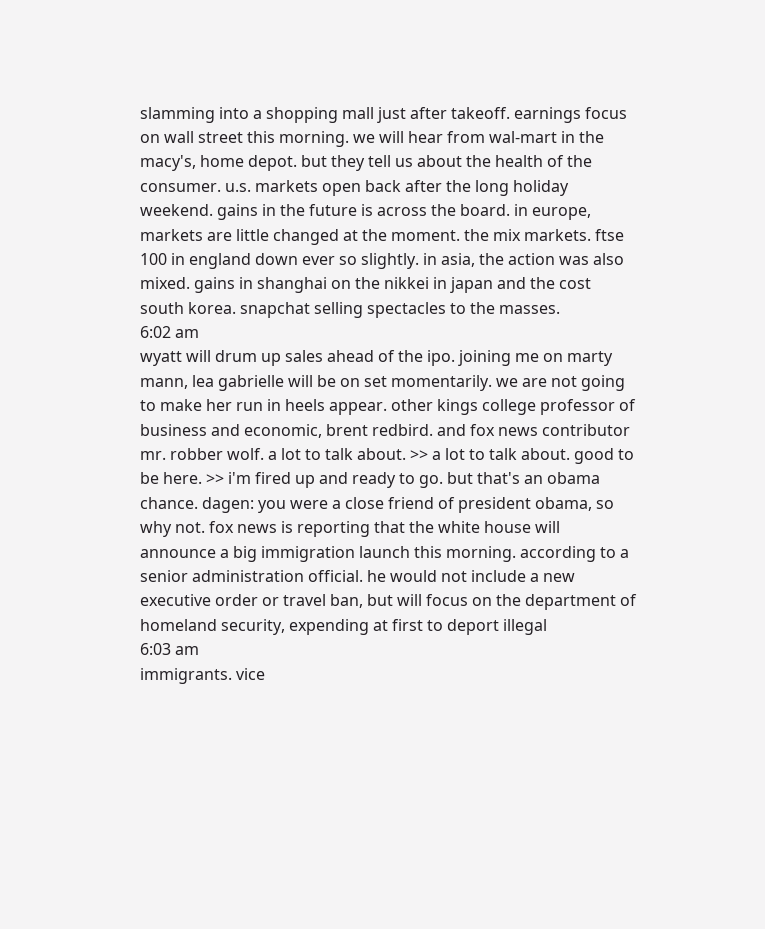slamming into a shopping mall just after takeoff. earnings focus on wall street this morning. we will hear from wal-mart in the macy's, home depot. but they tell us about the health of the consumer. u.s. markets open back after the long holiday weekend. gains in the future is across the board. in europe, markets are little changed at the moment. the mix markets. ftse 100 in england down ever so slightly. in asia, the action was also mixed. gains in shanghai on the nikkei in japan and the cost south korea. snapchat selling spectacles to the masses.
6:02 am
wyatt will drum up sales ahead of the ipo. joining me on marty mann, lea gabrielle will be on set momentarily. we are not going to make her run in heels appear. other kings college professor of business and economic, brent redbird. and fox news contributor mr. robber wolf. a lot to talk about. >> a lot to talk about. good to be here. >> i'm fired up and ready to go. but that's an obama chance. dagen: you were a close friend of president obama, so why not. fox news is reporting that the white house will announce a big immigration launch this morning. according to a senior administration official. he would not include a new executive order or travel ban, but will focus on the department of homeland security, expending at first to deport illegal
6:03 am
immigrants. vice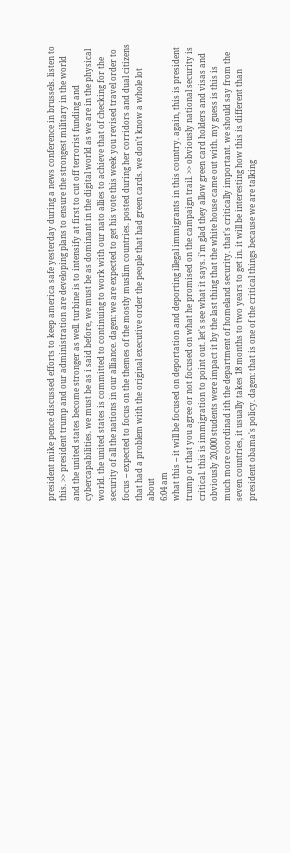president mike pence discussed efforts to keep america safe yesterday during a news conference in brussels. listen to this. >> president trump and our administration are developing plans to ensure the strongest military in the world and the united states become stronger as well. turbine is to intensify at first to cut off terrorist funding and cybercapabilities. we must be as i said before, we must be as dominant in the digital world as we are in the physical world. the united states is committed to continuing to work with our nato allies to achieve that of checking for the security of all the nations in our alliance. dagen: we are expected to get his vote this week you revised travel order to focus -- expected to focus on the themes of the mostly muslim countries. posted during her corridors and dual citizens that had a problem with the original executive order the people that had green cards. we don't know a whole lot about
6:04 am
what this -- it will be focused on deportation and deporting illegal immigrants in this country. again, this is president trump or that you agree or not focused on what he promised on the campaign trail. >> obviously national security is critical. this is immigration to point out. let's see what it says. i'm glad they allow green card holders and visas and obviously 20,000 students were impact it by the last thing that the white house came out with. my guess is this is much more coordinad ith the department of homeland security. that's critically important. we should say from the seven countries, it usually takes 18 months to two years to get in. it will be interesting how this is different than president obama's policy. dagen: that is one of the critical things because we are talking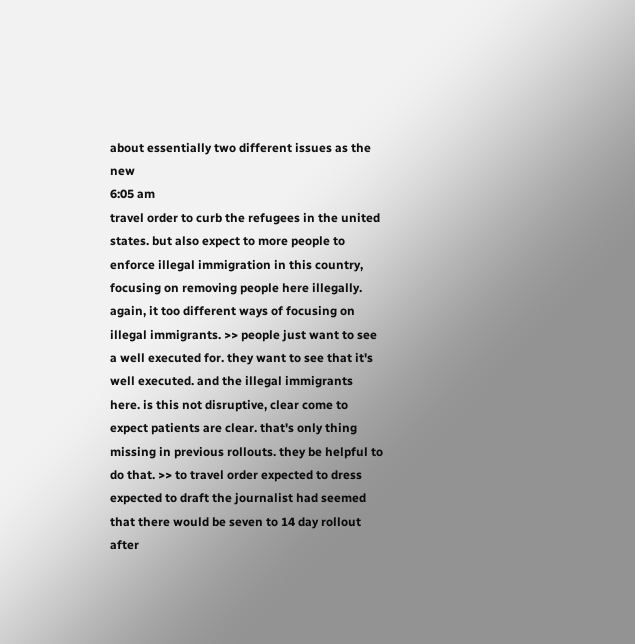about essentially two different issues as the new
6:05 am
travel order to curb the refugees in the united states. but also expect to more people to enforce illegal immigration in this country, focusing on removing people here illegally. again, it too different ways of focusing on illegal immigrants. >> people just want to see a well executed for. they want to see that it's well executed. and the illegal immigrants here. is this not disruptive, clear come to expect patients are clear. that's only thing missing in previous rollouts. they be helpful to do that. >> to travel order expected to dress expected to draft the journalist had seemed that there would be seven to 14 day rollout after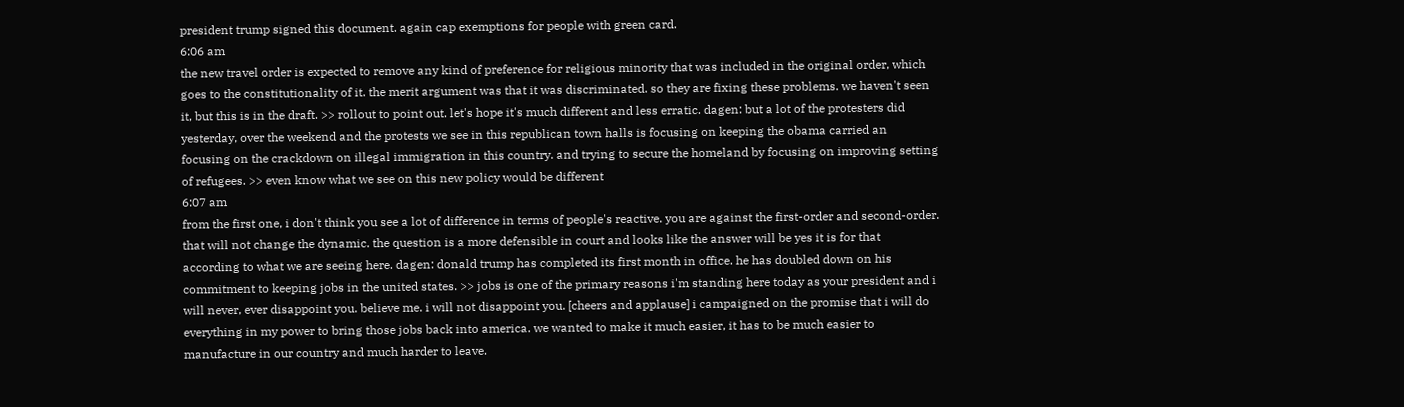president trump signed this document. again cap exemptions for people with green card.
6:06 am
the new travel order is expected to remove any kind of preference for religious minority that was included in the original order, which goes to the constitutionality of it. the merit argument was that it was discriminated. so they are fixing these problems. we haven't seen it, but this is in the draft. >> rollout to point out. let's hope it's much different and less erratic. dagen: but a lot of the protesters did yesterday, over the weekend and the protests we see in this republican town halls is focusing on keeping the obama carried an focusing on the crackdown on illegal immigration in this country. and trying to secure the homeland by focusing on improving setting of refugees. >> even know what we see on this new policy would be different
6:07 am
from the first one, i don't think you see a lot of difference in terms of people's reactive. you are against the first-order and second-order. that will not change the dynamic. the question is a more defensible in court and looks like the answer will be yes it is for that according to what we are seeing here. dagen: donald trump has completed its first month in office. he has doubled down on his commitment to keeping jobs in the united states. >> jobs is one of the primary reasons i'm standing here today as your president and i will never, ever disappoint you. believe me. i will not disappoint you. [cheers and applause] i campaigned on the promise that i will do everything in my power to bring those jobs back into america. we wanted to make it much easier, it has to be much easier to manufacture in our country and much harder to leave.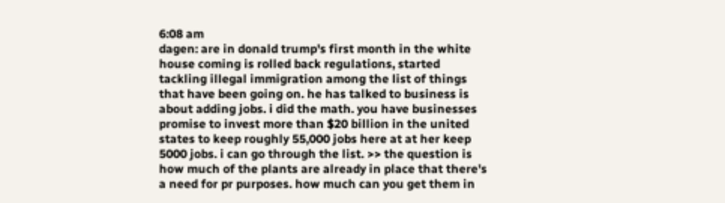6:08 am
dagen: are in donald trump's first month in the white house coming is rolled back regulations, started tackling illegal immigration among the list of things that have been going on. he has talked to business is about adding jobs. i did the math. you have businesses promise to invest more than $20 billion in the united states to keep roughly 55,000 jobs here at at her keep 5000 jobs. i can go through the list. >> the question is how much of the plants are already in place that there's a need for pr purposes. how much can you get them in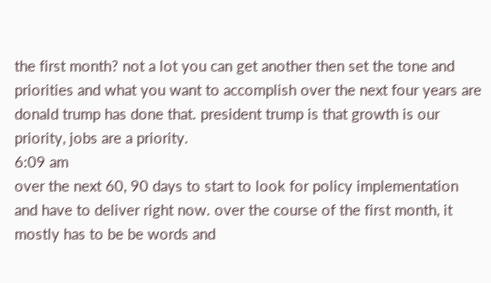the first month? not a lot you can get another then set the tone and priorities and what you want to accomplish over the next four years are donald trump has done that. president trump is that growth is our priority, jobs are a priority.
6:09 am
over the next 60, 90 days to start to look for policy implementation and have to deliver right now. over the course of the first month, it mostly has to be be words and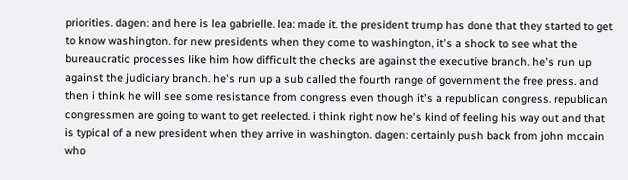priorities. dagen: and here is lea gabrielle. lea: made it. the president trump has done that they started to get to know washington. for new presidents when they come to washington, it's a shock to see what the bureaucratic processes like him how difficult the checks are against the executive branch. he's run up against the judiciary branch. he's run up a sub called the fourth range of government the free press. and then i think he will see some resistance from congress even though it's a republican congress. republican congressmen are going to want to get reelected. i think right now he's kind of feeling his way out and that is typical of a new president when they arrive in washington. dagen: certainly push back from john mccain who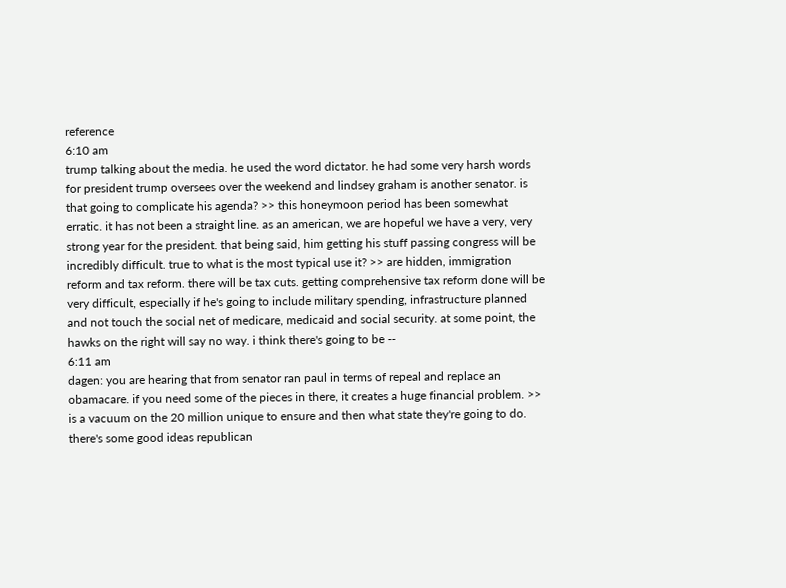reference
6:10 am
trump talking about the media. he used the word dictator. he had some very harsh words for president trump oversees over the weekend and lindsey graham is another senator. is that going to complicate his agenda? >> this honeymoon period has been somewhat erratic. it has not been a straight line. as an american, we are hopeful we have a very, very strong year for the president. that being said, him getting his stuff passing congress will be incredibly difficult. true to what is the most typical use it? >> are hidden, immigration reform and tax reform. there will be tax cuts. getting comprehensive tax reform done will be very difficult, especially if he's going to include military spending, infrastructure planned and not touch the social net of medicare, medicaid and social security. at some point, the hawks on the right will say no way. i think there's going to be --
6:11 am
dagen: you are hearing that from senator ran paul in terms of repeal and replace an obamacare. if you need some of the pieces in there, it creates a huge financial problem. >> is a vacuum on the 20 million unique to ensure and then what state they're going to do. there's some good ideas republican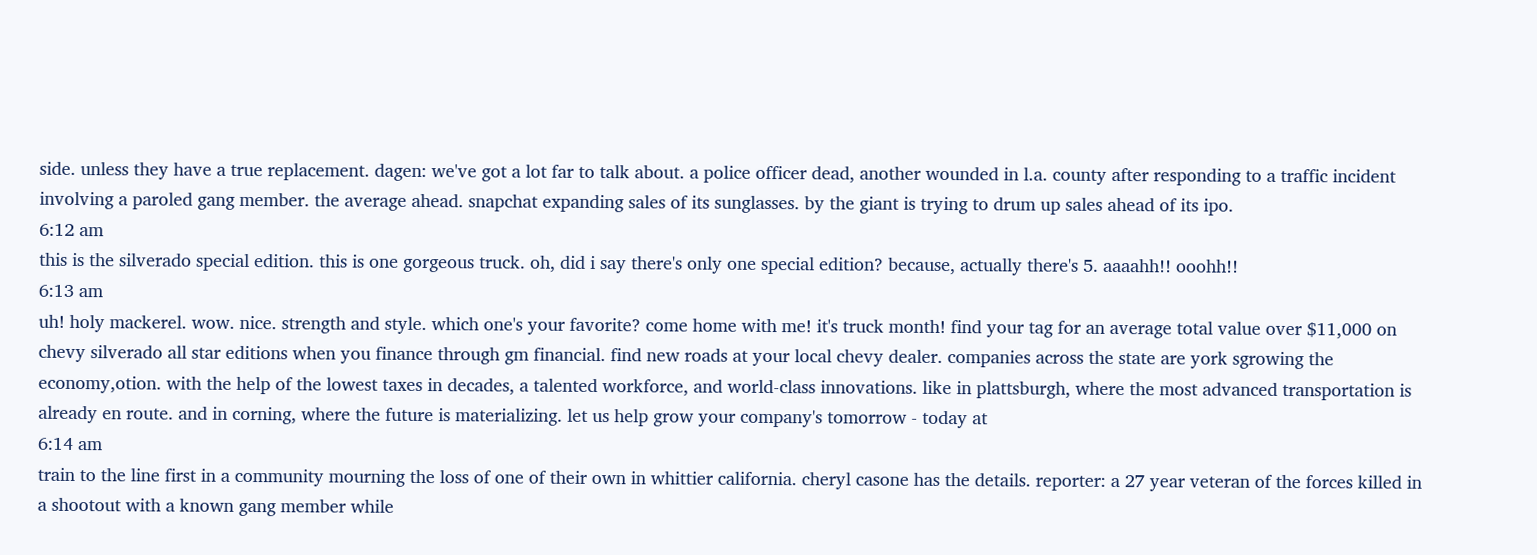side. unless they have a true replacement. dagen: we've got a lot far to talk about. a police officer dead, another wounded in l.a. county after responding to a traffic incident involving a paroled gang member. the average ahead. snapchat expanding sales of its sunglasses. by the giant is trying to drum up sales ahead of its ipo.
6:12 am
this is the silverado special edition. this is one gorgeous truck. oh, did i say there's only one special edition? because, actually there's 5. aaaahh!! ooohh!!
6:13 am
uh! holy mackerel. wow. nice. strength and style. which one's your favorite? come home with me! it's truck month! find your tag for an average total value over $11,000 on chevy silverado all star editions when you finance through gm financial. find new roads at your local chevy dealer. companies across the state are york sgrowing the economy,otion. with the help of the lowest taxes in decades, a talented workforce, and world-class innovations. like in plattsburgh, where the most advanced transportation is already en route. and in corning, where the future is materializing. let us help grow your company's tomorrow - today at
6:14 am
train to the line first in a community mourning the loss of one of their own in whittier california. cheryl casone has the details. reporter: a 27 year veteran of the forces killed in a shootout with a known gang member while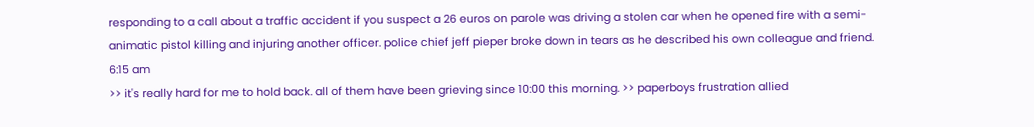responding to a call about a traffic accident if you suspect a 26 euros on parole was driving a stolen car when he opened fire with a semi-animatic pistol killing and injuring another officer. police chief jeff pieper broke down in tears as he described his own colleague and friend.
6:15 am
>> it's really hard for me to hold back. all of them have been grieving since 10:00 this morning. >> paperboys frustration allied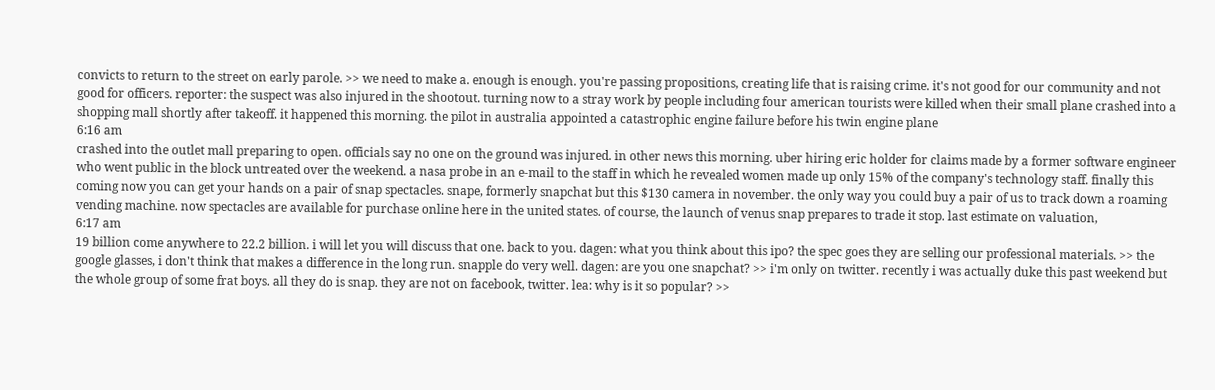convicts to return to the street on early parole. >> we need to make a. enough is enough. you're passing propositions, creating life that is raising crime. it's not good for our community and not good for officers. reporter: the suspect was also injured in the shootout. turning now to a stray work by people including four american tourists were killed when their small plane crashed into a shopping mall shortly after takeoff. it happened this morning. the pilot in australia appointed a catastrophic engine failure before his twin engine plane
6:16 am
crashed into the outlet mall preparing to open. officials say no one on the ground was injured. in other news this morning. uber hiring eric holder for claims made by a former software engineer who went public in the block untreated over the weekend. a nasa probe in an e-mail to the staff in which he revealed women made up only 15% of the company's technology staff. finally this coming now you can get your hands on a pair of snap spectacles. snape, formerly snapchat but this $130 camera in november. the only way you could buy a pair of us to track down a roaming vending machine. now spectacles are available for purchase online here in the united states. of course, the launch of venus snap prepares to trade it stop. last estimate on valuation,
6:17 am
19 billion come anywhere to 22.2 billion. i will let you will discuss that one. back to you. dagen: what you think about this ipo? the spec goes they are selling our professional materials. >> the google glasses, i don't think that makes a difference in the long run. snapple do very well. dagen: are you one snapchat? >> i'm only on twitter. recently i was actually duke this past weekend but the whole group of some frat boys. all they do is snap. they are not on facebook, twitter. lea: why is it so popular? >>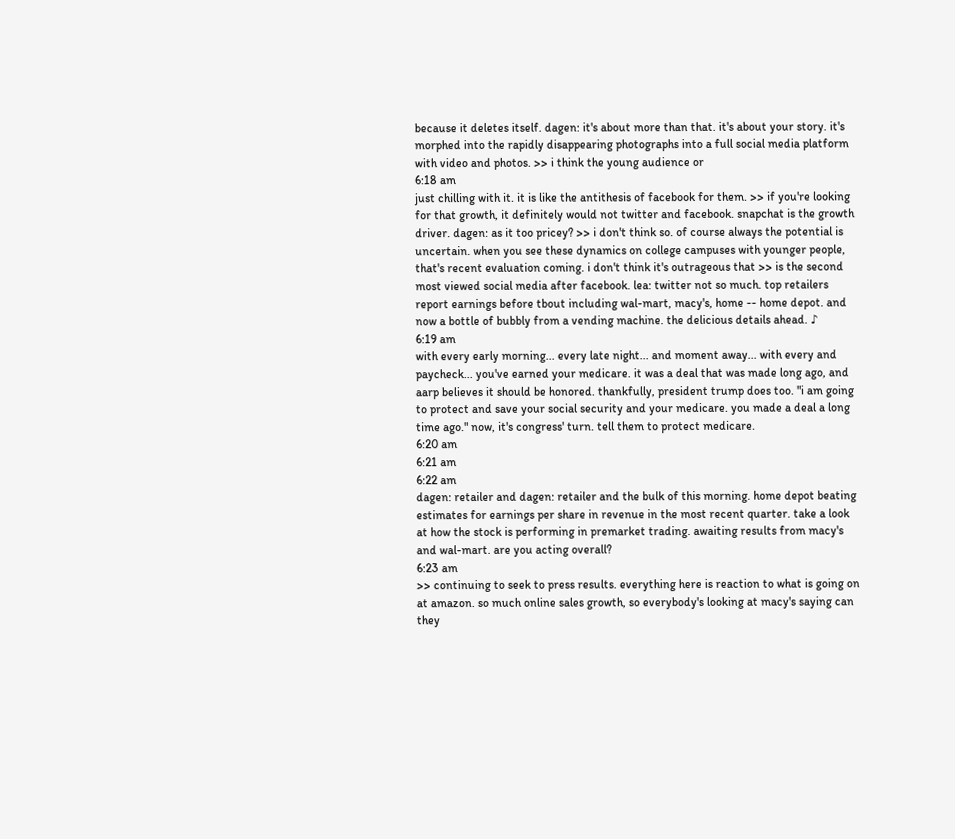because it deletes itself. dagen: it's about more than that. it's about your story. it's morphed into the rapidly disappearing photographs into a full social media platform with video and photos. >> i think the young audience or
6:18 am
just chilling with it. it is like the antithesis of facebook for them. >> if you're looking for that growth, it definitely would not twitter and facebook. snapchat is the growth driver. dagen: as it too pricey? >> i don't think so. of course always the potential is uncertain. when you see these dynamics on college campuses with younger people, that's recent evaluation coming. i don't think it's outrageous that >> is the second most viewed social media after facebook. lea: twitter not so much. top retailers report earnings before tbout including wal-mart, macy's, home -- home depot. and now a bottle of bubbly from a vending machine. the delicious details ahead. ♪
6:19 am
with every early morning... every late night... and moment away... with every and paycheck... you've earned your medicare. it was a deal that was made long ago, and aarp believes it should be honored. thankfully, president trump does too. "i am going to protect and save your social security and your medicare. you made a deal a long time ago." now, it's congress' turn. tell them to protect medicare.
6:20 am
6:21 am
6:22 am
dagen: retailer and dagen: retailer and the bulk of this morning. home depot beating estimates for earnings per share in revenue in the most recent quarter. take a look at how the stock is performing in premarket trading. awaiting results from macy's and wal-mart. are you acting overall?
6:23 am
>> continuing to seek to press results. everything here is reaction to what is going on at amazon. so much online sales growth, so everybody's looking at macy's saying can they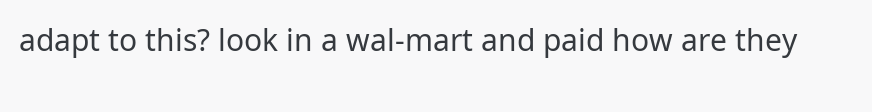adapt to this? look in a wal-mart and paid how are they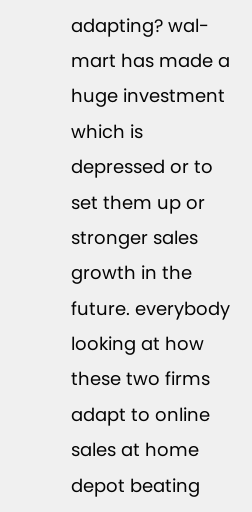adapting? wal-mart has made a huge investment which is depressed or to set them up or stronger sales growth in the future. everybody looking at how these two firms adapt to online sales at home depot beating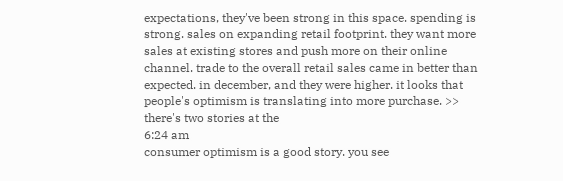expectations, they've been strong in this space. spending is strong. sales on expanding retail footprint. they want more sales at existing stores and push more on their online channel. trade to the overall retail sales came in better than expected. in december, and they were higher. it looks that people's optimism is translating into more purchase. >> there's two stories at the
6:24 am
consumer optimism is a good story. you see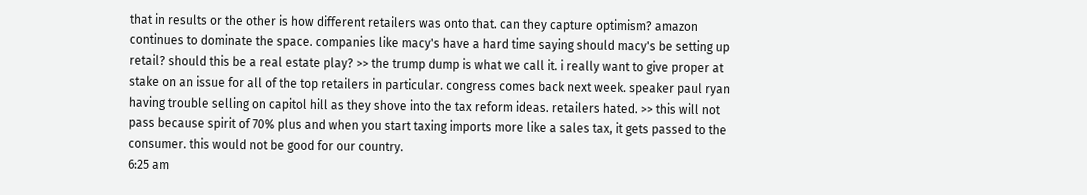that in results or the other is how different retailers was onto that. can they capture optimism? amazon continues to dominate the space. companies like macy's have a hard time saying should macy's be setting up retail? should this be a real estate play? >> the trump dump is what we call it. i really want to give proper at stake on an issue for all of the top retailers in particular. congress comes back next week. speaker paul ryan having trouble selling on capitol hill as they shove into the tax reform ideas. retailers hated. >> this will not pass because spirit of 70% plus and when you start taxing imports more like a sales tax, it gets passed to the consumer. this would not be good for our country.
6:25 am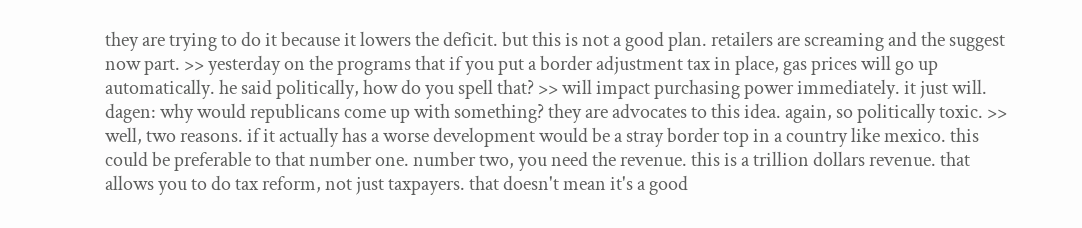they are trying to do it because it lowers the deficit. but this is not a good plan. retailers are screaming and the suggest now part. >> yesterday on the programs that if you put a border adjustment tax in place, gas prices will go up automatically. he said politically, how do you spell that? >> will impact purchasing power immediately. it just will. dagen: why would republicans come up with something? they are advocates to this idea. again, so politically toxic. >> well, two reasons. if it actually has a worse development would be a stray border top in a country like mexico. this could be preferable to that number one. number two, you need the revenue. this is a trillion dollars revenue. that allows you to do tax reform, not just taxpayers. that doesn't mean it's a good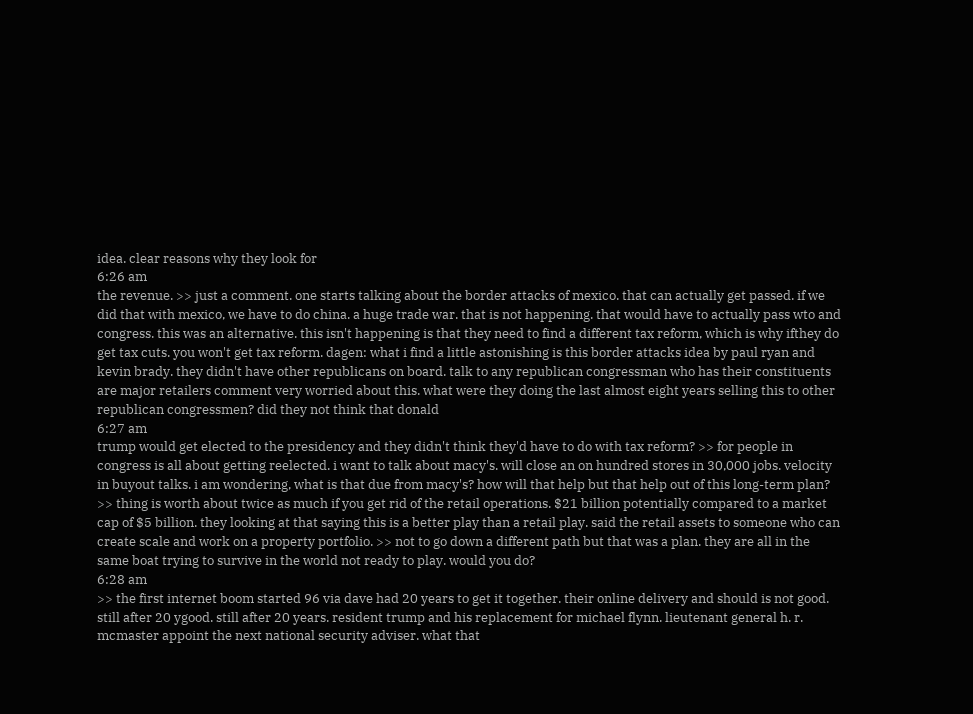idea. clear reasons why they look for
6:26 am
the revenue. >> just a comment. one starts talking about the border attacks of mexico. that can actually get passed. if we did that with mexico, we have to do china. a huge trade war. that is not happening. that would have to actually pass wto and congress. this was an alternative. this isn't happening is that they need to find a different tax reform, which is why ifthey do get tax cuts. you won't get tax reform. dagen: what i find a little astonishing is this border attacks idea by paul ryan and kevin brady. they didn't have other republicans on board. talk to any republican congressman who has their constituents are major retailers comment very worried about this. what were they doing the last almost eight years selling this to other republican congressmen? did they not think that donald
6:27 am
trump would get elected to the presidency and they didn't think they'd have to do with tax reform? >> for people in congress is all about getting reelected. i want to talk about macy's. will close an on hundred stores in 30,000 jobs. velocity in buyout talks. i am wondering, what is that due from macy's? how will that help but that help out of this long-term plan? >> thing is worth about twice as much if you get rid of the retail operations. $21 billion potentially compared to a market cap of $5 billion. they looking at that saying this is a better play than a retail play. said the retail assets to someone who can create scale and work on a property portfolio. >> not to go down a different path but that was a plan. they are all in the same boat trying to survive in the world not ready to play. would you do?
6:28 am
>> the first internet boom started 96 via dave had 20 years to get it together. their online delivery and should is not good. still after 20 ygood. still after 20 years. resident trump and his replacement for michael flynn. lieutenant general h. r. mcmaster appoint the next national security adviser. what that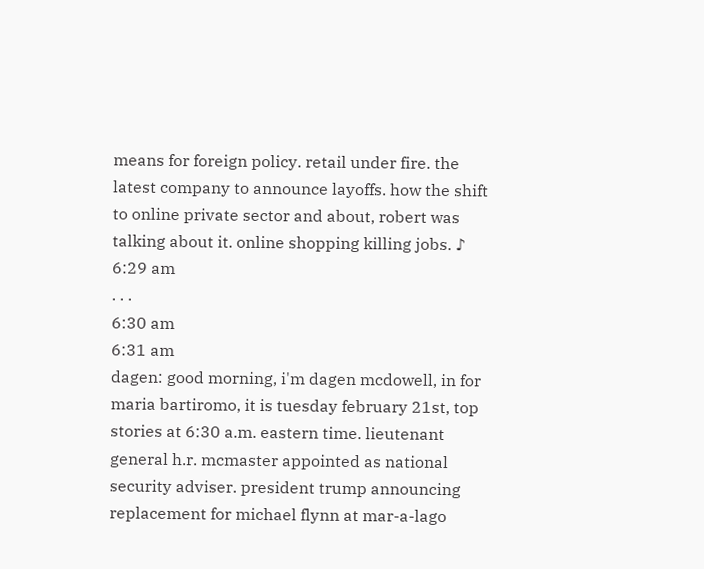means for foreign policy. retail under fire. the latest company to announce layoffs. how the shift to online private sector and about, robert was talking about it. online shopping killing jobs. ♪
6:29 am
. . .
6:30 am
6:31 am
dagen: good morning, i'm dagen mcdowell, in for maria bartiromo, it is tuesday february 21st, top stories at 6:30 a.m. eastern time. lieutenant general h.r. mcmaster appointed as national security adviser. president trump announcing replacement for michael flynn at mar-a-lago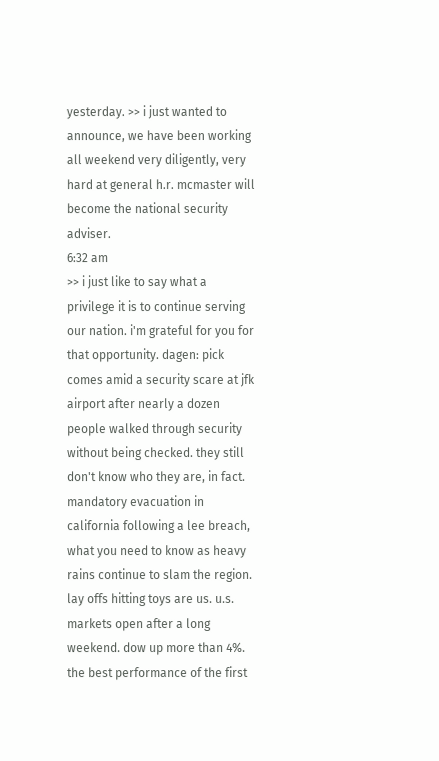yesterday. >> i just wanted to announce, we have been working all weekend very diligently, very hard at general h.r. mcmaster will become the national security adviser.
6:32 am
>> i just like to say what a privilege it is to continue serving our nation. i'm grateful for you for that opportunity. dagen: pick comes amid a security scare at jfk airport after nearly a dozen people walked through security without being checked. they still don't know who they are, in fact. mandatory evacuation in california following a lee breach, what you need to know as heavy rains continue to slam the region. lay offs hitting toys are us. u.s. markets open after a long weekend. dow up more than 4%. the best performance of the first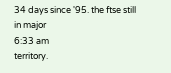34 days since '95. the ftse still in major
6:33 am
territory.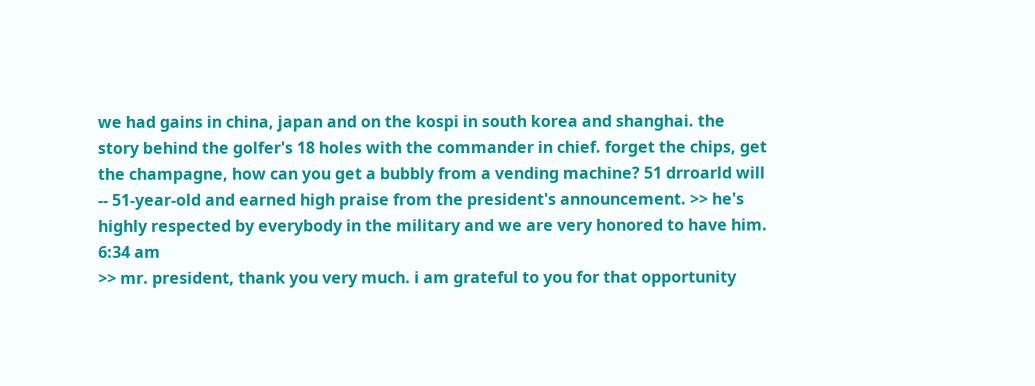we had gains in china, japan and on the kospi in south korea and shanghai. the story behind the golfer's 18 holes with the commander in chief. forget the chips, get the champagne, how can you get a bubbly from a vending machine? 51 drroarld will -- 51-year-old and earned high praise from the president's announcement. >> he's highly respected by everybody in the military and we are very honored to have him.
6:34 am
>> mr. president, thank you very much. i am grateful to you for that opportunity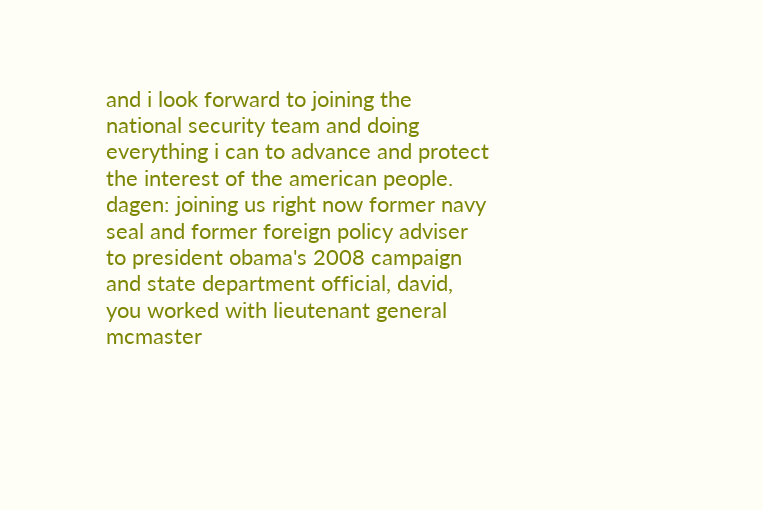and i look forward to joining the national security team and doing everything i can to advance and protect the interest of the american people. dagen: joining us right now former navy seal and former foreign policy adviser to president obama's 2008 campaign and state department official, david, you worked with lieutenant general mcmaster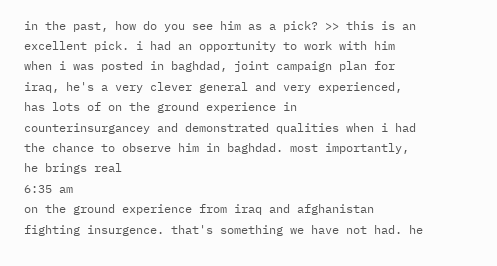in the past, how do you see him as a pick? >> this is an excellent pick. i had an opportunity to work with him when i was posted in baghdad, joint campaign plan for iraq, he's a very clever general and very experienced, has lots of on the ground experience in counterinsurgancey and demonstrated qualities when i had the chance to observe him in baghdad. most importantly, he brings real
6:35 am
on the ground experience from iraq and afghanistan fighting insurgence. that's something we have not had. he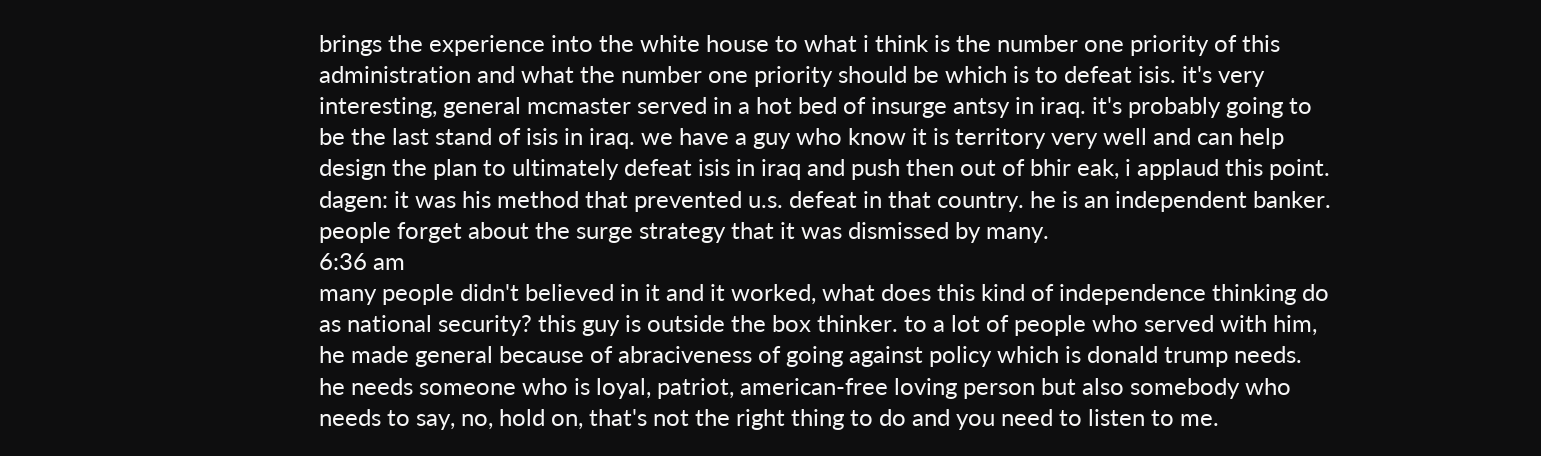brings the experience into the white house to what i think is the number one priority of this administration and what the number one priority should be which is to defeat isis. it's very interesting, general mcmaster served in a hot bed of insurge antsy in iraq. it's probably going to be the last stand of isis in iraq. we have a guy who know it is territory very well and can help design the plan to ultimately defeat isis in iraq and push then out of bhir eak, i applaud this point. dagen: it was his method that prevented u.s. defeat in that country. he is an independent banker. people forget about the surge strategy that it was dismissed by many.
6:36 am
many people didn't believed in it and it worked, what does this kind of independence thinking do as national security? this guy is outside the box thinker. to a lot of people who served with him, he made general because of abraciveness of going against policy which is donald trump needs. he needs someone who is loyal, patriot, american-free loving person but also somebody who needs to say, no, hold on, that's not the right thing to do and you need to listen to me.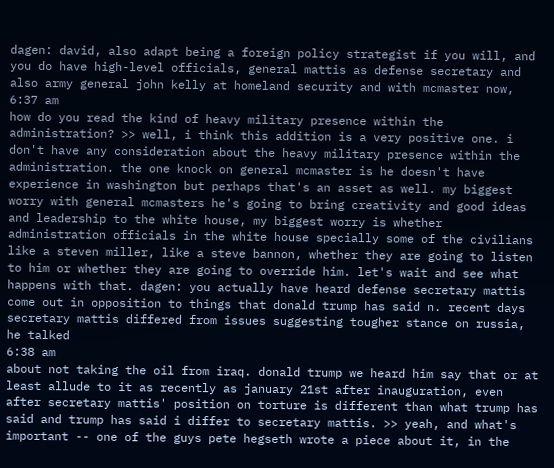dagen: david, also adapt being a foreign policy strategist if you will, and you do have high-level officials, general mattis as defense secretary and also army general john kelly at homeland security and with mcmaster now,
6:37 am
how do you read the kind of heavy military presence within the administration? >> well, i think this addition is a very positive one. i don't have any consideration about the heavy military presence within the administration. the one knock on general mcmaster is he doesn't have experience in washington but perhaps that's an asset as well. my biggest worry with general mcmasters he's going to bring creativity and good ideas and leadership to the white house, my biggest worry is whether administration officials in the white house specially some of the civilians like a steven miller, like a steve bannon, whether they are going to listen to him or whether they are going to override him. let's wait and see what happens with that. dagen: you actually have heard defense secretary mattis come out in opposition to things that donald trump has said n. recent days secretary mattis differed from issues suggesting tougher stance on russia, he talked
6:38 am
about not taking the oil from iraq. donald trump we heard him say that or at least allude to it as recently as january 21st after inauguration, even after secretary mattis' position on torture is different than what trump has said and trump has said i differ to secretary mattis. >> yeah, and what's important -- one of the guys pete hegseth wrote a piece about it, in the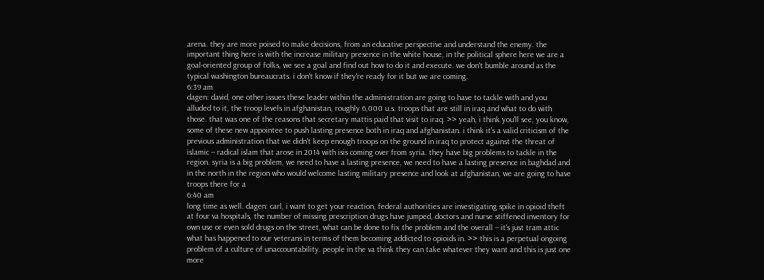arena. they are more poised to make decisions, from an educative perspective and understand the enemy. the important thing here is with the increase military presence in the white house, in the political sphere here we are a goal-oriented group of folks, we see a goal and find out how to do it and execute. we don't bumble around as the typical washington bureaucrats. i don't know if they're ready for it but we are coming.
6:39 am
dagen: david, one other issues these leader within the administration are going to have to tackle with and you alluded to it, the troop levels in afghanistan, roughly 6,000 u.s. troops that are still in iraq and what to do with those. that was one of the reasons that secretary mattis paid that visit to iraq. >> yeah, i think you'll see, you know, some of these new appointee to push lasting presence both in iraq and afghanistan. i think it's a valid criticism of the previous administration that we didn't keep enough troops on the ground in iraq to protect against the threat of islamic -- radical islam that arose in 2014 with isis coming over from syria. they have big problems to tackle in the region. syria is a big problem, we need to have a lasting presence, we need to have a lasting presence in baghdad and in the north in the region who would welcome lasting military presence and look at afghanistan, we are going to have troops there for a
6:40 am
long time as well. dagen: carl, i want to get your reaction, federal authorities are investigating spike in opioid theft at four va hospitals, the number of missing prescription drugs have jumped, doctors and nurse stiffened inventory for own use or even sold drugs on the street, what can be done to fix the problem and the overall -- it's just tram attic what has happened to our veterans in terms of them becoming addicted to opioids in. >> this is a perpetual ongoing problem of a culture of unaccountability. people in the va think they can take whatever they want and this is just one more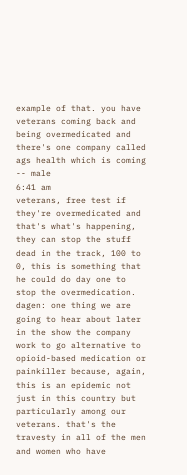example of that. you have veterans coming back and being overmedicated and there's one company called ags health which is coming -- male
6:41 am
veterans, free test if they're overmedicated and that's what's happening, they can stop the stuff dead in the track, 100 to 0, this is something that he could do day one to stop the overmedication. dagen: one thing we are going to hear about later in the show the company work to go alternative to opioid-based medication or painkiller because, again, this is an epidemic not just in this country but particularly among our veterans. that's the travesty in all of the men and women who have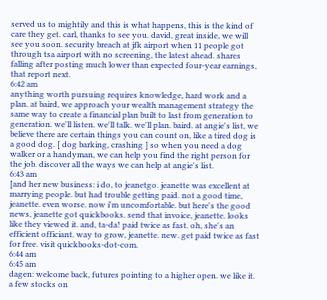served us to mightily and this is what happens, this is the kind of care they get. carl, thanks to see you. david, great inside, we will see you soon. security breach at jfk airport when 11 people got through tsa airport with no screening, the latest ahead. shares falling after posting much lower than expected four-year earnings, that report next.
6:42 am
anything worth pursuing requires knowledge, hard work and a plan. at baird, we approach your wealth management strategy the same way to create a financial plan built to last from generation to generation. we'll listen. we'll talk. we'll plan. baird. at angie's list, we believe there are certain things you can count on, like a tired dog is a good dog. [ dog barking, crashing ] so when you need a dog walker or a handyman, we can help you find the right person for the job. discover all the ways we can help at angie's list.
6:43 am
[and her new business: i do, to jeanetgo. jeanette was excellent at marrying people. but had trouble getting paid. not a good time, jeanette. even worse. now i'm uncomfortable. but here's the good news, jeanette got quickbooks. send that invoice, jeanette. looks like they viewed it. and, ta-da! paid twice as fast. oh, she's an efficient officiant. way to grow, jeanette. new. get paid twice as fast for free. visit quickbooks-dot-com.
6:44 am
6:45 am
dagen: welcome back, futures pointing to a higher open. we like it. a few stocks on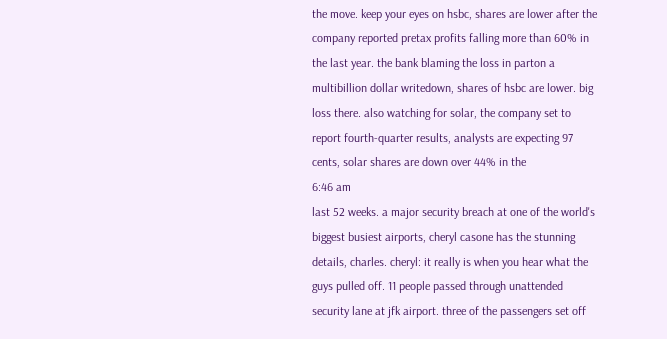the move. keep your eyes on hsbc, shares are lower after the company reported pretax profits falling more than 60% in the last year. the bank blaming the loss in parton a multibillion dollar writedown, shares of hsbc are lower. big loss there. also watching for solar, the company set to report fourth-quarter results, analysts are expecting 97 cents, solar shares are down over 44% in the
6:46 am
last 52 weeks. a major security breach at one of the world's biggest busiest airports, cheryl casone has the stunning details, charles. cheryl: it really is when you hear what the guys pulled off. 11 people passed through unattended security lane at jfk airport. three of the passengers set off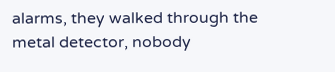alarms, they walked through the metal detector, nobody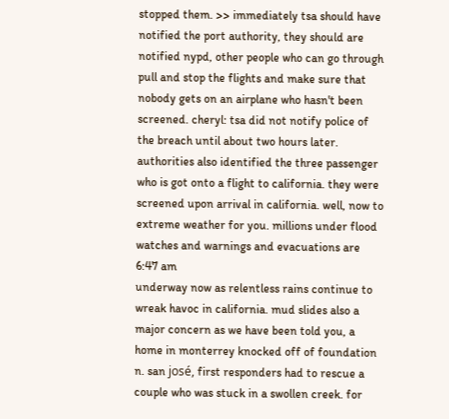stopped them. >> immediately tsa should have notified the port authority, they should are notified nypd, other people who can go through pull and stop the flights and make sure that nobody gets on an airplane who hasn't been screened. cheryl: tsa did not notify police of the breach until about two hours later. authorities also identified the three passenger who is got onto a flight to california. they were screened upon arrival in california. well, now to extreme weather for you. millions under flood watches and warnings and evacuations are
6:47 am
underway now as relentless rains continue to wreak havoc in california. mud slides also a major concern as we have been told you, a home in monterrey knocked off of foundation n. san josé, first responders had to rescue a couple who was stuck in a swollen creek. for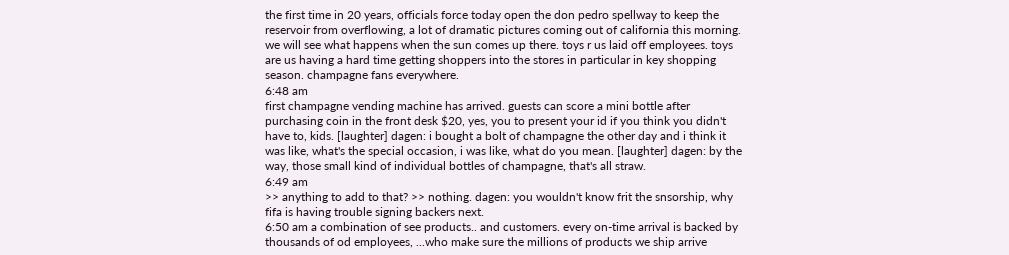the first time in 20 years, officials force today open the don pedro spellway to keep the reservoir from overflowing, a lot of dramatic pictures coming out of california this morning. we will see what happens when the sun comes up there. toys r us laid off employees. toys are us having a hard time getting shoppers into the stores in particular in key shopping season. champagne fans everywhere.
6:48 am
first champagne vending machine has arrived. guests can score a mini bottle after purchasing coin in the front desk $20, yes, you to present your id if you think you didn't have to, kids. [laughter] dagen: i bought a bolt of champagne the other day and i think it was like, what's the special occasion, i was like, what do you mean. [laughter] dagen: by the way, those small kind of individual bottles of champagne, that's all straw.
6:49 am
>> anything to add to that? >> nothing. dagen: you wouldn't know frit the snsorship, why fifa is having trouble signing backers next.
6:50 am a combination of see products.. and customers. every on-time arrival is backed by thousands of od employees, ...who make sure the millions of products we ship arrive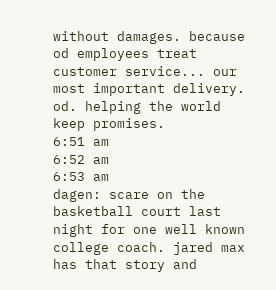without damages. because od employees treat customer service... our most important delivery. od. helping the world keep promises.
6:51 am
6:52 am
6:53 am
dagen: scare on the basketball court last night for one well known college coach. jared max has that story and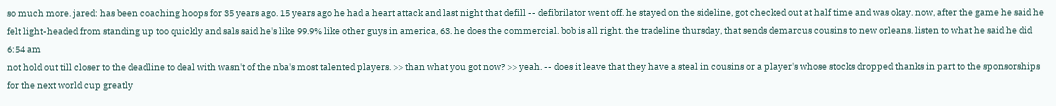so much more. jared: has been coaching hoops for 35 years ago. 15 years ago he had a heart attack and last night that defill -- defibrilator went off. he stayed on the sideline, got checked out at half time and was okay. now, after the game he said he felt light-headed from standing up too quickly and sals said he's like 99.9% like other guys in america, 63. he does the commercial. bob is all right. the tradeline thursday, that sends demarcus cousins to new orleans. listen to what he said he did
6:54 am
not hold out till closer to the deadline to deal with wasn't of the nba's most talented players. >> than what you got now? >> yeah. -- does it leave that they have a steal in cousins or a player's whose stocks dropped thanks in part to the sponsorships for the next world cup greatly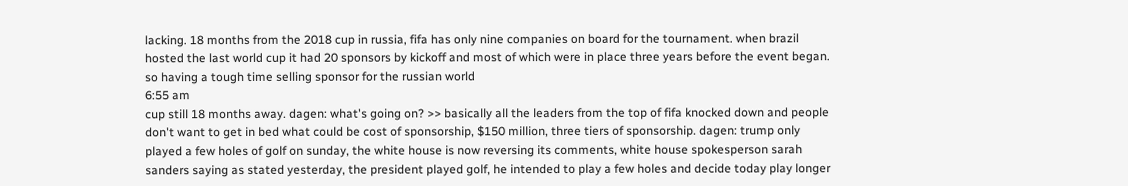lacking. 18 months from the 2018 cup in russia, fifa has only nine companies on board for the tournament. when brazil hosted the last world cup it had 20 sponsors by kickoff and most of which were in place three years before the event began. so having a tough time selling sponsor for the russian world
6:55 am
cup still 18 months away. dagen: what's going on? >> basically all the leaders from the top of fifa knocked down and people don't want to get in bed what could be cost of sponsorship, $150 million, three tiers of sponsorship. dagen: trump only played a few holes of golf on sunday, the white house is now reversing its comments, white house spokesperson sarah sanders saying as stated yesterday, the president played golf, he intended to play a few holes and decide today play longer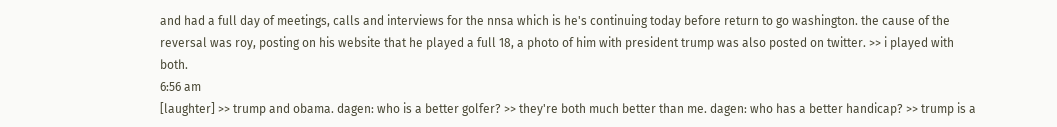and had a full day of meetings, calls and interviews for the nnsa which is he's continuing today before return to go washington. the cause of the reversal was roy, posting on his website that he played a full 18, a photo of him with president trump was also posted on twitter. >> i played with both.
6:56 am
[laughter] >> trump and obama. dagen: who is a better golfer? >> they're both much better than me. dagen: who has a better handicap? >> trump is a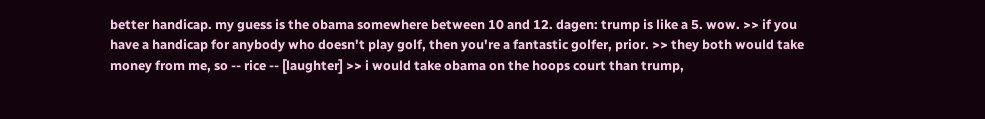better handicap. my guess is the obama somewhere between 10 and 12. dagen: trump is like a 5. wow. >> if you have a handicap for anybody who doesn't play golf, then you're a fantastic golfer, prior. >> they both would take money from me, so -- rice -- [laughter] >> i would take obama on the hoops court than trump,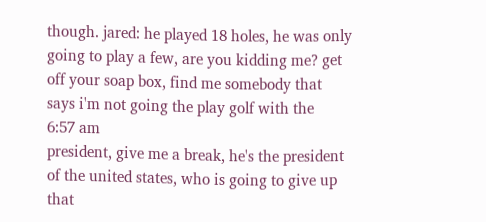though. jared: he played 18 holes, he was only going to play a few, are you kidding me? get off your soap box, find me somebody that says i'm not going the play golf with the
6:57 am
president, give me a break, he's the president of the united states, who is going to give up that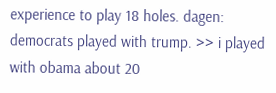experience to play 18 holes. dagen: democrats played with trump. >> i played with obama about 20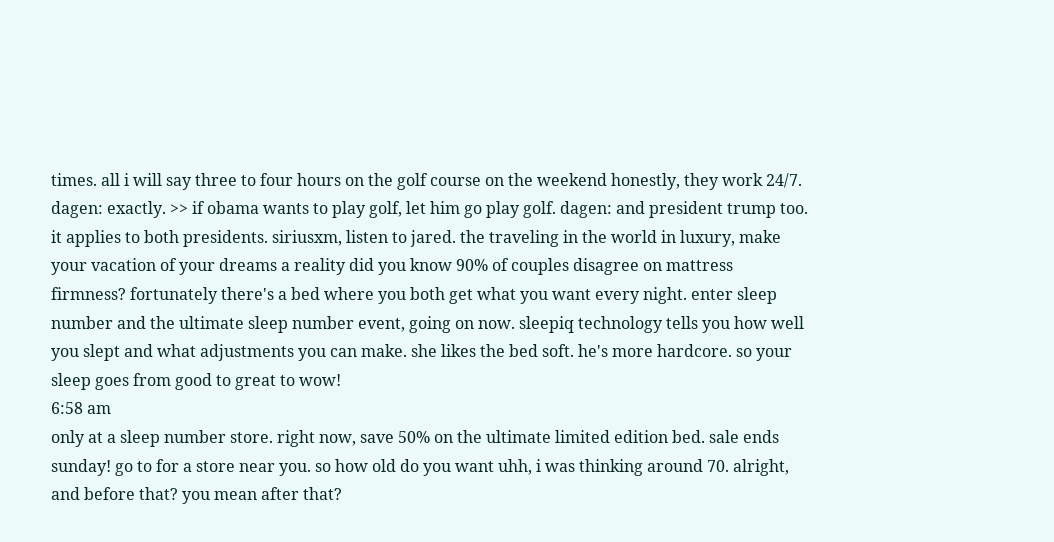times. all i will say three to four hours on the golf course on the weekend honestly, they work 24/7. dagen: exactly. >> if obama wants to play golf, let him go play golf. dagen: and president trump too. it applies to both presidents. siriusxm, listen to jared. the traveling in the world in luxury, make your vacation of your dreams a reality did you know 90% of couples disagree on mattress firmness? fortunately there's a bed where you both get what you want every night. enter sleep number and the ultimate sleep number event, going on now. sleepiq technology tells you how well you slept and what adjustments you can make. she likes the bed soft. he's more hardcore. so your sleep goes from good to great to wow!
6:58 am
only at a sleep number store. right now, save 50% on the ultimate limited edition bed. sale ends sunday! go to for a store near you. so how old do you want uhh, i was thinking around 70. alright, and before that? you mean after that?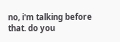no, i'm talking before that. do you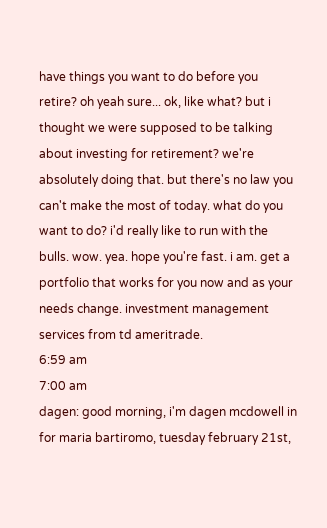have things you want to do before you retire? oh yeah sure... ok, like what? but i thought we were supposed to be talking about investing for retirement? we're absolutely doing that. but there's no law you can't make the most of today. what do you want to do? i'd really like to run with the bulls. wow. yea. hope you're fast. i am. get a portfolio that works for you now and as your needs change. investment management services from td ameritrade.
6:59 am
7:00 am
dagen: good morning, i'm dagen mcdowell in for maria bartiromo, tuesday february 21st,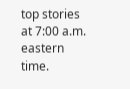top stories at 7:00 a.m. eastern time.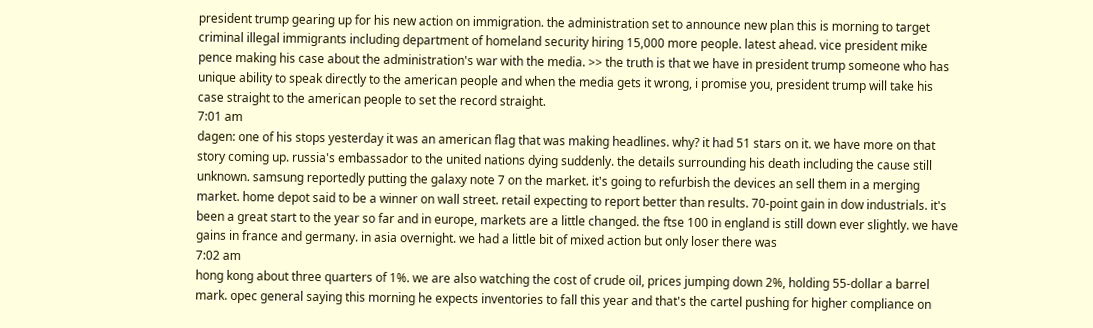president trump gearing up for his new action on immigration. the administration set to announce new plan this is morning to target criminal illegal immigrants including department of homeland security hiring 15,000 more people. latest ahead. vice president mike pence making his case about the administration's war with the media. >> the truth is that we have in president trump someone who has unique ability to speak directly to the american people and when the media gets it wrong, i promise you, president trump will take his case straight to the american people to set the record straight.
7:01 am
dagen: one of his stops yesterday it was an american flag that was making headlines. why? it had 51 stars on it. we have more on that story coming up. russia's embassador to the united nations dying suddenly. the details surrounding his death including the cause still unknown. samsung reportedly putting the galaxy note 7 on the market. it's going to refurbish the devices an sell them in a merging market. home depot said to be a winner on wall street. retail expecting to report better than results. 70-point gain in dow industrials. it's been a great start to the year so far and in europe, markets are a little changed. the ftse 100 in england is still down ever slightly. we have gains in france and germany. in asia overnight. we had a little bit of mixed action but only loser there was
7:02 am
hong kong about three quarters of 1%. we are also watching the cost of crude oil, prices jumping down 2%, holding 55-dollar a barrel mark. opec general saying this morning he expects inventories to fall this year and that's the cartel pushing for higher compliance on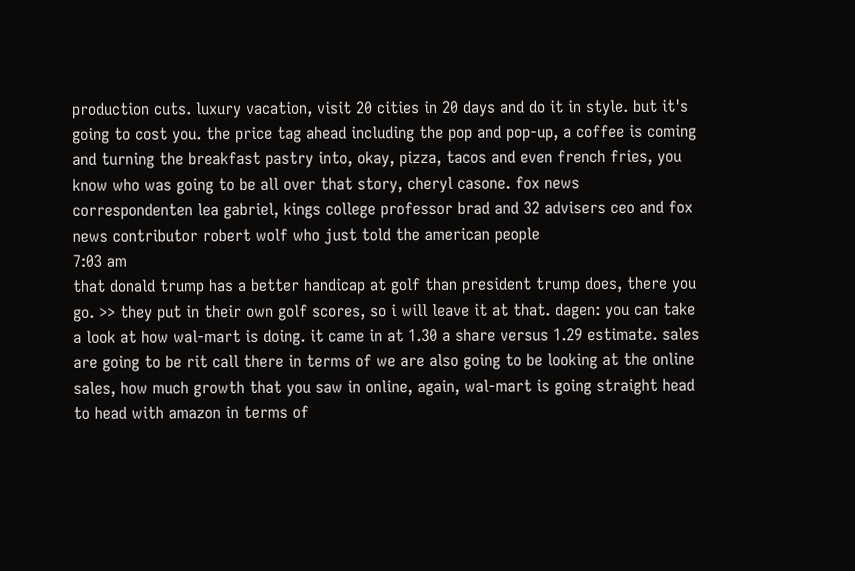production cuts. luxury vacation, visit 20 cities in 20 days and do it in style. but it's going to cost you. the price tag ahead including the pop and pop-up, a coffee is coming and turning the breakfast pastry into, okay, pizza, tacos and even french fries, you know who was going to be all over that story, cheryl casone. fox news correspondenten lea gabriel, kings college professor brad and 32 advisers ceo and fox news contributor robert wolf who just told the american people
7:03 am
that donald trump has a better handicap at golf than president trump does, there you go. >> they put in their own golf scores, so i will leave it at that. dagen: you can take a look at how wal-mart is doing. it came in at 1.30 a share versus 1.29 estimate. sales are going to be rit call there in terms of we are also going to be looking at the online sales, how much growth that you saw in online, again, wal-mart is going straight head to head with amazon in terms of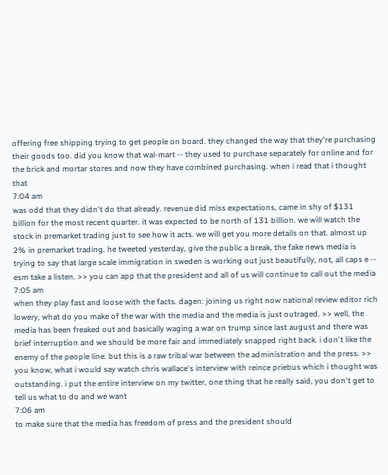offering free shipping trying to get people on board. they changed the way that they're purchasing their goods too. did you know that wal-mart -- they used to purchase separately for online and for the brick and mortar stores and now they have combined purchasing. when i read that i thought that
7:04 am
was odd that they didn't do that already. revenue did miss expectations, came in shy of $131 billion for the most recent quarter. it was expected to be north of 131 billion. we will watch the stock in premarket trading just to see how it acts. we will get you more details on that. almost up 2% in premarket trading. he tweeted yesterday, give the public a break, the fake news media is trying to say that large scale immigration in sweden is working out just beautifully, not, all caps e -- esm take a listen. >> you can app that the president and all of us will continue to call out the media
7:05 am
when they play fast and loose with the facts. dagen: joining us right now national review editor rich lowery, what do you make of the war with the media and the media is just outraged. >> well, the media has been freaked out and basically waging a war on trump since last august and there was brief interruption and we should be more fair and immediately snapped right back. i don't like the enemy of the people line. but this is a raw tribal war between the administration and the press. >> you know, what i would say watch chris wallace's interview with reince priebus which i thought was outstanding. i put the entire interview on my twitter, one thing that he really said, you don't get to tell us what to do and we want
7:06 am
to make sure that the media has freedom of press and the president should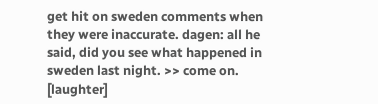get hit on sweden comments when they were inaccurate. dagen: all he said, did you see what happened in sweden last night. >> come on. [laughter]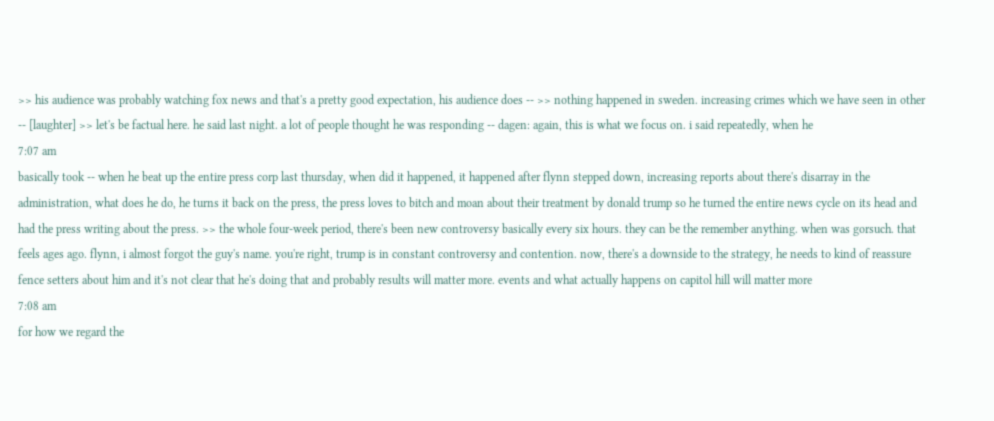>> his audience was probably watching fox news and that's a pretty good expectation, his audience does -- >> nothing happened in sweden. increasing crimes which we have seen in other -- [laughter] >> let's be factual here. he said last night. a lot of people thought he was responding -- dagen: again, this is what we focus on. i said repeatedly, when he
7:07 am
basically took -- when he beat up the entire press corp last thursday, when did it happened, it happened after flynn stepped down, increasing reports about there's disarray in the administration, what does he do, he turns it back on the press, the press loves to bitch and moan about their treatment by donald trump so he turned the entire news cycle on its head and had the press writing about the press. >> the whole four-week period, there's been new controversy basically every six hours. they can be the remember anything. when was gorsuch. that feels ages ago. flynn, i almost forgot the guy's name. you're right, trump is in constant controversy and contention. now, there's a downside to the strategy, he needs to kind of reassure fence setters about him and it's not clear that he's doing that and probably results will matter more. events and what actually happens on capitol hill will matter more
7:08 am
for how we regard the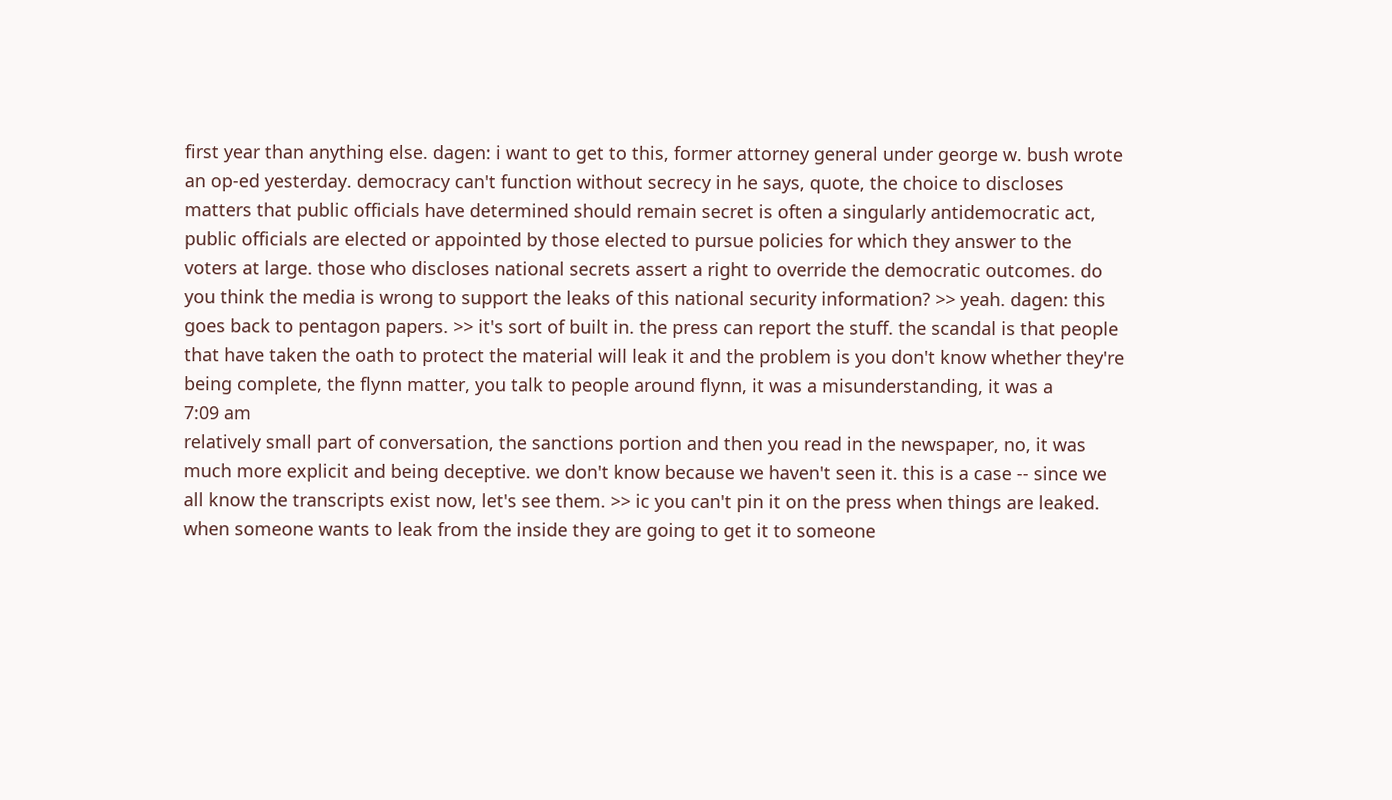first year than anything else. dagen: i want to get to this, former attorney general under george w. bush wrote an op-ed yesterday. democracy can't function without secrecy in he says, quote, the choice to discloses matters that public officials have determined should remain secret is often a singularly antidemocratic act, public officials are elected or appointed by those elected to pursue policies for which they answer to the voters at large. those who discloses national secrets assert a right to override the democratic outcomes. do you think the media is wrong to support the leaks of this national security information? >> yeah. dagen: this goes back to pentagon papers. >> it's sort of built in. the press can report the stuff. the scandal is that people that have taken the oath to protect the material will leak it and the problem is you don't know whether they're being complete, the flynn matter, you talk to people around flynn, it was a misunderstanding, it was a
7:09 am
relatively small part of conversation, the sanctions portion and then you read in the newspaper, no, it was much more explicit and being deceptive. we don't know because we haven't seen it. this is a case -- since we all know the transcripts exist now, let's see them. >> ic you can't pin it on the press when things are leaked. when someone wants to leak from the inside they are going to get it to someone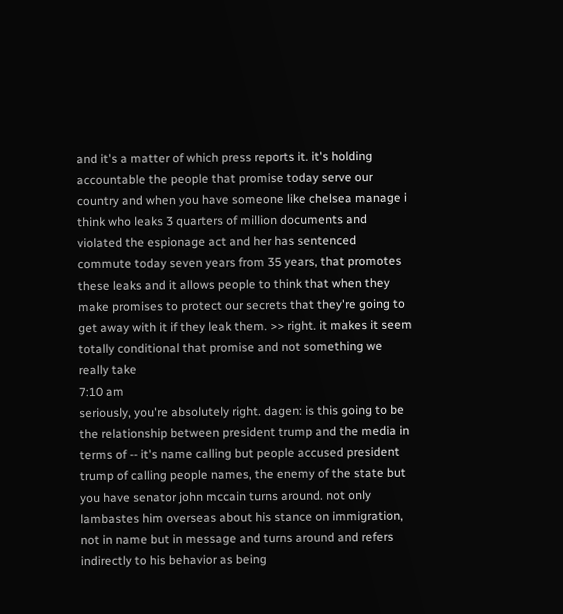and it's a matter of which press reports it. it's holding accountable the people that promise today serve our country and when you have someone like chelsea manage i think who leaks 3 quarters of million documents and violated the espionage act and her has sentenced commute today seven years from 35 years, that promotes these leaks and it allows people to think that when they make promises to protect our secrets that they're going to get away with it if they leak them. >> right. it makes it seem totally conditional that promise and not something we really take
7:10 am
seriously, you're absolutely right. dagen: is this going to be the relationship between president trump and the media in terms of -- it's name calling but people accused president trump of calling people names, the enemy of the state but you have senator john mccain turns around. not only lambastes him overseas about his stance on immigration, not in name but in message and turns around and refers indirectly to his behavior as being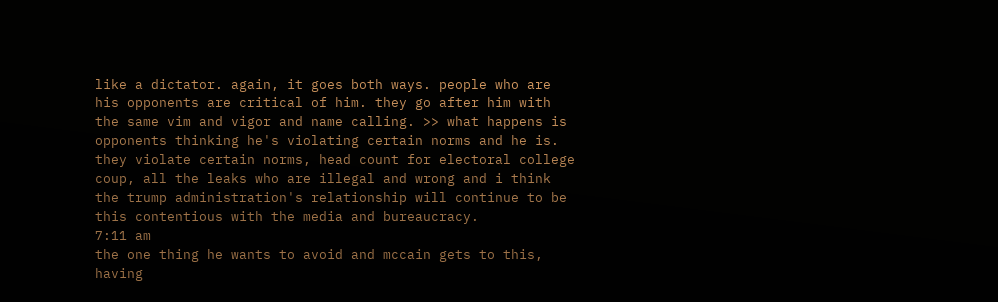like a dictator. again, it goes both ways. people who are his opponents are critical of him. they go after him with the same vim and vigor and name calling. >> what happens is opponents thinking he's violating certain norms and he is. they violate certain norms, head count for electoral college coup, all the leaks who are illegal and wrong and i think the trump administration's relationship will continue to be this contentious with the media and bureaucracy.
7:11 am
the one thing he wants to avoid and mccain gets to this, having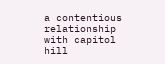a contentious relationship with capitol hill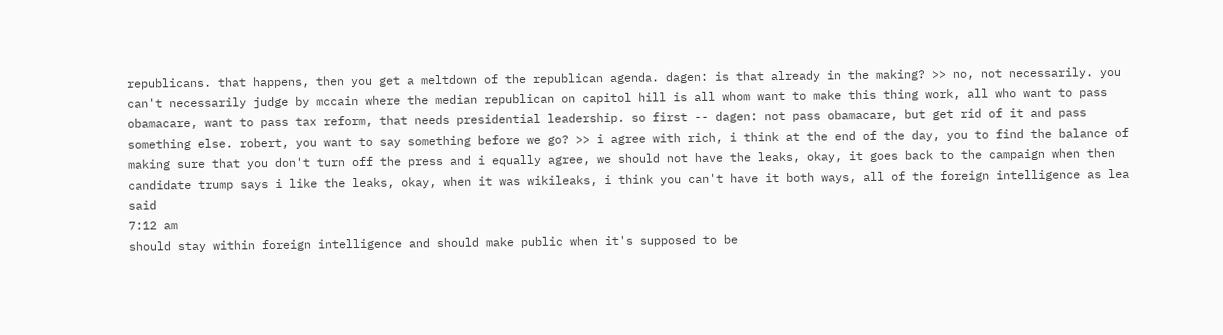republicans. that happens, then you get a meltdown of the republican agenda. dagen: is that already in the making? >> no, not necessarily. you can't necessarily judge by mccain where the median republican on capitol hill is all whom want to make this thing work, all who want to pass obamacare, want to pass tax reform, that needs presidential leadership. so first -- dagen: not pass obamacare, but get rid of it and pass something else. robert, you want to say something before we go? >> i agree with rich, i think at the end of the day, you to find the balance of making sure that you don't turn off the press and i equally agree, we should not have the leaks, okay, it goes back to the campaign when then candidate trump says i like the leaks, okay, when it was wikileaks, i think you can't have it both ways, all of the foreign intelligence as lea said
7:12 am
should stay within foreign intelligence and should make public when it's supposed to be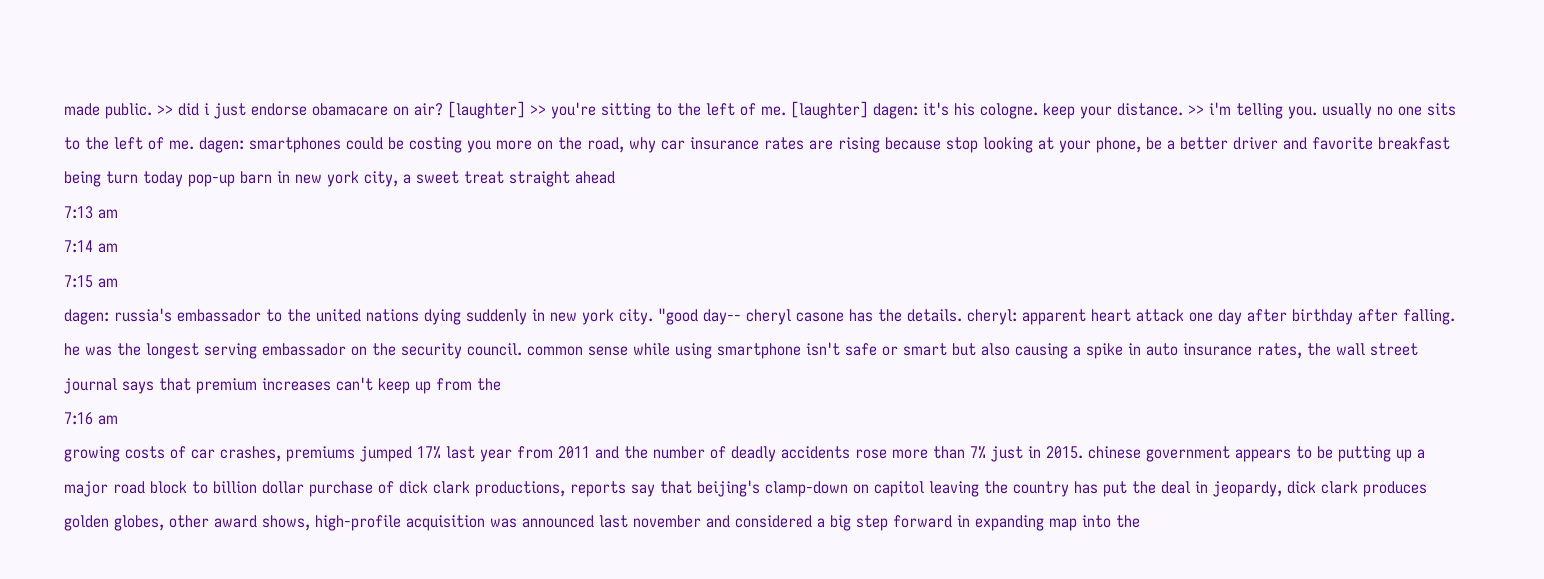made public. >> did i just endorse obamacare on air? [laughter] >> you're sitting to the left of me. [laughter] dagen: it's his cologne. keep your distance. >> i'm telling you. usually no one sits to the left of me. dagen: smartphones could be costing you more on the road, why car insurance rates are rising because stop looking at your phone, be a better driver and favorite breakfast being turn today pop-up barn in new york city, a sweet treat straight ahead
7:13 am
7:14 am
7:15 am
dagen: russia's embassador to the united nations dying suddenly in new york city. "good day-- cheryl casone has the details. cheryl: apparent heart attack one day after birthday after falling. he was the longest serving embassador on the security council. common sense while using smartphone isn't safe or smart but also causing a spike in auto insurance rates, the wall street journal says that premium increases can't keep up from the
7:16 am
growing costs of car crashes, premiums jumped 17% last year from 2011 and the number of deadly accidents rose more than 7% just in 2015. chinese government appears to be putting up a major road block to billion dollar purchase of dick clark productions, reports say that beijing's clamp-down on capitol leaving the country has put the deal in jeopardy, dick clark produces golden globes, other award shows, high-profile acquisition was announced last november and considered a big step forward in expanding map into the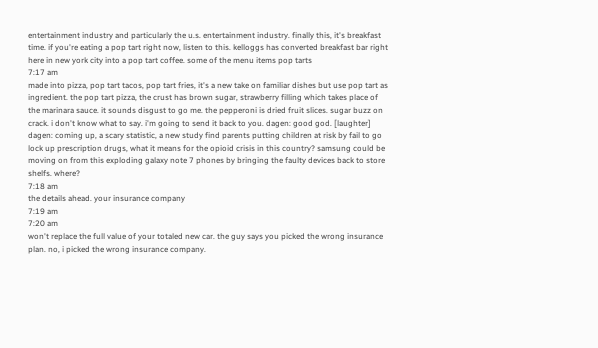entertainment industry and particularly the u.s. entertainment industry. finally this, it's breakfast time. if you're eating a pop tart right now, listen to this. kelloggs has converted breakfast bar right here in new york city into a pop tart coffee. some of the menu items pop tarts
7:17 am
made into pizza, pop tart tacos, pop tart fries, it's a new take on familiar dishes but use pop tart as ingredient. the pop tart pizza, the crust has brown sugar, strawberry filling which takes place of the marinara sauce. it sounds disgust to go me. the pepperoni is dried fruit slices. sugar buzz on crack. i don't know what to say. i'm going to send it back to you. dagen: good god. [laughter] dagen: coming up, a scary statistic, a new study find parents putting children at risk by fail to go lock up prescription drugs, what it means for the opioid crisis in this country? samsung could be moving on from this exploding galaxy note 7 phones by bringing the faulty devices back to store shelfs. where?
7:18 am
the details ahead. your insurance company
7:19 am
7:20 am
won't replace the full value of your totaled new car. the guy says you picked the wrong insurance plan. no, i picked the wrong insurance company.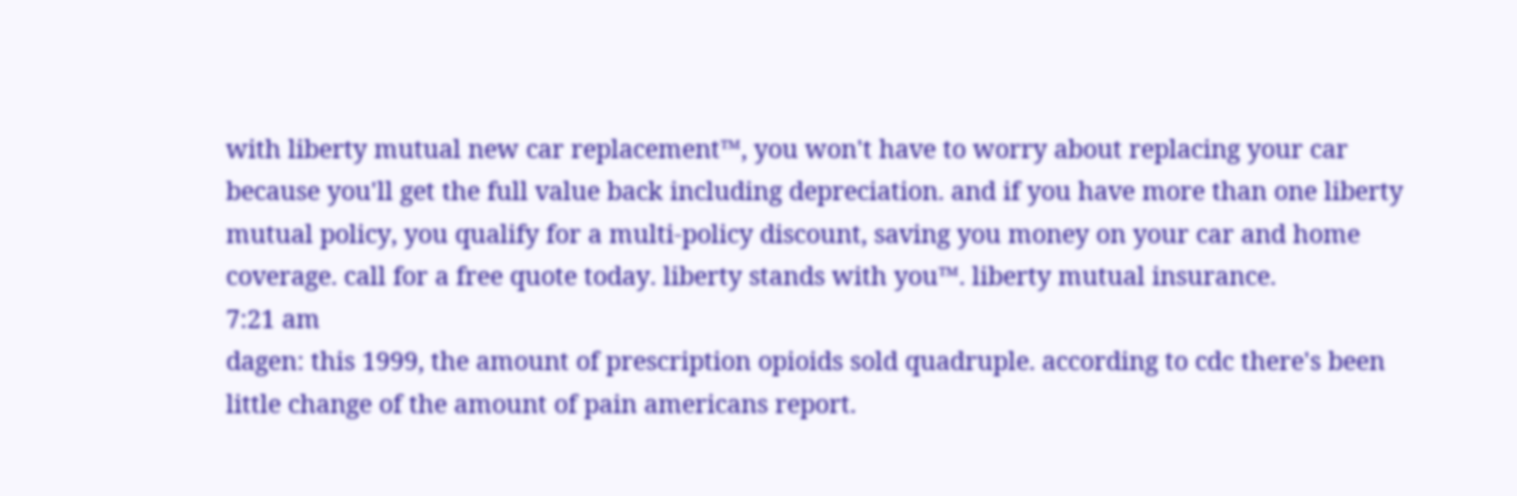with liberty mutual new car replacement™, you won't have to worry about replacing your car because you'll get the full value back including depreciation. and if you have more than one liberty mutual policy, you qualify for a multi-policy discount, saving you money on your car and home coverage. call for a free quote today. liberty stands with you™. liberty mutual insurance.
7:21 am
dagen: this 1999, the amount of prescription opioids sold quadruple. according to cdc there's been little change of the amount of pain americans report.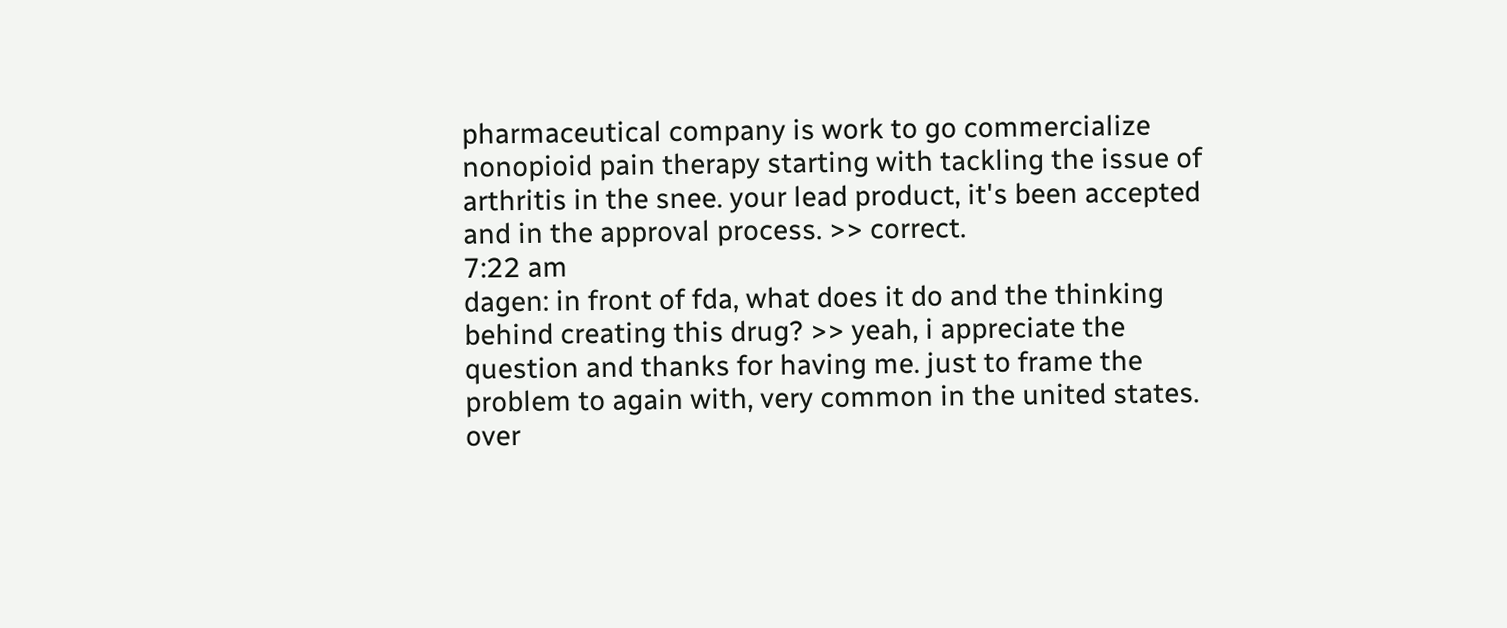pharmaceutical company is work to go commercialize nonopioid pain therapy starting with tackling the issue of arthritis in the snee. your lead product, it's been accepted and in the approval process. >> correct.
7:22 am
dagen: in front of fda, what does it do and the thinking behind creating this drug? >> yeah, i appreciate the question and thanks for having me. just to frame the problem to again with, very common in the united states. over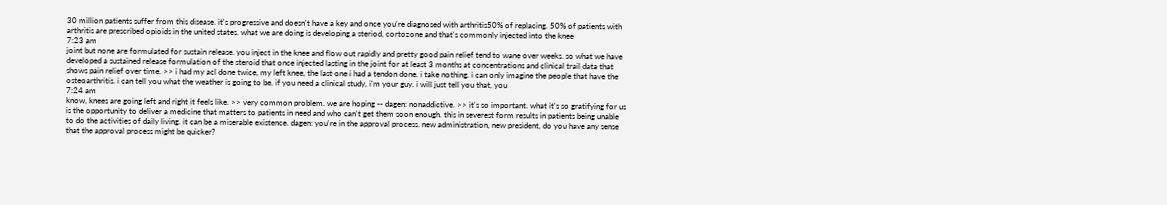30 million patients suffer from this disease. it's progressive and doesn't have a key and once you're diagnosed with arthritis50% of replacing. 50% of patients with arthritis are prescribed opioids in the united states. what we are doing is developing a steriod, cortozone and that's commonly injected into the knee
7:23 am
joint but none are formulated for sustain release. you inject in the knee and flow out rapidly and pretty good pain relief tend to wane over weeks. so what we have developed a sustained release formulation of the steroid that once injected lasting in the joint for at least 3 months at concentrations and clinical trail data that shows pain relief over time. >> i had my acl done twice, my left knee, the last one i had a tendon done. i take nothing. i can only imagine the people that have the osteoarthritis. i can tell you what the weather is going to be. if you need a clinical study, i'm your guy. i will just tell you that, you
7:24 am
know, knees are going left and right it feels like. >> very common problem. we are hoping -- dagen: nonaddictive. >> it's so important. what it's so gratifying for us is the opportunity to deliver a medicine that matters to patients in need and who can't get them soon enough. this in severest form results in patients being unable to do the activities of daily living. it can be a miserable existence. dagen: you're in the approval process. new administration, new president, do you have any sense that the approval process might be quicker?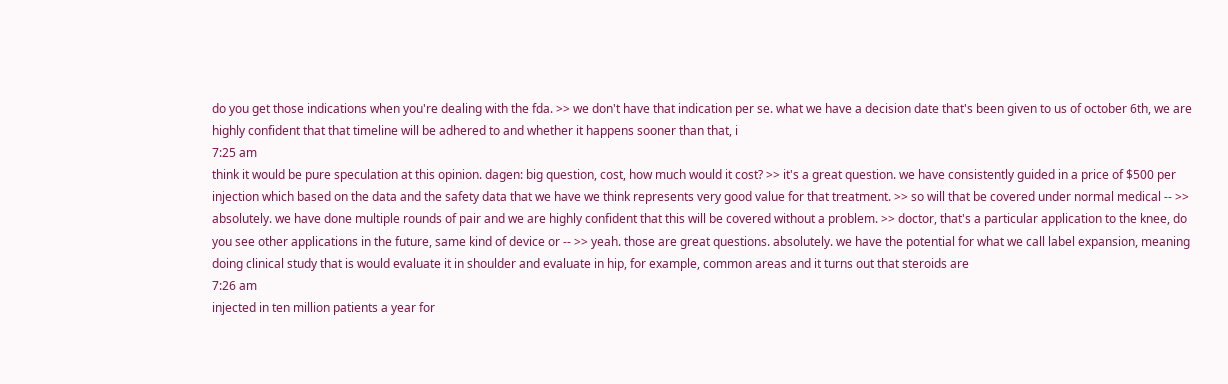do you get those indications when you're dealing with the fda. >> we don't have that indication per se. what we have a decision date that's been given to us of october 6th, we are highly confident that that timeline will be adhered to and whether it happens sooner than that, i
7:25 am
think it would be pure speculation at this opinion. dagen: big question, cost, how much would it cost? >> it's a great question. we have consistently guided in a price of $500 per injection which based on the data and the safety data that we have we think represents very good value for that treatment. >> so will that be covered under normal medical -- >> absolutely. we have done multiple rounds of pair and we are highly confident that this will be covered without a problem. >> doctor, that's a particular application to the knee, do you see other applications in the future, same kind of device or -- >> yeah. those are great questions. absolutely. we have the potential for what we call label expansion, meaning doing clinical study that is would evaluate it in shoulder and evaluate in hip, for example, common areas and it turns out that steroids are
7:26 am
injected in ten million patients a year for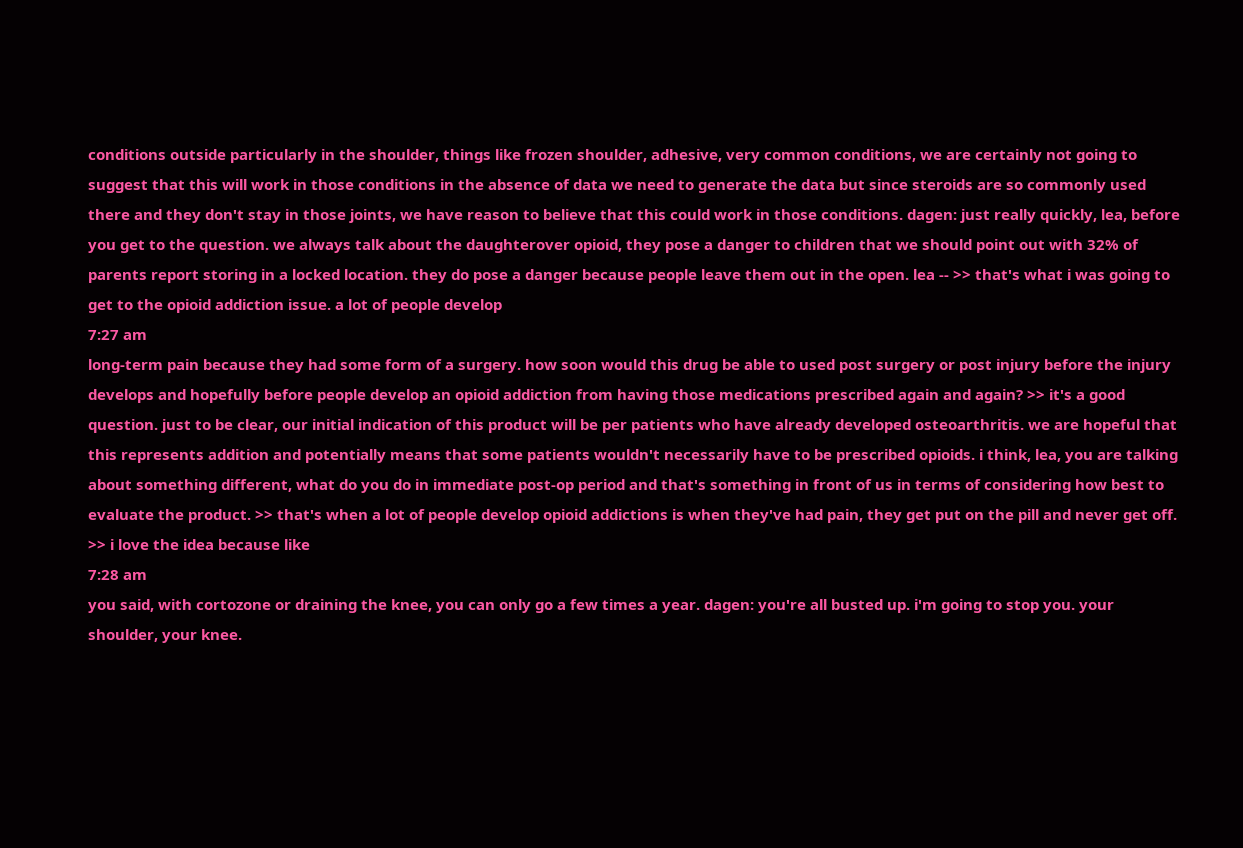conditions outside particularly in the shoulder, things like frozen shoulder, adhesive, very common conditions, we are certainly not going to suggest that this will work in those conditions in the absence of data we need to generate the data but since steroids are so commonly used there and they don't stay in those joints, we have reason to believe that this could work in those conditions. dagen: just really quickly, lea, before you get to the question. we always talk about the daughterover opioid, they pose a danger to children that we should point out with 32% of parents report storing in a locked location. they do pose a danger because people leave them out in the open. lea -- >> that's what i was going to get to the opioid addiction issue. a lot of people develop
7:27 am
long-term pain because they had some form of a surgery. how soon would this drug be able to used post surgery or post injury before the injury develops and hopefully before people develop an opioid addiction from having those medications prescribed again and again? >> it's a good question. just to be clear, our initial indication of this product will be per patients who have already developed osteoarthritis. we are hopeful that this represents addition and potentially means that some patients wouldn't necessarily have to be prescribed opioids. i think, lea, you are talking about something different, what do you do in immediate post-op period and that's something in front of us in terms of considering how best to evaluate the product. >> that's when a lot of people develop opioid addictions is when they've had pain, they get put on the pill and never get off. >> i love the idea because like
7:28 am
you said, with cortozone or draining the knee, you can only go a few times a year. dagen: you're all busted up. i'm going to stop you. your shoulder, your knee.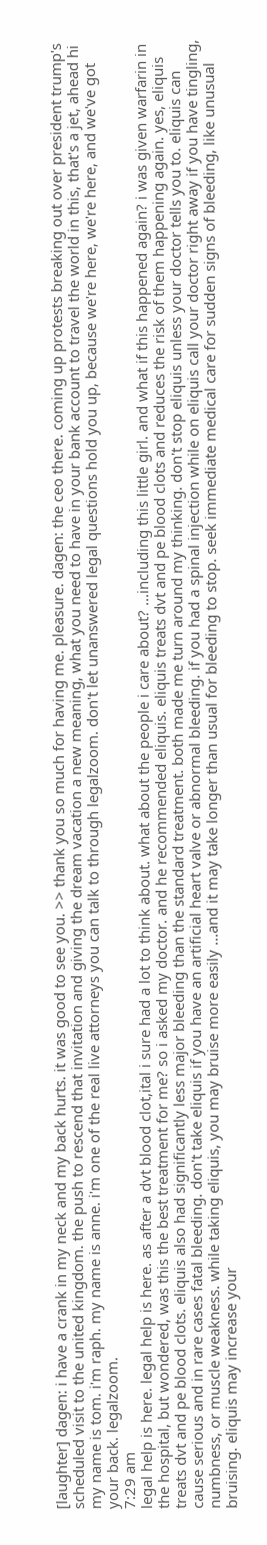[laughter] dagen: i have a crank in my neck and my back hurts. it was good to see you. >> thank you so much for having me. pleasure. dagen: the ceo there. coming up protests breaking out over president trump's scheduled visit to the united kingdom. the push to rescend that invitation and giving the dream vacation a new meaning, what you need to have in your bank account to travel the world in this, that's a jet, ahead hi my name is tom. i'm raph. my name is anne. i'm one of the real live attorneys you can talk to through legalzoom. don't let unanswered legal questions hold you up, because we're here, we're here, and we've got your back. legalzoom.
7:29 am
legal help is here. legal help is here. as after a dvt blood clot,ital i sure had a lot to think about. what about the people i care about? ...including this little girl. and what if this happened again? i was given warfarin in the hospital, but wondered, was this the best treatment for me? so i asked my doctor. and he recommended eliquis. eliquis treats dvt and pe blood clots and reduces the risk of them happening again. yes, eliquis treats dvt and pe blood clots. eliquis also had significantly less major bleeding than the standard treatment. both made me turn around my thinking. don't stop eliquis unless your doctor tells you to. eliquis can cause serious and in rare cases fatal bleeding. don't take eliquis if you have an artificial heart valve or abnormal bleeding. if you had a spinal injection while on eliquis call your doctor right away if you have tingling, numbness, or muscle weakness. while taking eliquis, you may bruise more easily ...and it may take longer than usual for bleeding to stop. seek immediate medical care for sudden signs of bleeding, like unusual bruising. eliquis may increase your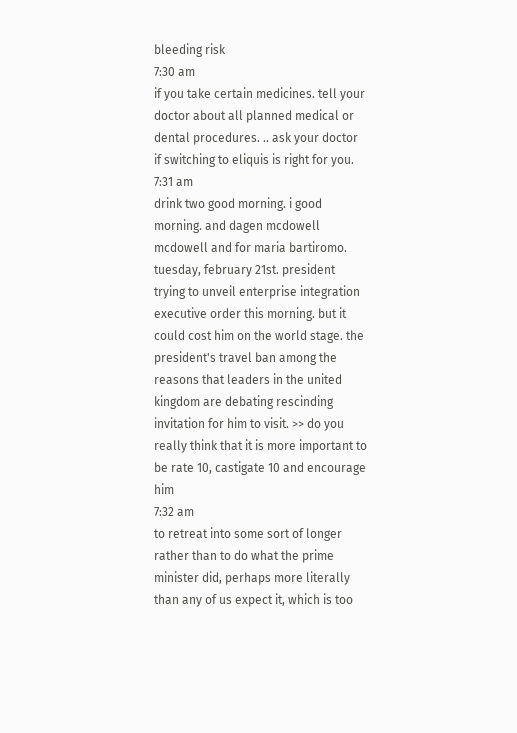bleeding risk
7:30 am
if you take certain medicines. tell your doctor about all planned medical or dental procedures. .. ask your doctor if switching to eliquis is right for you.
7:31 am
drink two good morning. i good morning. and dagen mcdowell mcdowell and for maria bartiromo. tuesday, february 21st. president trying to unveil enterprise integration executive order this morning. but it could cost him on the world stage. the president's travel ban among the reasons that leaders in the united kingdom are debating rescinding invitation for him to visit. >> do you really think that it is more important to be rate 10, castigate 10 and encourage him
7:32 am
to retreat into some sort of longer rather than to do what the prime minister did, perhaps more literally than any of us expect it, which is too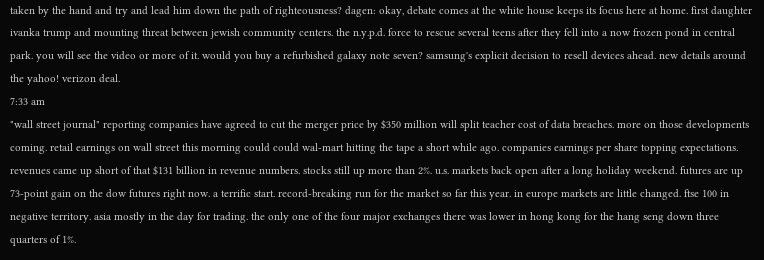taken by the hand and try and lead him down the path of righteousness? dagen: okay, debate comes at the white house keeps its focus here at home. first daughter ivanka trump and mounting threat between jewish community centers. the n.y.p.d. force to rescue several teens after they fell into a now frozen pond in central park. you will see the video or more of it. would you buy a refurbished galaxy note seven? samsung's explicit decision to resell devices ahead. new details around the yahoo! verizon deal.
7:33 am
"wall street journal" reporting companies have agreed to cut the merger price by $350 million will split teacher cost of data breaches. more on those developments coming. retail earnings on wall street this morning could could wal-mart hitting the tape a short while ago. companies earnings per share topping expectations. revenues came up short of that $131 billion in revenue numbers. stocks still up more than 2%. u.s. markets back open after a long holiday weekend. futures are up 73-point gain on the dow futures right now. a terrific start. record-breaking run for the market so far this year. in europe markets are little changed. ftse 100 in negative territory. asia mostly in the day for trading. the only one of the four major exchanges there was lower in hong kong for the hang seng down three quarters of 1%.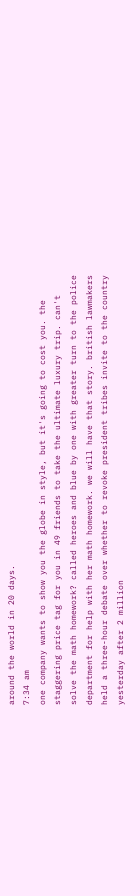around the world in 20 days.
7:34 am
one company wants to show you the globe in style, but it's going to cost you. the staggering price tag for you in 49 friends to take the ultimate luxury trip. can't solve the math homework? called heroes and blue by one with greater turn to the police department for help with her math homework. we will have that story. british lawmakers held a three-hour debate over whether to revoke president tribes invite to the country yesterday after 2 million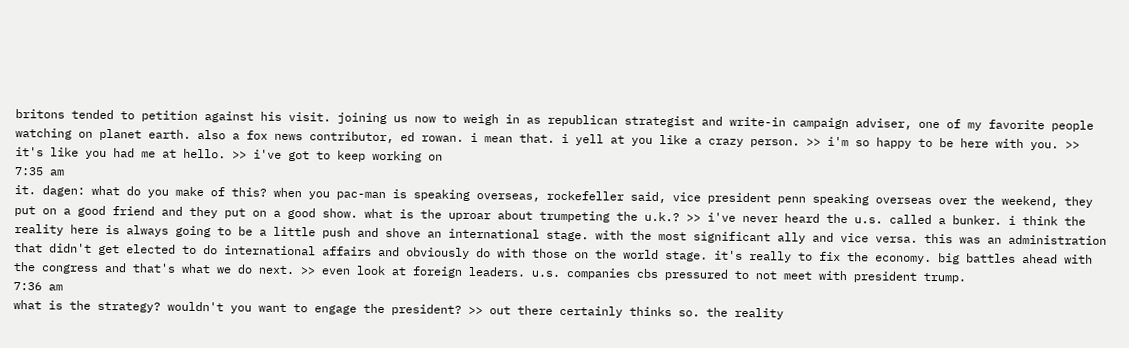britons tended to petition against his visit. joining us now to weigh in as republican strategist and write-in campaign adviser, one of my favorite people watching on planet earth. also a fox news contributor, ed rowan. i mean that. i yell at you like a crazy person. >> i'm so happy to be here with you. >> it's like you had me at hello. >> i've got to keep working on
7:35 am
it. dagen: what do you make of this? when you pac-man is speaking overseas, rockefeller said, vice president penn speaking overseas over the weekend, they put on a good friend and they put on a good show. what is the uproar about trumpeting the u.k.? >> i've never heard the u.s. called a bunker. i think the reality here is always going to be a little push and shove an international stage. with the most significant ally and vice versa. this was an administration that didn't get elected to do international affairs and obviously do with those on the world stage. it's really to fix the economy. big battles ahead with the congress and that's what we do next. >> even look at foreign leaders. u.s. companies cbs pressured to not meet with president trump.
7:36 am
what is the strategy? wouldn't you want to engage the president? >> out there certainly thinks so. the reality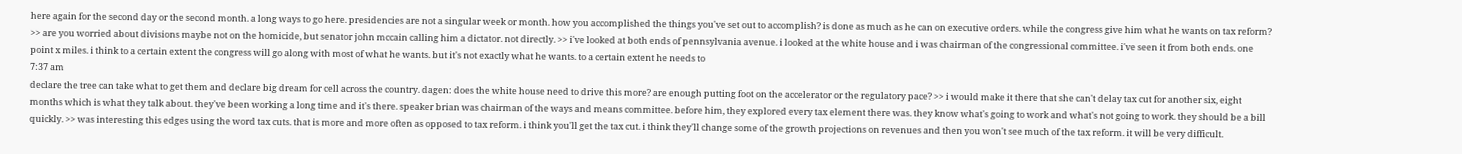here again for the second day or the second month. a long ways to go here. presidencies are not a singular week or month. how you accomplished the things you've set out to accomplish? is done as much as he can on executive orders. while the congress give him what he wants on tax reform? >> are you worried about divisions maybe not on the homicide, but senator john mccain calling him a dictator. not directly. >> i've looked at both ends of pennsylvania avenue. i looked at the white house and i was chairman of the congressional committee. i've seen it from both ends. one point x miles. i think to a certain extent the congress will go along with most of what he wants. but it's not exactly what he wants. to a certain extent he needs to
7:37 am
declare the tree can take what to get them and declare big dream for cell across the country. dagen: does the white house need to drive this more? are enough putting foot on the accelerator or the regulatory pace? >> i would make it there that she can't delay tax cut for another six, eight months which is what they talk about. they've been working a long time and it's there. speaker brian was chairman of the ways and means committee. before him, they explored every tax element there was. they know what's going to work and what's not going to work. they should be a bill quickly. >> was interesting this edges using the word tax cuts. that is more and more often as opposed to tax reform. i think you'll get the tax cut. i think they'll change some of the growth projections on revenues and then you won't see much of the tax reform. it will be very difficult.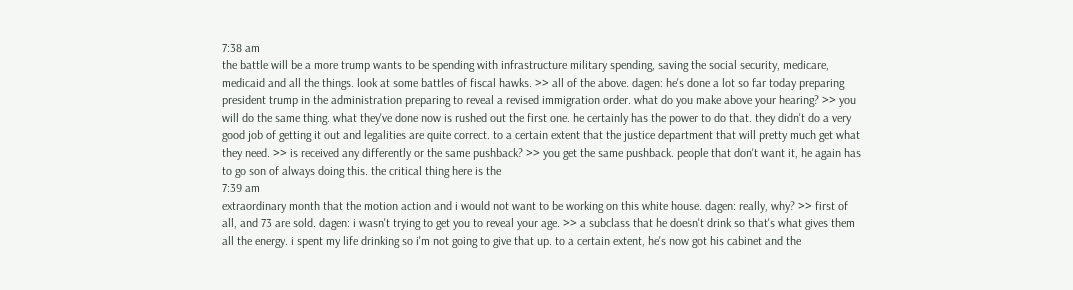7:38 am
the battle will be a more trump wants to be spending with infrastructure military spending, saving the social security, medicare, medicaid and all the things. look at some battles of fiscal hawks. >> all of the above. dagen: he's done a lot so far today preparing president trump in the administration preparing to reveal a revised immigration order. what do you make above your hearing? >> you will do the same thing. what they've done now is rushed out the first one. he certainly has the power to do that. they didn't do a very good job of getting it out and legalities are quite correct. to a certain extent that the justice department that will pretty much get what they need. >> is received any differently or the same pushback? >> you get the same pushback. people that don't want it, he again has to go son of always doing this. the critical thing here is the
7:39 am
extraordinary month that the motion action and i would not want to be working on this white house. dagen: really, why? >> first of all, and 73 are sold. dagen: i wasn't trying to get you to reveal your age. >> a subclass that he doesn't drink so that's what gives them all the energy. i spent my life drinking so i'm not going to give that up. to a certain extent, he's now got his cabinet and the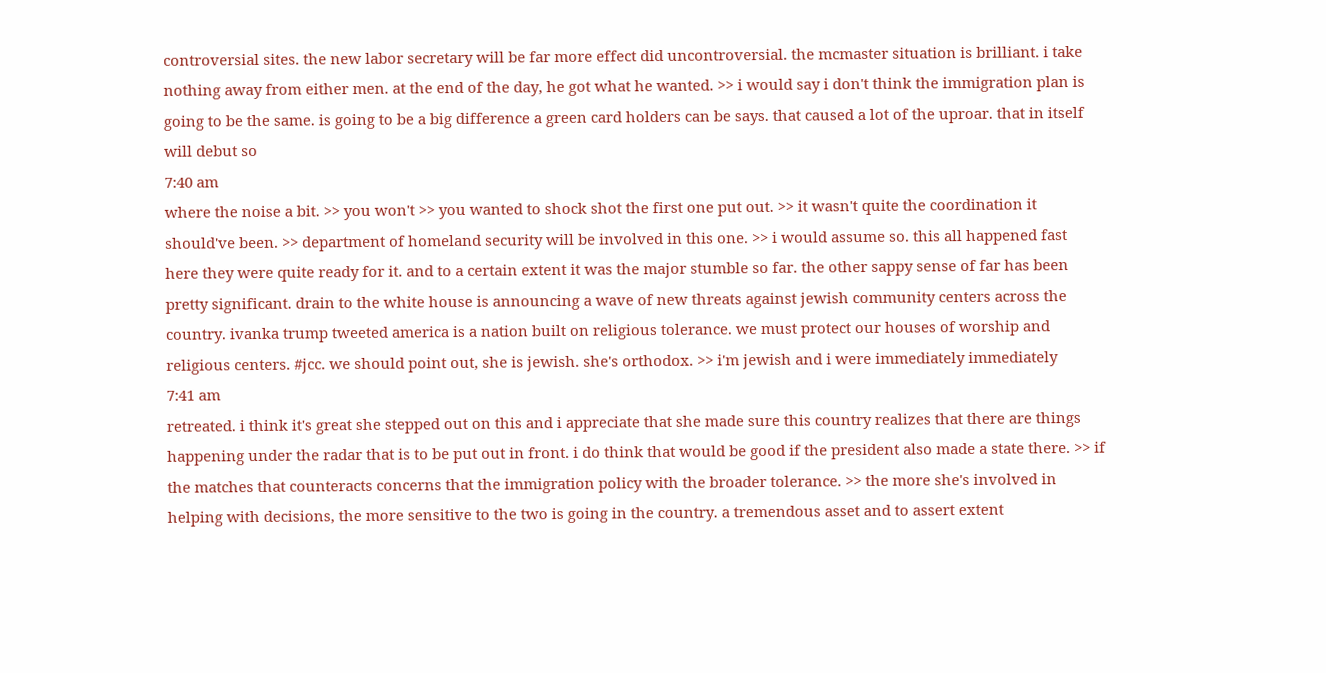controversial sites. the new labor secretary will be far more effect did uncontroversial. the mcmaster situation is brilliant. i take nothing away from either men. at the end of the day, he got what he wanted. >> i would say i don't think the immigration plan is going to be the same. is going to be a big difference a green card holders can be says. that caused a lot of the uproar. that in itself will debut so
7:40 am
where the noise a bit. >> you won't >> you wanted to shock shot the first one put out. >> it wasn't quite the coordination it should've been. >> department of homeland security will be involved in this one. >> i would assume so. this all happened fast here they were quite ready for it. and to a certain extent it was the major stumble so far. the other sappy sense of far has been pretty significant. drain to the white house is announcing a wave of new threats against jewish community centers across the country. ivanka trump tweeted america is a nation built on religious tolerance. we must protect our houses of worship and religious centers. #jcc. we should point out, she is jewish. she's orthodox. >> i'm jewish and i were immediately immediately
7:41 am
retreated. i think it's great she stepped out on this and i appreciate that she made sure this country realizes that there are things happening under the radar that is to be put out in front. i do think that would be good if the president also made a state there. >> if the matches that counteracts concerns that the immigration policy with the broader tolerance. >> the more she's involved in helping with decisions, the more sensitive to the two is going in the country. a tremendous asset and to assert extent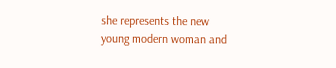she represents the new young modern woman and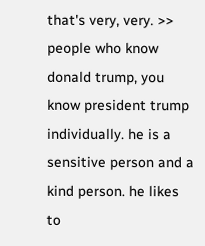that's very, very. >> people who know donald trump, you know president trump individually. he is a sensitive person and a kind person. he likes to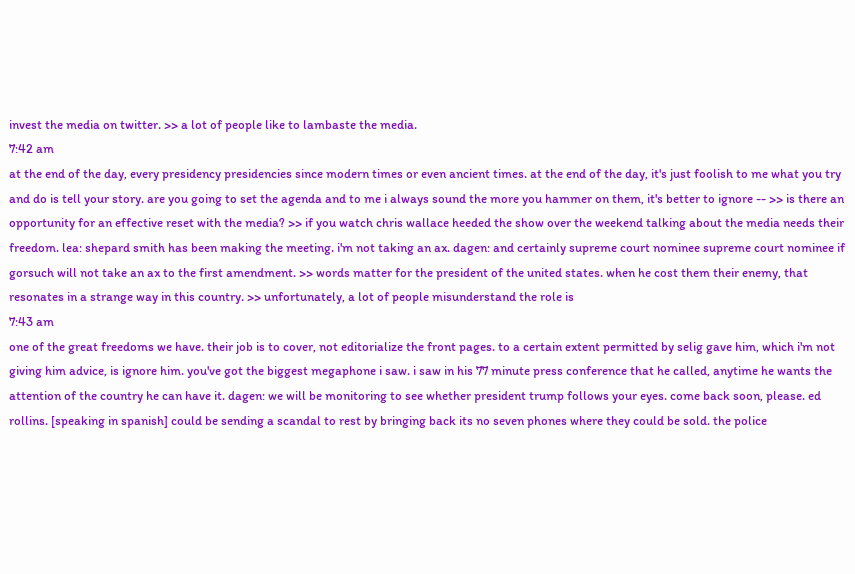invest the media on twitter. >> a lot of people like to lambaste the media.
7:42 am
at the end of the day, every presidency presidencies since modern times or even ancient times. at the end of the day, it's just foolish to me what you try and do is tell your story. are you going to set the agenda and to me i always sound the more you hammer on them, it's better to ignore -- >> is there an opportunity for an effective reset with the media? >> if you watch chris wallace heeded the show over the weekend talking about the media needs their freedom. lea: shepard smith has been making the meeting. i'm not taking an ax. dagen: and certainly supreme court nominee supreme court nominee if gorsuch will not take an ax to the first amendment. >> words matter for the president of the united states. when he cost them their enemy, that resonates in a strange way in this country. >> unfortunately, a lot of people misunderstand the role is
7:43 am
one of the great freedoms we have. their job is to cover, not editorialize the front pages. to a certain extent permitted by selig gave him, which i'm not giving him advice, is ignore him. you've got the biggest megaphone i saw. i saw in his 77 minute press conference that he called, anytime he wants the attention of the country he can have it. dagen: we will be monitoring to see whether president trump follows your eyes. come back soon, please. ed rollins. [speaking in spanish] could be sending a scandal to rest by bringing back its no seven phones where they could be sold. the police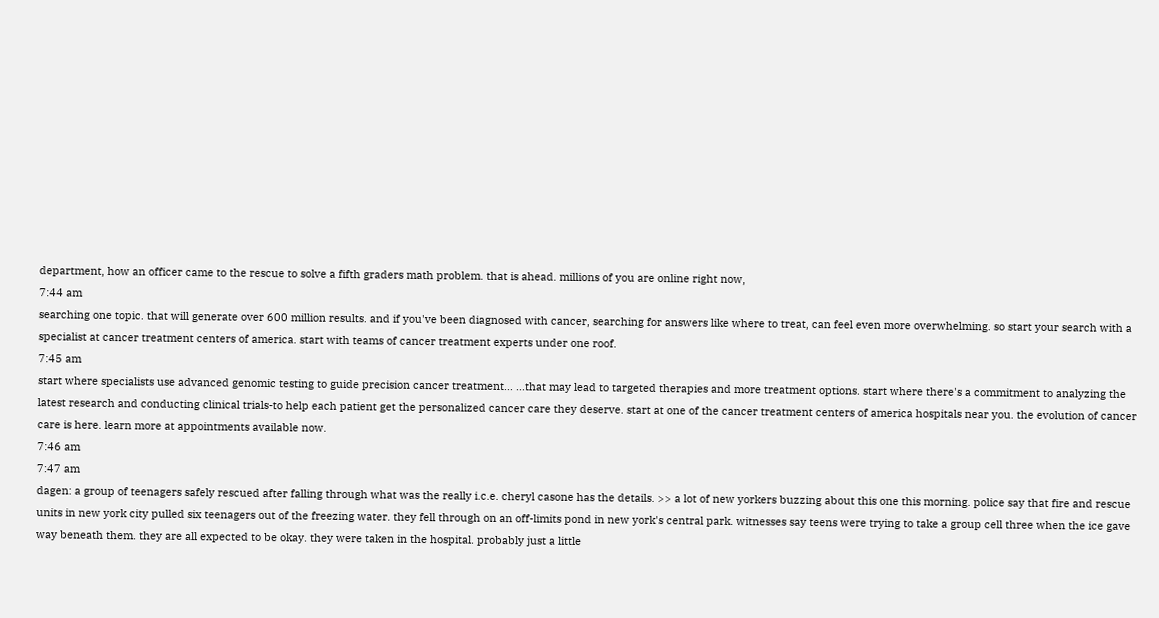department, how an officer came to the rescue to solve a fifth graders math problem. that is ahead. millions of you are online right now,
7:44 am
searching one topic. that will generate over 600 million results. and if you've been diagnosed with cancer, searching for answers like where to treat, can feel even more overwhelming. so start your search with a specialist at cancer treatment centers of america. start with teams of cancer treatment experts under one roof.
7:45 am
start where specialists use advanced genomic testing to guide precision cancer treatment... ...that may lead to targeted therapies and more treatment options. start where there's a commitment to analyzing the latest research and conducting clinical trials-to help each patient get the personalized cancer care they deserve. start at one of the cancer treatment centers of america hospitals near you. the evolution of cancer care is here. learn more at appointments available now.
7:46 am
7:47 am
dagen: a group of teenagers safely rescued after falling through what was the really i.c.e. cheryl casone has the details. >> a lot of new yorkers buzzing about this one this morning. police say that fire and rescue units in new york city pulled six teenagers out of the freezing water. they fell through on an off-limits pond in new york's central park. witnesses say teens were trying to take a group cell three when the ice gave way beneath them. they are all expected to be okay. they were taken in the hospital. probably just a little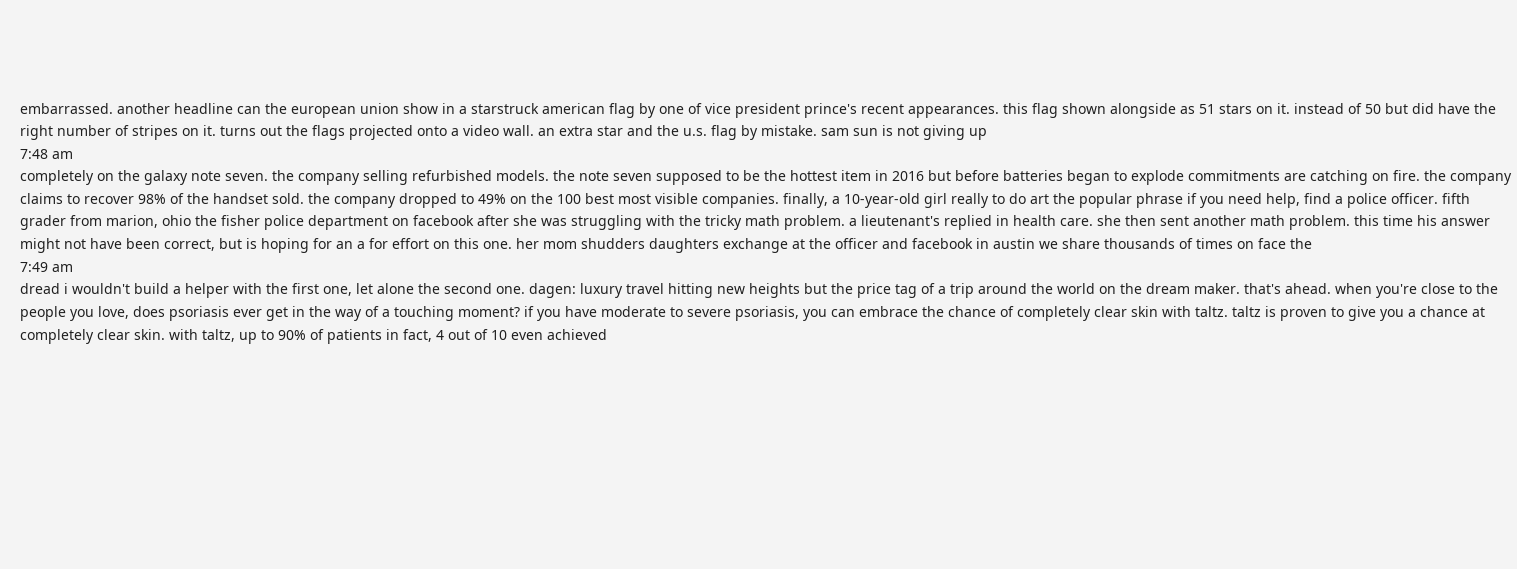embarrassed. another headline can the european union show in a starstruck american flag by one of vice president prince's recent appearances. this flag shown alongside as 51 stars on it. instead of 50 but did have the right number of stripes on it. turns out the flags projected onto a video wall. an extra star and the u.s. flag by mistake. sam sun is not giving up
7:48 am
completely on the galaxy note seven. the company selling refurbished models. the note seven supposed to be the hottest item in 2016 but before batteries began to explode commitments are catching on fire. the company claims to recover 98% of the handset sold. the company dropped to 49% on the 100 best most visible companies. finally, a 10-year-old girl really to do art the popular phrase if you need help, find a police officer. fifth grader from marion, ohio the fisher police department on facebook after she was struggling with the tricky math problem. a lieutenant's replied in health care. she then sent another math problem. this time his answer might not have been correct, but is hoping for an a for effort on this one. her mom shudders daughters exchange at the officer and facebook in austin we share thousands of times on face the
7:49 am
dread i wouldn't build a helper with the first one, let alone the second one. dagen: luxury travel hitting new heights but the price tag of a trip around the world on the dream maker. that's ahead. when you're close to the people you love, does psoriasis ever get in the way of a touching moment? if you have moderate to severe psoriasis, you can embrace the chance of completely clear skin with taltz. taltz is proven to give you a chance at completely clear skin. with taltz, up to 90% of patients in fact, 4 out of 10 even achieved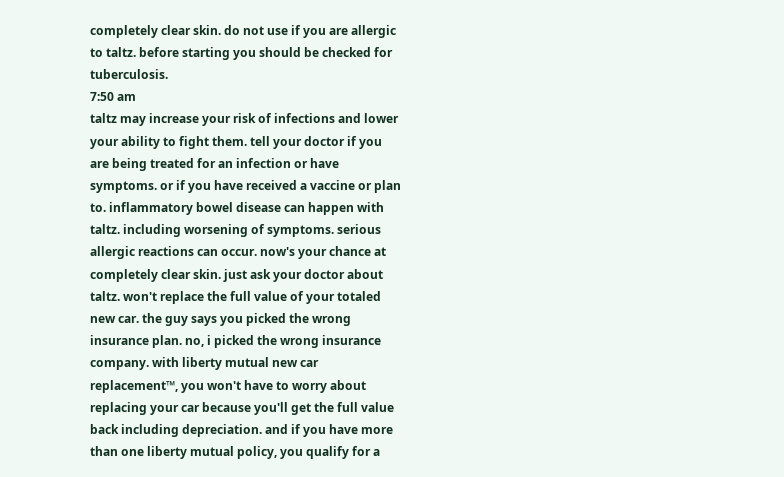completely clear skin. do not use if you are allergic to taltz. before starting you should be checked for tuberculosis.
7:50 am
taltz may increase your risk of infections and lower your ability to fight them. tell your doctor if you are being treated for an infection or have symptoms. or if you have received a vaccine or plan to. inflammatory bowel disease can happen with taltz. including worsening of symptoms. serious allergic reactions can occur. now's your chance at completely clear skin. just ask your doctor about taltz. won't replace the full value of your totaled new car. the guy says you picked the wrong insurance plan. no, i picked the wrong insurance company. with liberty mutual new car replacement™, you won't have to worry about replacing your car because you'll get the full value back including depreciation. and if you have more than one liberty mutual policy, you qualify for a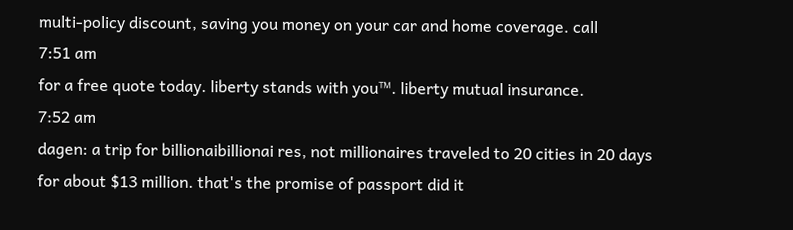multi-policy discount, saving you money on your car and home coverage. call
7:51 am
for a free quote today. liberty stands with you™. liberty mutual insurance.
7:52 am
dagen: a trip for billionaibillionai res, not millionaires traveled to 20 cities in 20 days for about $13 million. that's the promise of passport did it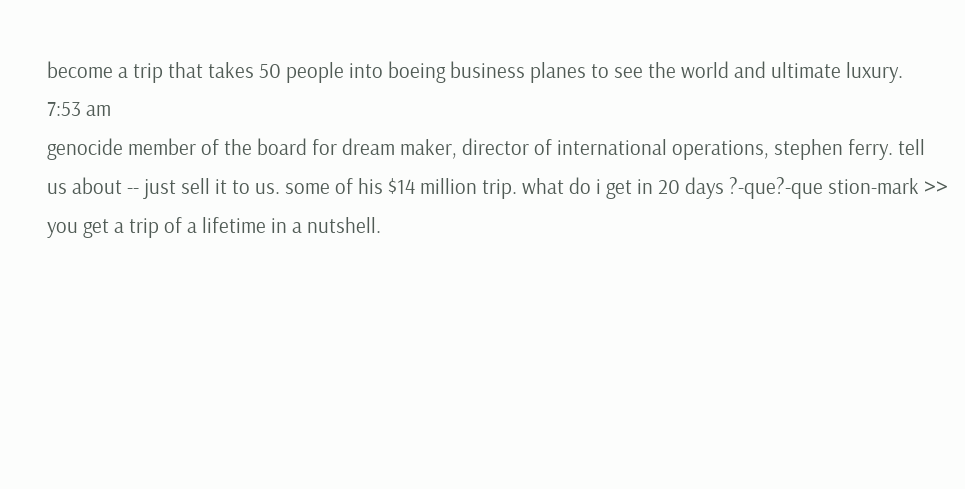become a trip that takes 50 people into boeing business planes to see the world and ultimate luxury.
7:53 am
genocide member of the board for dream maker, director of international operations, stephen ferry. tell us about -- just sell it to us. some of his $14 million trip. what do i get in 20 days ?-que?-que stion-mark >> you get a trip of a lifetime in a nutshell.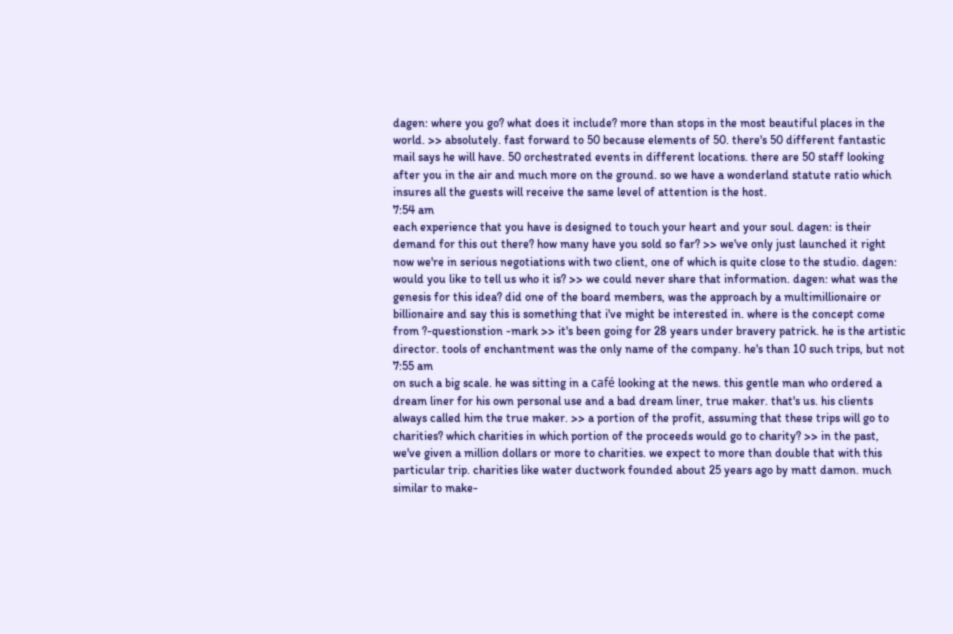dagen: where you go? what does it include? more than stops in the most beautiful places in the world. >> absolutely. fast forward to 50 because elements of 50. there's 50 different fantastic mail says he will have. 50 orchestrated events in different locations. there are 50 staff looking after you in the air and much more on the ground. so we have a wonderland statute ratio which insures all the guests will receive the same level of attention is the host.
7:54 am
each experience that you have is designed to touch your heart and your soul. dagen: is their demand for this out there? how many have you sold so far? >> we've only just launched it right now we're in serious negotiations with two client, one of which is quite close to the studio. dagen: would you like to tell us who it is? >> we could never share that information. dagen: what was the genesis for this idea? did one of the board members, was the approach by a multimillionaire or billionaire and say this is something that i've might be interested in. where is the concept come from ?-questionstion -mark >> it's been going for 28 years under bravery patrick. he is the artistic director. tools of enchantment was the only name of the company. he's than 10 such trips, but not
7:55 am
on such a big scale. he was sitting in a café looking at the news. this gentle man who ordered a dream liner for his own personal use and a bad dream liner, true maker. that's us. his clients always called him the true maker. >> a portion of the profit, assuming that these trips will go to charities? which charities in which portion of the proceeds would go to charity? >> in the past, we've given a million dollars or more to charities. we expect to more than double that with this particular trip. charities like water ductwork founded about 25 years ago by matt damon. much similar to make-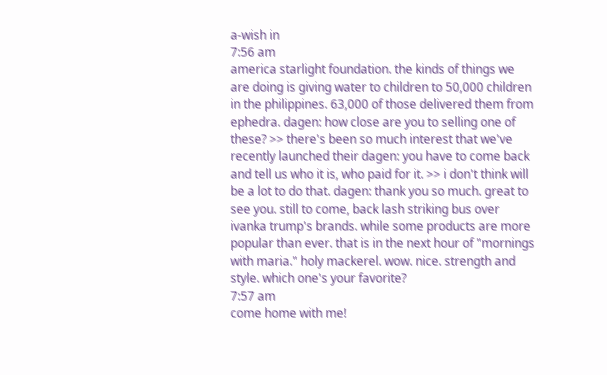a-wish in
7:56 am
america starlight foundation. the kinds of things we are doing is giving water to children to 50,000 children in the philippines. 63,000 of those delivered them from ephedra. dagen: how close are you to selling one of these? >> there's been so much interest that we've recently launched their dagen: you have to come back and tell us who it is, who paid for it. >> i don't think will be a lot to do that. dagen: thank you so much. great to see you. still to come, back lash striking bus over ivanka trump's brands. while some products are more popular than ever. that is in the next hour of "mornings with maria." holy mackerel. wow. nice. strength and style. which one's your favorite?
7:57 am
come home with me!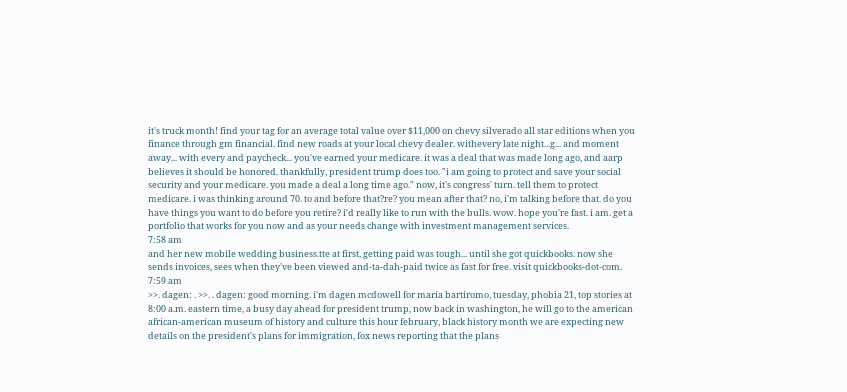it's truck month! find your tag for an average total value over $11,000 on chevy silverado all star editions when you finance through gm financial. find new roads at your local chevy dealer. withevery late night...g... and moment away... with every and paycheck... you've earned your medicare. it was a deal that was made long ago, and aarp believes it should be honored. thankfully, president trump does too. "i am going to protect and save your social security and your medicare. you made a deal a long time ago." now, it's congress' turn. tell them to protect medicare. i was thinking around 70. to and before that?re? you mean after that? no, i'm talking before that. do you have things you want to do before you retire? i'd really like to run with the bulls. wow. hope you're fast. i am. get a portfolio that works for you now and as your needs change with investment management services.
7:58 am
and her new mobile wedding business.tte at first, getting paid was tough... until she got quickbooks. now she sends invoices, sees when they've been viewed and-ta-dah-paid twice as fast for free. visit quickbooks-dot-com.
7:59 am
>>. dagen: . >>. . dagen: good morning. i'm dagen mcdowell for maria bartiromo, tuesday, phobia 21, top stories at 8:00 a.m. eastern time, a busy day ahead for president trump, now back in washington, he will go to the american african-american museum of history and culture this hour february, black history month we are expecting new details on the president's plans for immigration, fox news reporting that the plans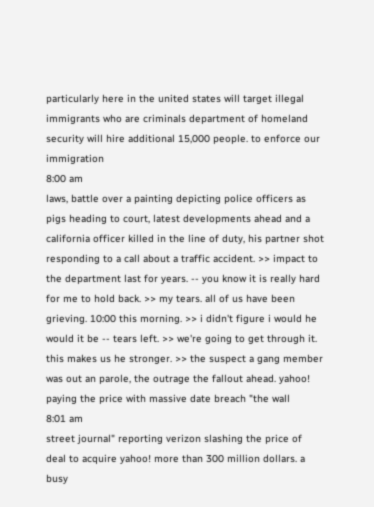particularly here in the united states will target illegal immigrants who are criminals department of homeland security will hire additional 15,000 people. to enforce our immigration
8:00 am
laws, battle over a painting depicting police officers as pigs heading to court, latest developments ahead and a california officer killed in the line of duty, his partner shot responding to a call about a traffic accident. >> impact to the department last for years. -- you know it is really hard for me to hold back. >> my tears. all of us have been grieving. 10:00 this morning. >> i didn't figure i would he would it be -- tears left. >> we're going to get through it. this makes us he stronger. >> the suspect a gang member was out an parole, the outrage the fallout ahead. yahoo! paying the price with massive date breach "the wall
8:01 am
street journal" reporting verizon slashing the price of deal to acquire yahoo! more than 300 million dollars. a busy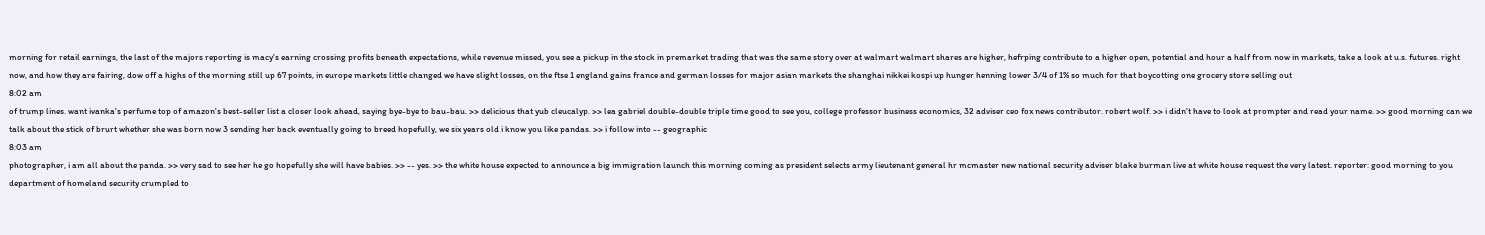morning for retail earnings, the last of the majors reporting is macy's earning crossing profits beneath expectations, while revenue missed, you see a pickup in the stock in premarket trading that was the same story over at walmart walmart shares are higher, hefrping contribute to a higher open, potential and hour a half from now in markets, take a look at u.s. futures. right now, and how they are fairing, dow off a highs of the morning still up 67 points, in europe markets little changed we have slight losses, on the ftse 1 england gains france and german losses for major asian markets the shanghai nikkei kospi up hunger henning lower 3/4 of 1% so much for that boycotting one grocery store selling out
8:02 am
of trump lines. want ivanka's perfume top of amazon's best-seller list a closer look ahead, saying bye-bye to bau-bau. >> delicious that yub cleucalyp. >> lea gabriel double-double triple time good to see you, college professor business economics, 32 adviser ceo fox news contributor. robert wolf. >> i didn't have to look at prompter and read your name. >> good morning can we talk about the stick of brurt whether she was born now 3 sending her back eventually going to breed hopefully, we six years old i know you like pandas. >> i follow into -- geographic
8:03 am
photographer, i am all about the panda. >> very sad to see her he go hopefully she will have babies. >> -- yes. >> the white house expected to announce a big immigration launch this morning coming as president selects army lieutenant general hr mcmaster new national security adviser blake burman live at white house request the very latest. reporter: good morning to you department of homeland security crumpled to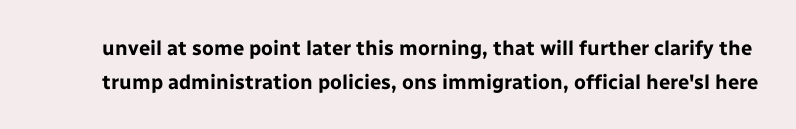unveil at some point later this morning, that will further clarify the trump administration policies, ons immigration, official here'sl here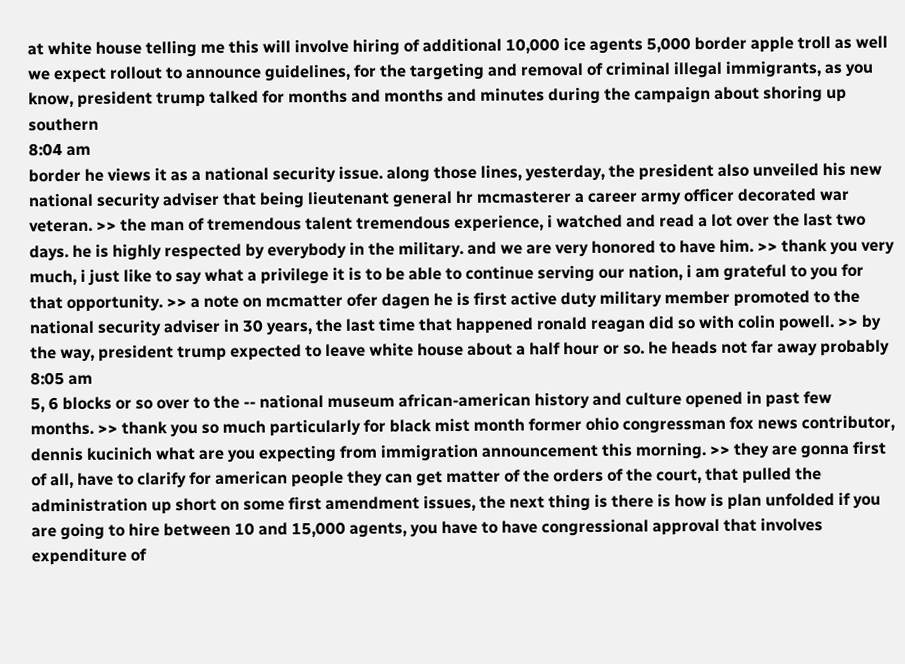at white house telling me this will involve hiring of additional 10,000 ice agents 5,000 border apple troll as well we expect rollout to announce guidelines, for the targeting and removal of criminal illegal immigrants, as you know, president trump talked for months and months and minutes during the campaign about shoring up southern
8:04 am
border he views it as a national security issue. along those lines, yesterday, the president also unveiled his new national security adviser that being lieutenant general hr mcmasterer a career army officer decorated war veteran. >> the man of tremendous talent tremendous experience, i watched and read a lot over the last two days. he is highly respected by everybody in the military. and we are very honored to have him. >> thank you very much, i just like to say what a privilege it is to be able to continue serving our nation, i am grateful to you for that opportunity. >> a note on mcmatter ofer dagen he is first active duty military member promoted to the national security adviser in 30 years, the last time that happened ronald reagan did so with colin powell. >> by the way, president trump expected to leave white house about a half hour or so. he heads not far away probably
8:05 am
5, 6 blocks or so over to the -- national museum african-american history and culture opened in past few months. >> thank you so much particularly for black mist month former ohio congressman fox news contributor, dennis kucinich what are you expecting from immigration announcement this morning. >> they are gonna first of all, have to clarify for american people they can get matter of the orders of the court, that pulled the administration up short on some first amendment issues, the next thing is there is how is plan unfolded if you are going to hire between 10 and 15,000 agents, you have to have congressional approval that involves expenditure of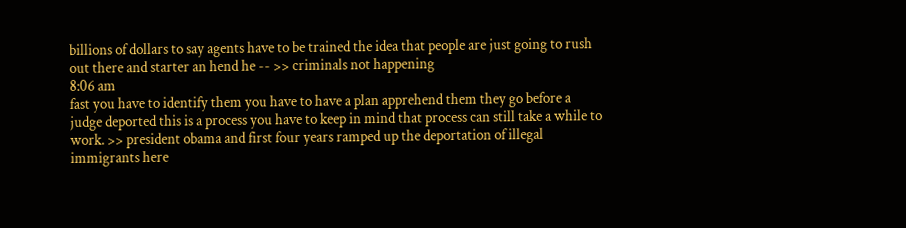billions of dollars to say agents have to be trained the idea that people are just going to rush out there and starter an hend he -- >> criminals not happening
8:06 am
fast you have to identify them you have to have a plan apprehend them they go before a judge deported this is a process you have to keep in mind that process can still take a while to work. >> president obama and first four years ramped up the deportation of illegal immigrants here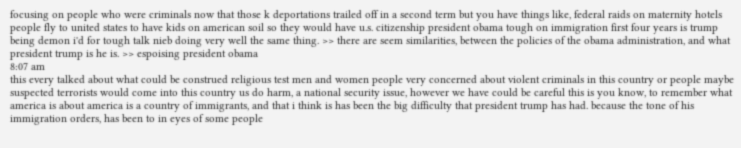focusing on people who were criminals now that those k deportations trailed off in a second term but you have things like, federal raids on maternity hotels people fly to united states to have kids on american soil so they would have u.s. citizenship president obama tough on immigration first four years is trump being demon i'd for tough talk nieb doing very well the same thing. >> there are seem similarities, between the policies of the obama administration, and what president trump is he is. >> espoising president obama
8:07 am
this every talked about what could be construed religious test men and women people very concerned about violent criminals in this country or people maybe suspected terrorists would come into this country us do harm, a national security issue, however we have could be careful this is you know, to remember what america is about america is a country of immigrants, and that i think is has been the big difficulty that president trump has had. because the tone of his immigration orders, has been to in eyes of some people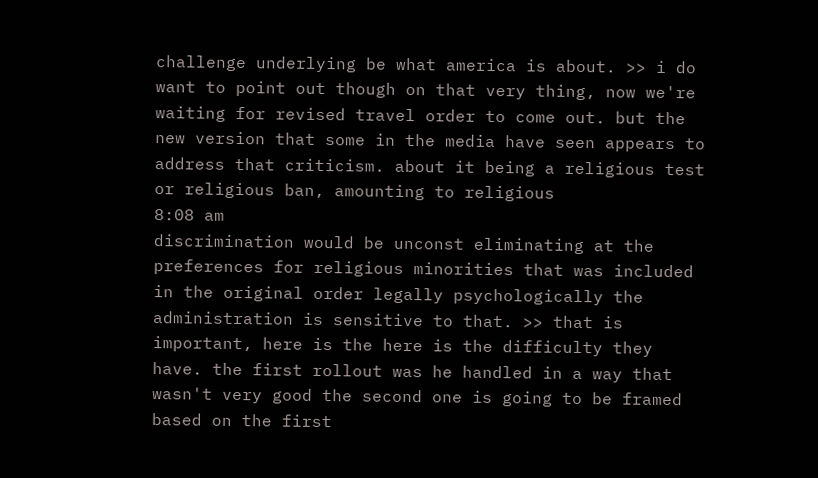challenge underlying be what america is about. >> i do want to point out though on that very thing, now we're waiting for revised travel order to come out. but the new version that some in the media have seen appears to address that criticism. about it being a religious test or religious ban, amounting to religious
8:08 am
discrimination would be unconst eliminating at the preferences for religious minorities that was included in the original order legally psychologically the administration is sensitive to that. >> that is important, here is the here is the difficulty they have. the first rollout was he handled in a way that wasn't very good the second one is going to be framed based on the first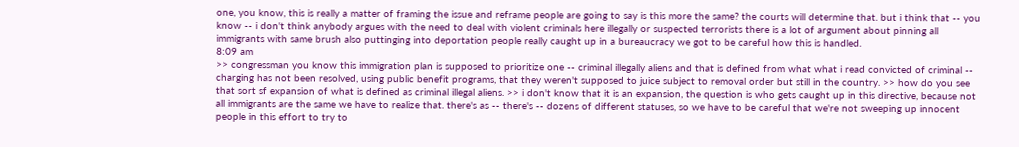one, you know, this is really a matter of framing the issue and reframe people are going to say is this more the same? the courts will determine that. but i think that -- you know -- i don't think anybody argues with the need to deal with violent criminals here illegally or suspected terrorists there is a lot of argument about pinning all immigrants with same brush also puttinging into deportation people really caught up in a bureaucracy we got to be careful how this is handled.
8:09 am
>> congressman you know this immigration plan is supposed to prioritize one -- criminal illegally aliens and that is defined from what what i read convicted of criminal -- charging has not been resolved, using public benefit programs, that they weren't supposed to juice subject to removal order but still in the country. >> how do you see that sort sf expansion of what is defined as criminal illegal aliens. >> i don't know that it is an expansion, the question is who gets caught up in this directive, because not all immigrants are the same we have to realize that. there's as -- there's -- dozens of different statuses, so we have to be careful that we're not sweeping up innocent people in this effort to try to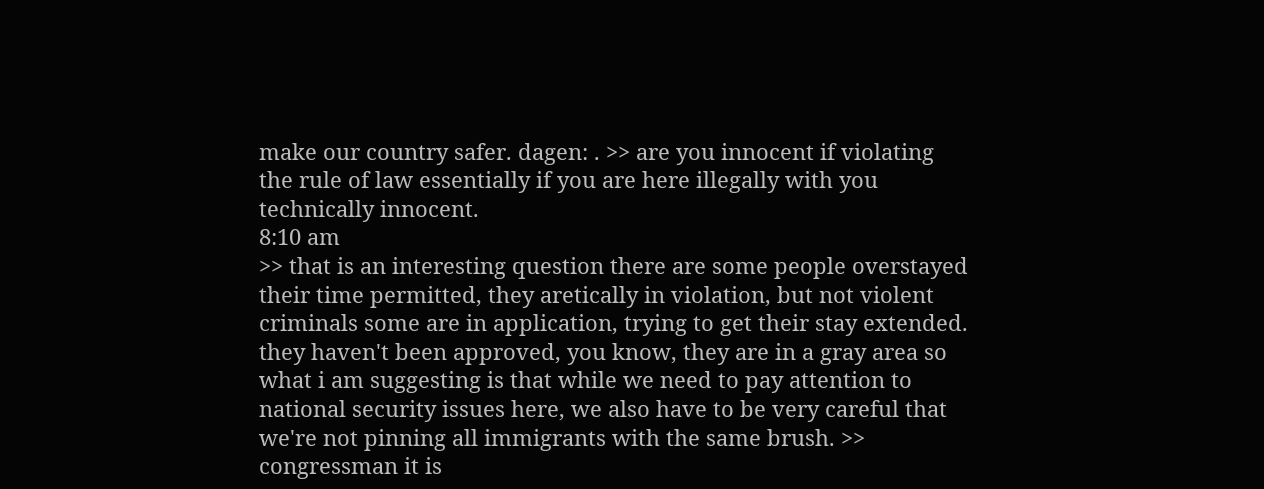make our country safer. dagen: . >> are you innocent if violating the rule of law essentially if you are here illegally with you technically innocent.
8:10 am
>> that is an interesting question there are some people overstayed their time permitted, they aretically in violation, but not violent criminals some are in application, trying to get their stay extended. they haven't been approved, you know, they are in a gray area so what i am suggesting is that while we need to pay attention to national security issues here, we also have to be very careful that we're not pinning all immigrants with the same brush. >> congressman it is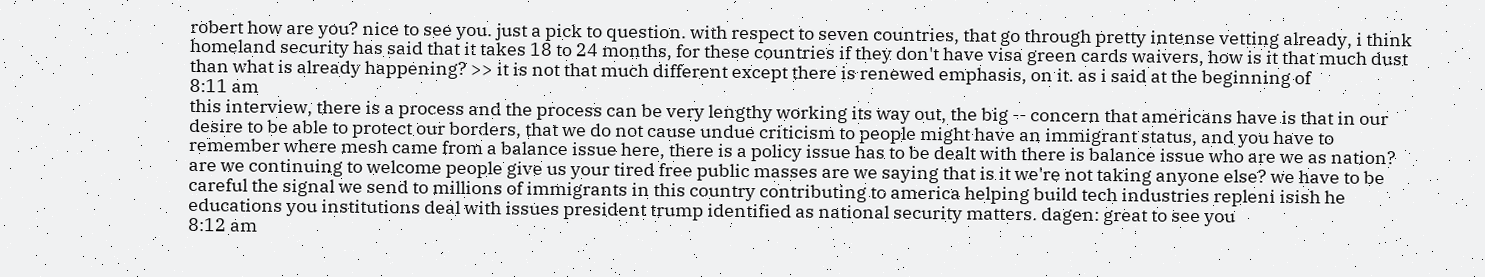robert how are you? nice to see you. just a pick to question. with respect to seven countries, that go through pretty intense vetting already, i think homeland security has said that it takes 18 to 24 months, for these countries if they don't have visa green cards waivers, how is it that much dust than what is already happening? >> it is not that much different except there is renewed emphasis, on it. as i said at the beginning of
8:11 am
this interview, there is a process and the process can be very lengthy working its way out, the big -- concern that americans have is that in our desire to be able to protect our borders, that we do not cause undue criticism to people might have an immigrant status, and you have to remember where mesh came from a balance issue here, there is a policy issue has to be dealt with there is balance issue who are we as nation? are we continuing to welcome people give us your tired free public masses are we saying that is it we're not taking anyone else? we have to be careful the signal we send to millions of immigrants in this country contributing to america helping build tech industries repleni isish he educations you institutions deal with issues president trump identified as national security matters. dagen: great to see you
8:12 am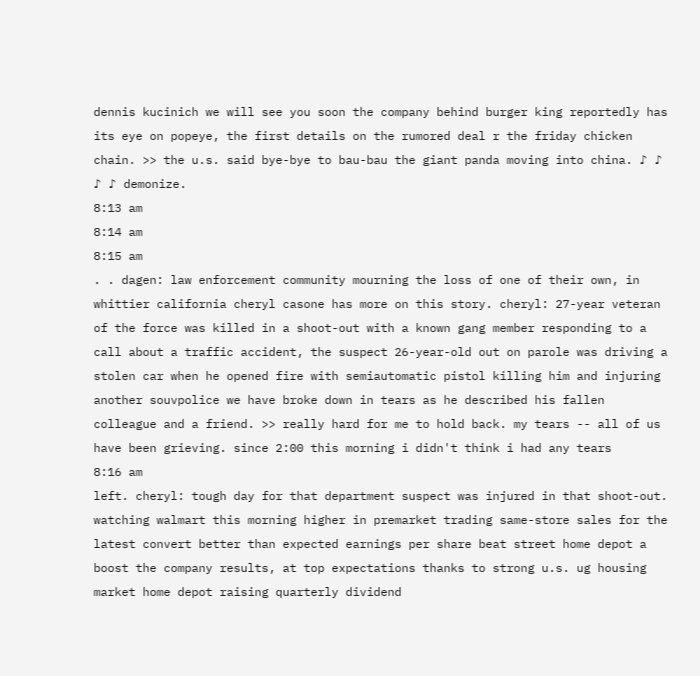dennis kucinich we will see you soon the company behind burger king reportedly has its eye on popeye, the first details on the rumored deal r the friday chicken chain. >> the u.s. said bye-bye to bau-bau the giant panda moving into china. ♪ ♪ ♪ ♪ demonize.
8:13 am
8:14 am
8:15 am
. . dagen: law enforcement community mourning the loss of one of their own, in whittier california cheryl casone has more on this story. cheryl: 27-year veteran of the force was killed in a shoot-out with a known gang member responding to a call about a traffic accident, the suspect 26-year-old out on parole was driving a stolen car when he opened fire with semiautomatic pistol killing him and injuring another souvpolice we have broke down in tears as he described his fallen colleague and a friend. >> really hard for me to hold back. my tears -- all of us have been grieving. since 2:00 this morning i didn't think i had any tears
8:16 am
left. cheryl: tough day for that department suspect was injured in that shoot-out. watching walmart this morning higher in premarket trading same-store sales for the latest convert better than expected earnings per share beat street home depot a boost the company results, at top expectations thanks to strong u.s. ug housing market home depot raising quarterly dividend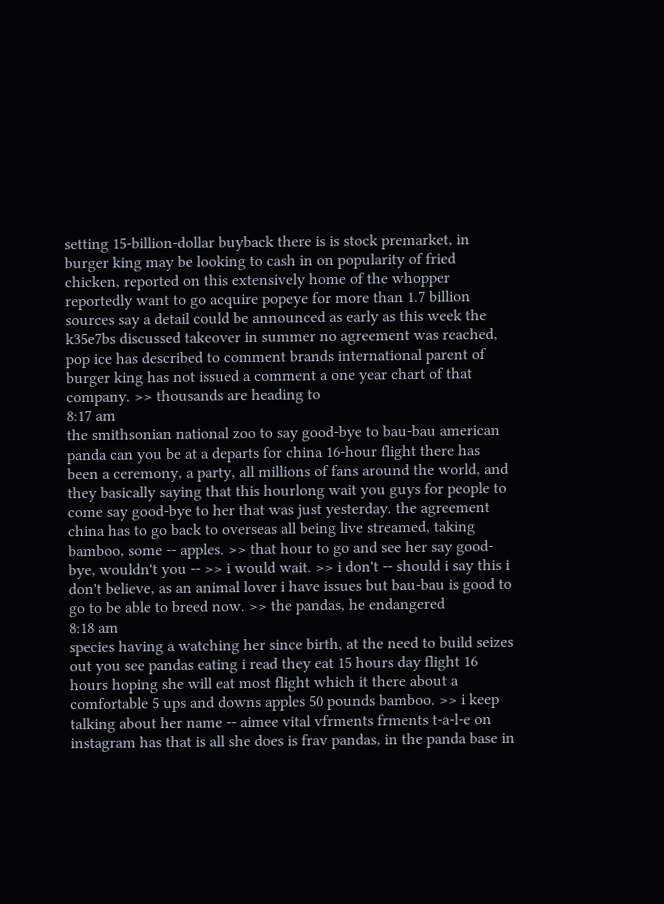setting 15-billion-dollar buyback there is is stock premarket, in burger king may be looking to cash in on popularity of fried chicken, reported on this extensively home of the whopper reportedly want to go acquire popeye for more than 1.7 billion sources say a detail could be announced as early as this week the k35e7bs discussed takeover in summer no agreement was reached, pop ice has described to comment brands international parent of burger king has not issued a comment a one year chart of that company. >> thousands are heading to
8:17 am
the smithsonian national zoo to say good-bye to bau-bau american panda can you be at a departs for china 16-hour flight there has been a ceremony, a party, all millions of fans around the world, and they basically saying that this hourlong wait you guys for people to come say good-bye to her that was just yesterday. the agreement china has to go back to overseas all being live streamed, taking bamboo, some -- apples. >> that hour to go and see her say good-bye, wouldn't you -- >> i would wait. >> i don't -- should i say this i don't believe, as an animal lover i have issues but bau-bau is good to go to be able to breed now. >> the pandas, he endangered
8:18 am
species having a watching her since birth, at the need to build seizes out you see pandas eating i read they eat 15 hours day flight 16 hours hoping she will eat most flight which it there about a comfortable 5 ups and downs apples 50 pounds bamboo. >> i keep talking about her name -- aimee vital vfrments frments t-a-l-e on instagram has that is all she does is frav pandas, in the panda base in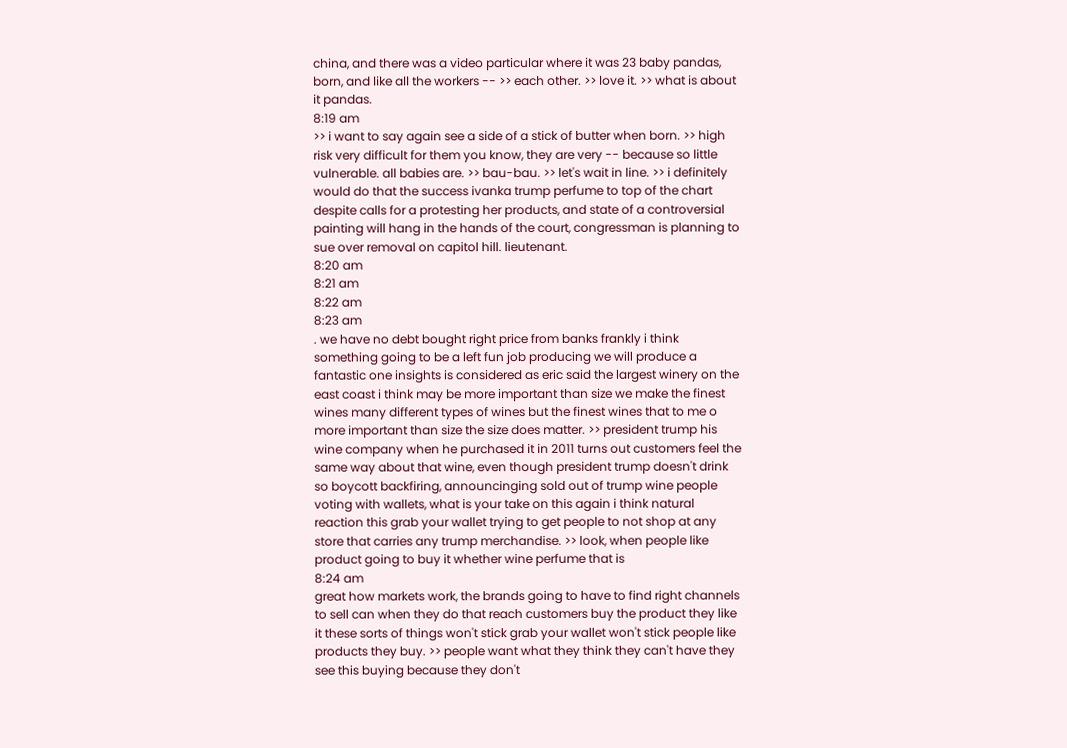china, and there was a video particular where it was 23 baby pandas, born, and like all the workers -- >> each other. >> love it. >> what is about it pandas.
8:19 am
>> i want to say again see a side of a stick of butter when born. >> high risk very difficult for them you know, they are very -- because so little vulnerable. all babies are. >> bau-bau. >> let's wait in line. >> i definitely would do that the success ivanka trump perfume to top of the chart despite calls for a protesting her products, and state of a controversial painting will hang in the hands of the court, congressman is planning to sue over removal on capitol hill. lieutenant.
8:20 am
8:21 am
8:22 am
8:23 am
. we have no debt bought right price from banks frankly i think something going to be a left fun job producing we will produce a fantastic one insights is considered as eric said the largest winery on the east coast i think may be more important than size we make the finest wines many different types of wines but the finest wines that to me o more important than size the size does matter. >> president trump his wine company when he purchased it in 2011 turns out customers feel the same way about that wine, even though president trump doesn't drink so boycott backfiring, announcinging sold out of trump wine people voting with wallets, what is your take on this again i think natural reaction this grab your wallet trying to get people to not shop at any store that carries any trump merchandise. >> look, when people like product going to buy it whether wine perfume that is
8:24 am
great how markets work, the brands going to have to find right channels to sell can when they do that reach customers buy the product they like it these sorts of things won't stick grab your wallet won't stick people like products they buy. >> people want what they think they can't have they see this buying because they don't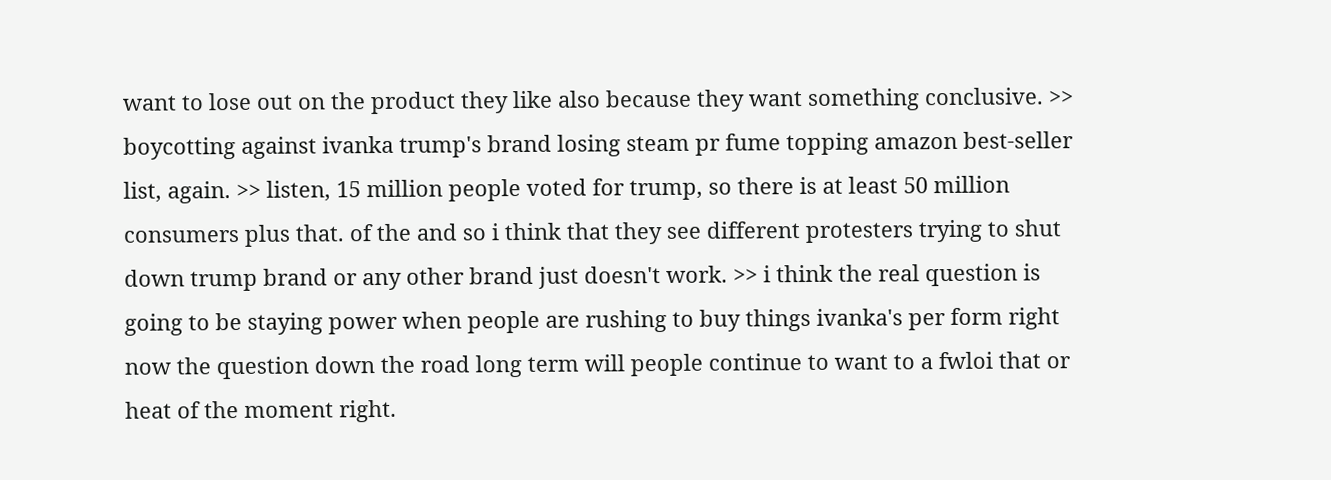want to lose out on the product they like also because they want something conclusive. >> boycotting against ivanka trump's brand losing steam pr fume topping amazon best-seller list, again. >> listen, 15 million people voted for trump, so there is at least 50 million consumers plus that. of the and so i think that they see different protesters trying to shut down trump brand or any other brand just doesn't work. >> i think the real question is going to be staying power when people are rushing to buy things ivanka's per form right now the question down the road long term will people continue to want to a fwloi that or heat of the moment right.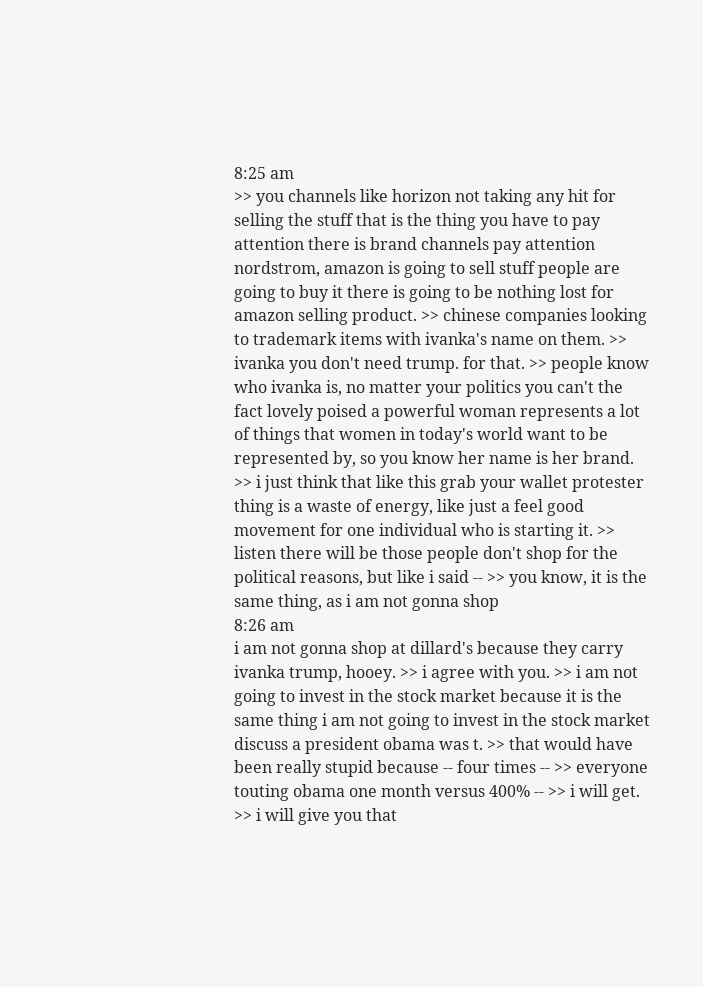8:25 am
>> you channels like horizon not taking any hit for selling the stuff that is the thing you have to pay attention there is brand channels pay attention nordstrom, amazon is going to sell stuff people are going to buy it there is going to be nothing lost for amazon selling product. >> chinese companies looking to trademark items with ivanka's name on them. >> ivanka you don't need trump. for that. >> people know who ivanka is, no matter your politics you can't the fact lovely poised a powerful woman represents a lot of things that women in today's world want to be represented by, so you know her name is her brand. >> i just think that like this grab your wallet protester thing is a waste of energy, like just a feel good movement for one individual who is starting it. >> listen there will be those people don't shop for the political reasons, but like i said -- >> you know, it is the same thing, as i am not gonna shop
8:26 am
i am not gonna shop at dillard's because they carry ivanka trump, hooey. >> i agree with you. >> i am not going to invest in the stock market because it is the same thing i am not going to invest in the stock market discuss a president obama was t. >> that would have been really stupid because -- four times -- >> everyone touting obama one month versus 400% -- >> i will get. >> i will give you that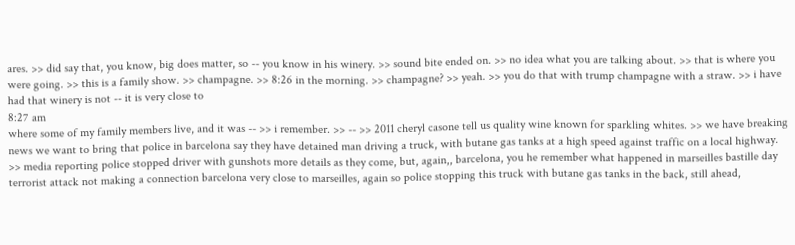ares. >> did say that, you know, big does matter, so -- you know in his winery. >> sound bite ended on. >> no idea what you are talking about. >> that is where you were going. >> this is a family show. >> champagne. >> 8:26 in the morning. >> champagne? >> yeah. >> you do that with trump champagne with a straw. >> i have had that winery is not -- it is very close to
8:27 am
where some of my family members live, and it was -- >> i remember. >> -- >> 2011 cheryl casone tell us quality wine known for sparkling whites. >> we have breaking news we want to bring that police in barcelona say they have detained man driving a truck, with butane gas tanks at a high speed against traffic on a local highway. >> media reporting police stopped driver with gunshots more details as they come, but, again,, barcelona, you he remember what happened in marseilles bastille day terrorist attack not making a connection barcelona very close to marseilles, again so police stopping this truck with butane gas tanks in the back, still ahead,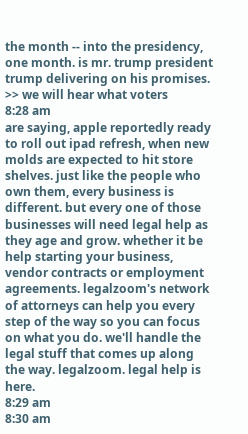the month -- into the presidency, one month. is mr. trump president trump delivering on his promises. >> we will hear what voters
8:28 am
are saying, apple reportedly ready to roll out ipad refresh, when new molds are expected to hit store shelves. just like the people who own them, every business is different. but every one of those businesses will need legal help as they age and grow. whether it be help starting your business, vendor contracts or employment agreements. legalzoom's network of attorneys can help you every step of the way so you can focus on what you do. we'll handle the legal stuff that comes up along the way. legalzoom. legal help is here.
8:29 am
8:30 am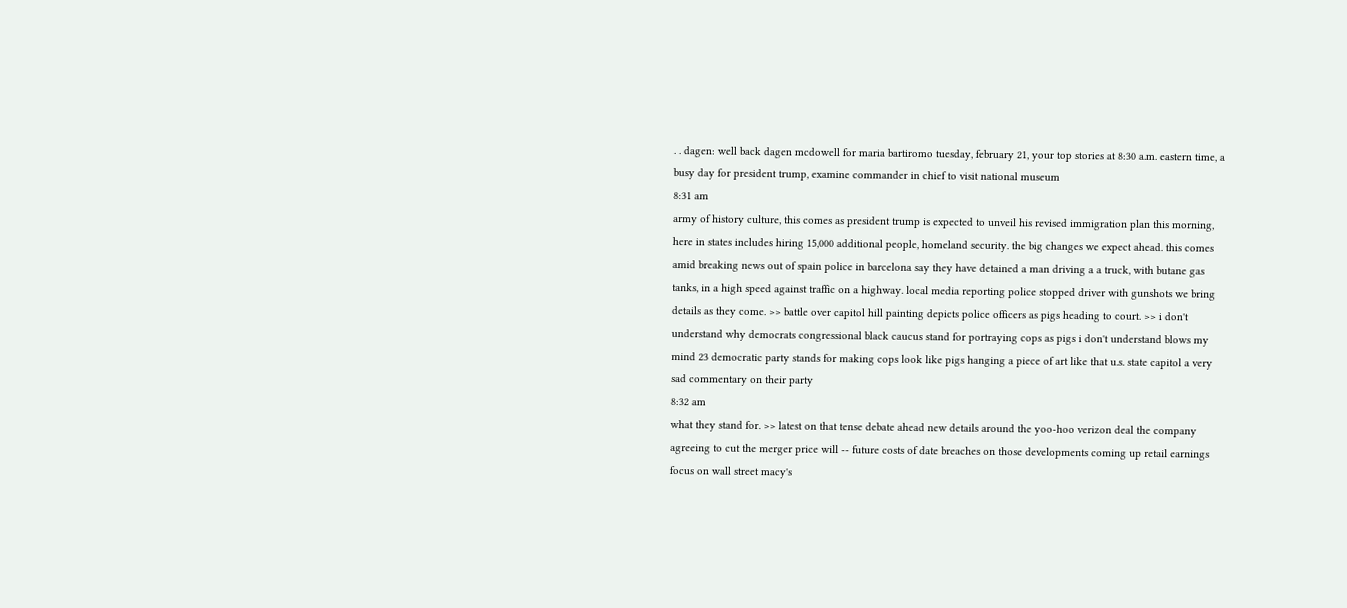. . dagen: well back dagen mcdowell for maria bartiromo tuesday, february 21, your top stories at 8:30 a.m. eastern time, a busy day for president trump, examine commander in chief to visit national museum
8:31 am
army of history culture, this comes as president trump is expected to unveil his revised immigration plan this morning, here in states includes hiring 15,000 additional people, homeland security. the big changes we expect ahead. this comes amid breaking news out of spain police in barcelona say they have detained a man driving a a truck, with butane gas tanks, in a high speed against traffic on a highway. local media reporting police stopped driver with gunshots we bring details as they come. >> battle over capitol hill painting depicts police officers as pigs heading to court. >> i don't understand why democrats congressional black caucus stand for portraying cops as pigs i don't understand blows my mind 23 democratic party stands for making cops look like pigs hanging a piece of art like that u.s. state capitol a very sad commentary on their party
8:32 am
what they stand for. >> latest on that tense debate ahead new details around the yoo-hoo verizon deal the company agreeing to cut the merger price will -- future costs of date breaches on those developments coming up retail earnings focus on wall street macy's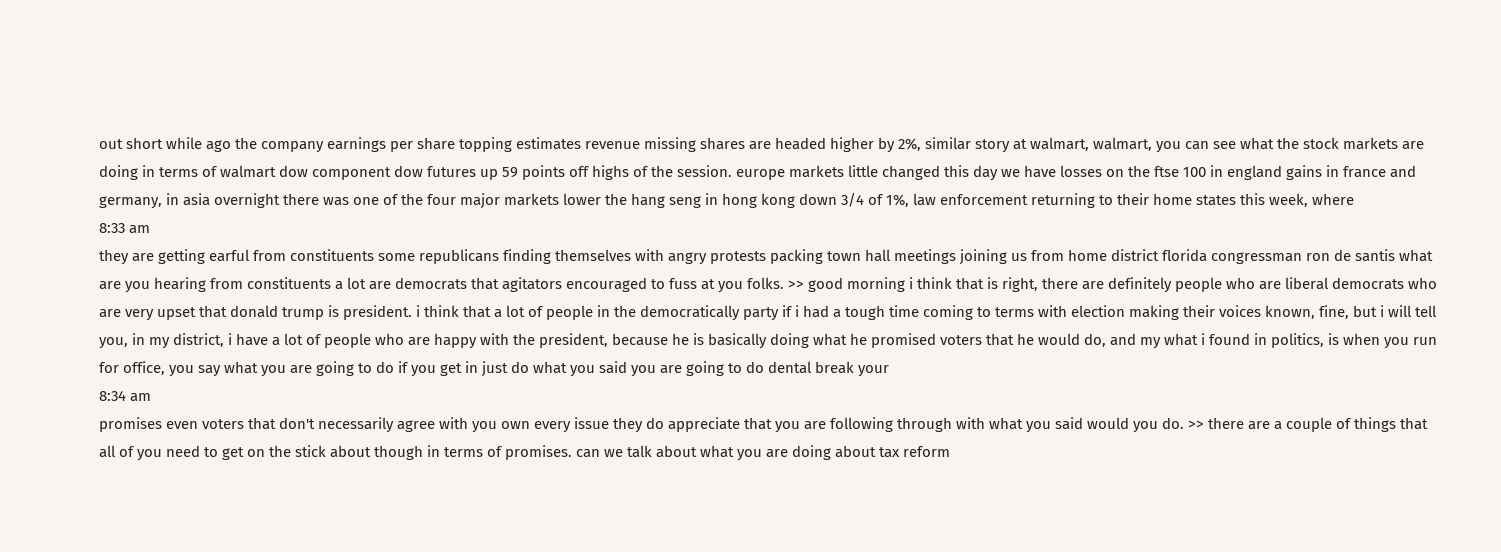out short while ago the company earnings per share topping estimates revenue missing shares are headed higher by 2%, similar story at walmart, walmart, you can see what the stock markets are doing in terms of walmart dow component dow futures up 59 points off highs of the session. europe markets little changed this day we have losses on the ftse 100 in england gains in france and germany, in asia overnight there was one of the four major markets lower the hang seng in hong kong down 3/4 of 1%, law enforcement returning to their home states this week, where
8:33 am
they are getting earful from constituents some republicans finding themselves with angry protests packing town hall meetings joining us from home district florida congressman ron de santis what are you hearing from constituents a lot are democrats that agitators encouraged to fuss at you folks. >> good morning i think that is right, there are definitely people who are liberal democrats who are very upset that donald trump is president. i think that a lot of people in the democratically party if i had a tough time coming to terms with election making their voices known, fine, but i will tell you, in my district, i have a lot of people who are happy with the president, because he is basically doing what he promised voters that he would do, and my what i found in politics, is when you run for office, you say what you are going to do if you get in just do what you said you are going to do dental break your
8:34 am
promises even voters that don't necessarily agree with you own every issue they do appreciate that you are following through with what you said would you do. >> there are a couple of things that all of you need to get on the stick about though in terms of promises. can we talk about what you are doing about tax reform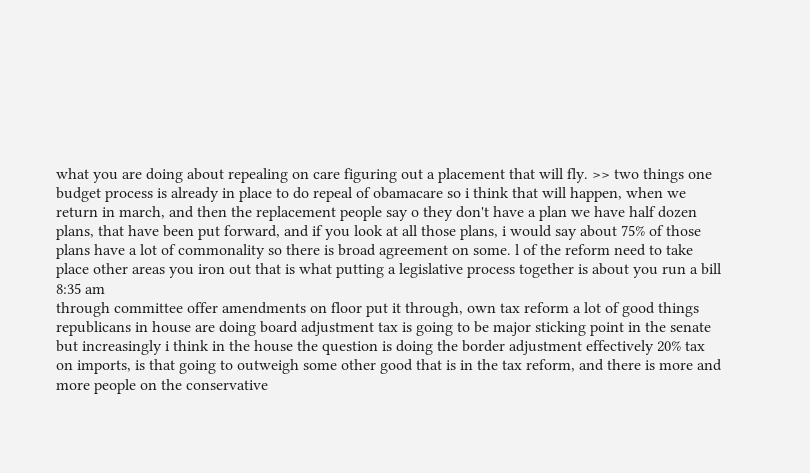what you are doing about repealing on care figuring out a placement that will fly. >> two things one budget process is already in place to do repeal of obamacare so i think that will happen, when we return in march, and then the replacement people say o they don't have a plan we have half dozen plans, that have been put forward, and if you look at all those plans, i would say about 75% of those plans have a lot of commonality so there is broad agreement on some. l of the reform need to take place other areas you iron out that is what putting a legislative process together is about you run a bill
8:35 am
through committee offer amendments on floor put it through, own tax reform a lot of good things republicans in house are doing board adjustment tax is going to be major sticking point in the senate but increasingly i think in the house the question is doing the border adjustment effectively 20% tax on imports, is that going to outweigh some other good that is in the tax reform, and there is more and more people on the conservative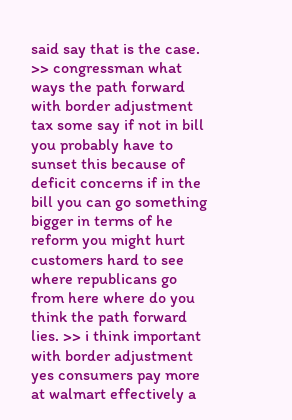said say that is the case. >> congressman what ways the path forward with border adjustment tax some say if not in bill you probably have to sunset this because of deficit concerns if in the bill you can go something bigger in terms of he reform you might hurt customers hard to see where republicans go from here where do you think the path forward lies. >> i think important with border adjustment yes consumers pay more at walmart effectively a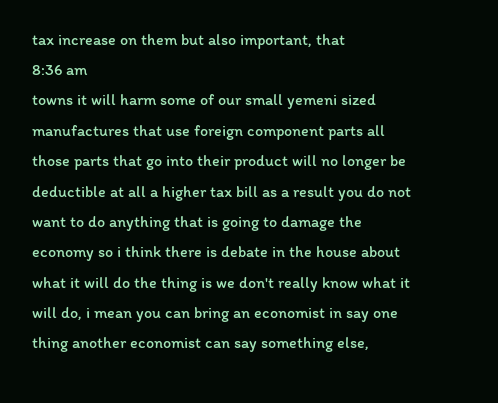tax increase on them but also important, that
8:36 am
towns it will harm some of our small yemeni sized manufactures that use foreign component parts all those parts that go into their product will no longer be deductible at all a higher tax bill as a result you do not want to do anything that is going to damage the economy so i think there is debate in the house about what it will do the thing is we don't really know what it will do, i mean you can bring an economist in say one thing another economist can say something else,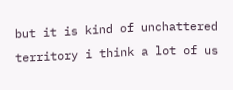but it is kind of unchattered territory i think a lot of us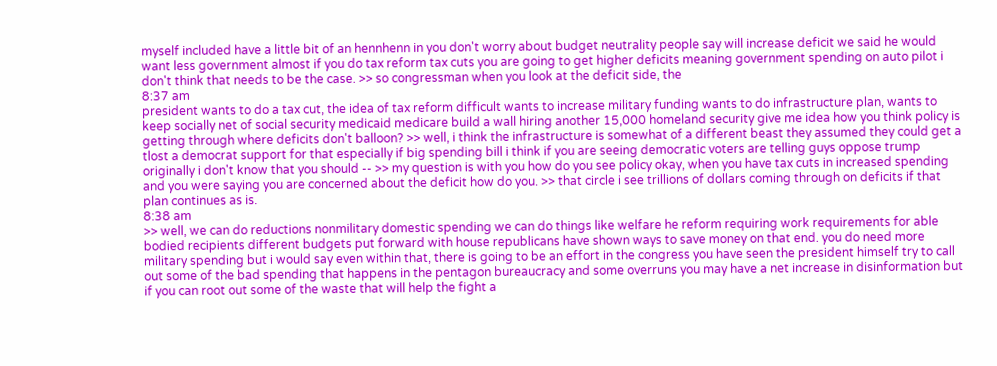myself included have a little bit of an hennhenn in you don't worry about budget neutrality people say will increase deficit we said he would want less government almost if you do tax reform tax cuts you are going to get higher deficits meaning government spending on auto pilot i don't think that needs to be the case. >> so congressman when you look at the deficit side, the
8:37 am
president wants to do a tax cut, the idea of tax reform difficult wants to increase military funding wants to do infrastructure plan, wants to keep socially net of social security medicaid medicare build a wall hiring another 15,000 homeland security give me idea how you think policy is getting through where deficits don't balloon? >> well, i think the infrastructure is somewhat of a different beast they assumed they could get a tlost a democrat support for that especially if big spending bill i think if you are seeing democratic voters are telling guys oppose trump originally i don't know that you should -- >> my question is with you how do you see policy okay, when you have tax cuts in increased spending and you were saying you are concerned about the deficit how do you. >> that circle i see trillions of dollars coming through on deficits if that plan continues as is.
8:38 am
>> well, we can do reductions nonmilitary domestic spending we can do things like welfare he reform requiring work requirements for able bodied recipients different budgets put forward with house republicans have shown ways to save money on that end. you do need more military spending but i would say even within that, there is going to be an effort in the congress you have seen the president himself try to call out some of the bad spending that happens in the pentagon bureaucracy and some overruns you may have a net increase in disinformation but if you can root out some of the waste that will help the fight a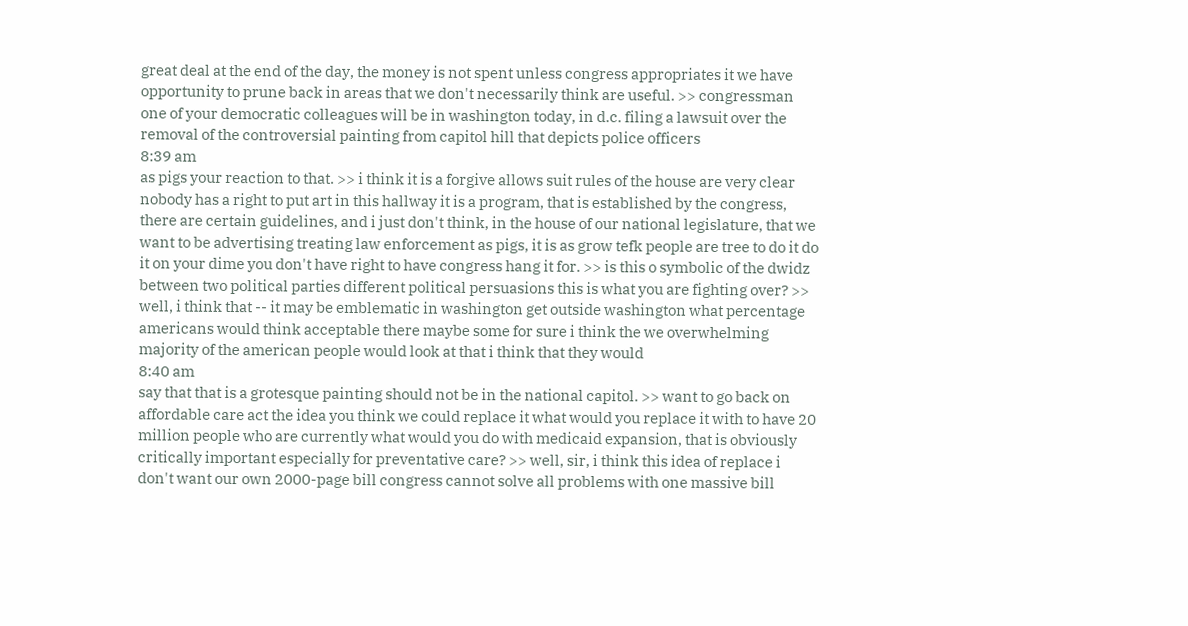great deal at the end of the day, the money is not spent unless congress appropriates it we have opportunity to prune back in areas that we don't necessarily think are useful. >> congressman one of your democratic colleagues will be in washington today, in d.c. filing a lawsuit over the removal of the controversial painting from capitol hill that depicts police officers
8:39 am
as pigs your reaction to that. >> i think it is a forgive allows suit rules of the house are very clear nobody has a right to put art in this hallway it is a program, that is established by the congress, there are certain guidelines, and i just don't think, in the house of our national legislature, that we want to be advertising treating law enforcement as pigs, it is as grow tefk people are tree to do it do it on your dime you don't have right to have congress hang it for. >> is this o symbolic of the dwidz between two political parties different political persuasions this is what you are fighting over? >> well, i think that -- it may be emblematic in washington get outside washington what percentage americans would think acceptable there maybe some for sure i think the we overwhelming majority of the american people would look at that i think that they would
8:40 am
say that that is a grotesque painting should not be in the national capitol. >> want to go back on affordable care act the idea you think we could replace it what would you replace it with to have 20 million people who are currently what would you do with medicaid expansion, that is obviously critically important especially for preventative care? >> well, sir, i think this idea of replace i don't want our own 2000-page bill congress cannot solve all problems with one massive bill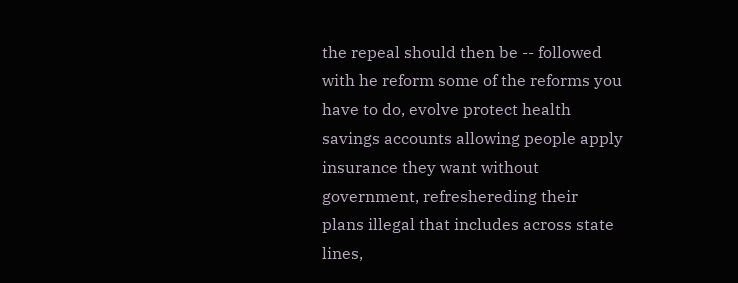the repeal should then be -- followed with he reform some of the reforms you have to do, evolve protect health savings accounts allowing people apply insurance they want without government, refreshereding their plans illegal that includes across state lines,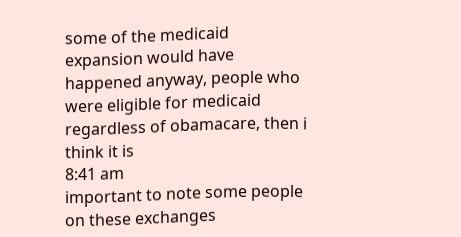some of the medicaid expansion would have happened anyway, people who were eligible for medicaid regardless of obamacare, then i think it is
8:41 am
important to note some people on these exchanges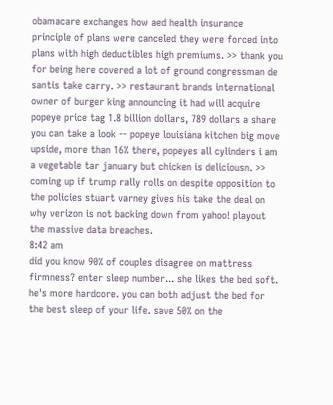obamacare exchanges how aed health insurance principle of plans were canceled they were forced into plans with high deductibles high premiums. >> thank you for being here covered a lot of ground congressman de santis take carry. >> restaurant brands international owner of burger king announcing it had will acquire popeye price tag 1.8 billion dollars, 789 dollars a share you can take a look -- popeye louisiana kitchen big move upside, more than 16% there, popeyes all cylinders i am a vegetable tar january but chicken is deliciousn. >> coming up if trump rally rolls on despite opposition to the policies stuart varney gives his take the deal on why verizon is not backing down from yahoo! playout the massive data breaches.
8:42 am
did you know 90% of couples disagree on mattress firmness? enter sleep number... she likes the bed soft. he's more hardcore. you can both adjust the bed for the best sleep of your life. save 50% on the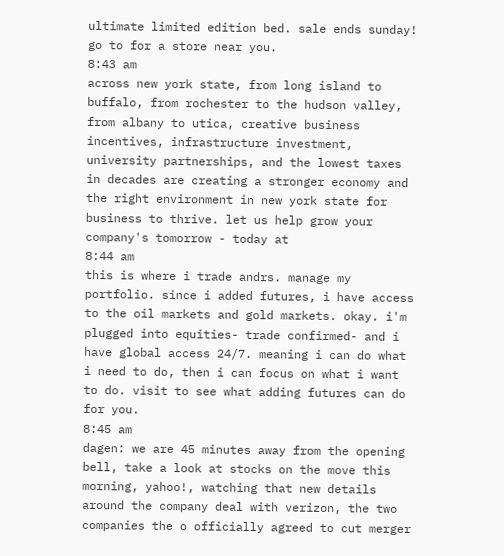ultimate limited edition bed. sale ends sunday! go to for a store near you.
8:43 am
across new york state, from long island to buffalo, from rochester to the hudson valley, from albany to utica, creative business incentives, infrastructure investment, university partnerships, and the lowest taxes in decades are creating a stronger economy and the right environment in new york state for business to thrive. let us help grow your company's tomorrow - today at
8:44 am
this is where i trade andrs. manage my portfolio. since i added futures, i have access to the oil markets and gold markets. okay. i'm plugged into equities- trade confirmed- and i have global access 24/7. meaning i can do what i need to do, then i can focus on what i want to do. visit to see what adding futures can do for you.
8:45 am
dagen: we are 45 minutes away from the opening bell, take a look at stocks on the move this morning, yahoo!, watching that new details around the company deal with verizon, the two companies the o officially agreed to cut merger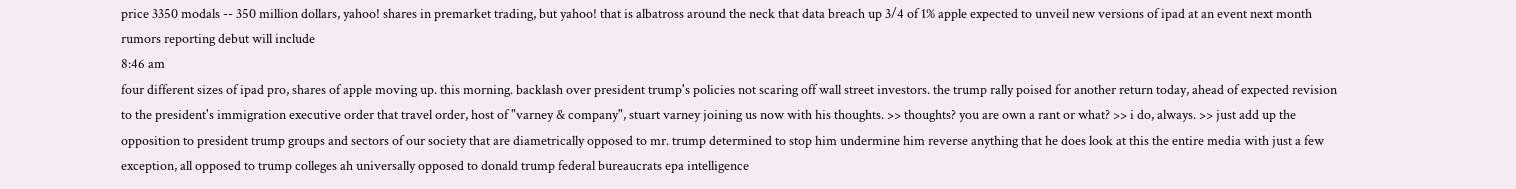price 3350 modals -- 350 million dollars, yahoo! shares in premarket trading, but yahoo! that is albatross around the neck that data breach up 3/4 of 1% apple expected to unveil new versions of ipad at an event next month rumors reporting debut will include
8:46 am
four different sizes of ipad pro, shares of apple moving up. this morning. backlash over president trump's policies not scaring off wall street investors. the trump rally poised for another return today, ahead of expected revision to the president's immigration executive order that travel order, host of "varney & company", stuart varney joining us now with his thoughts. >> thoughts? you are own a rant or what? >> i do, always. >> just add up the opposition to president trump groups and sectors of our society that are diametrically opposed to mr. trump determined to stop him undermine him reverse anything that he does look at this the entire media with just a few exception, all opposed to trump colleges ah universally opposed to donald trump federal bureaucrats epa intelligence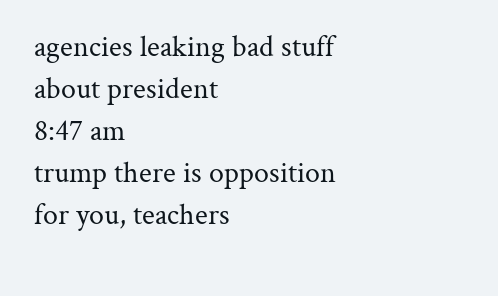agencies leaking bad stuff about president
8:47 am
trump there is opposition for you, teachers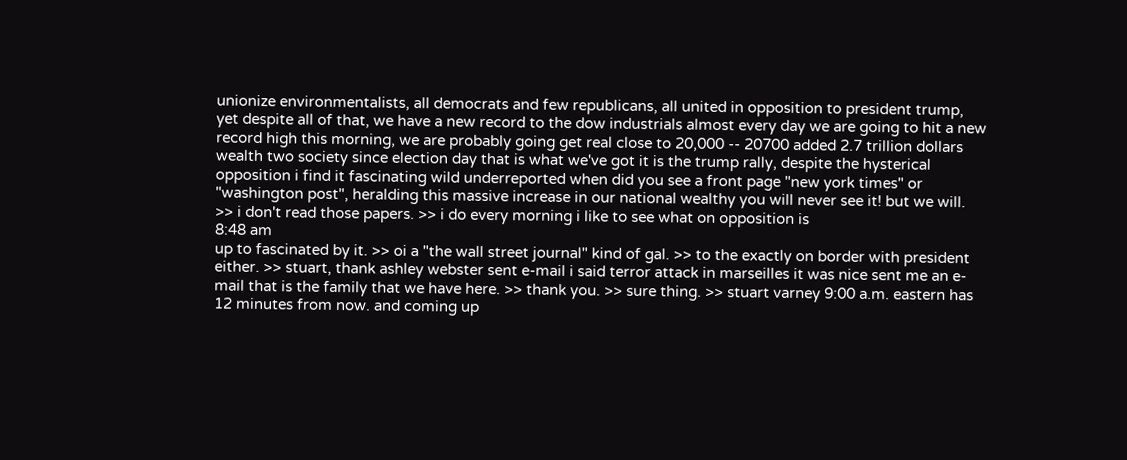unionize environmentalists, all democrats and few republicans, all united in opposition to president trump, yet despite all of that, we have a new record to the dow industrials almost every day we are going to hit a new record high this morning, we are probably going get real close to 20,000 -- 20700 added 2.7 trillion dollars wealth two society since election day that is what we've got it is the trump rally, despite the hysterical opposition i find it fascinating wild underreported when did you see a front page "new york times" or "washington post", heralding this massive increase in our national wealthy you will never see it! but we will. >> i don't read those papers. >> i do every morning i like to see what on opposition is
8:48 am
up to fascinated by it. >> oi a "the wall street journal" kind of gal. >> to the exactly on border with president either. >> stuart, thank ashley webster sent e-mail i said terror attack in marseilles it was nice sent me an e-mail that is the family that we have here. >> thank you. >> sure thing. >> stuart varney 9:00 a.m. eastern has 12 minutes from now. and coming up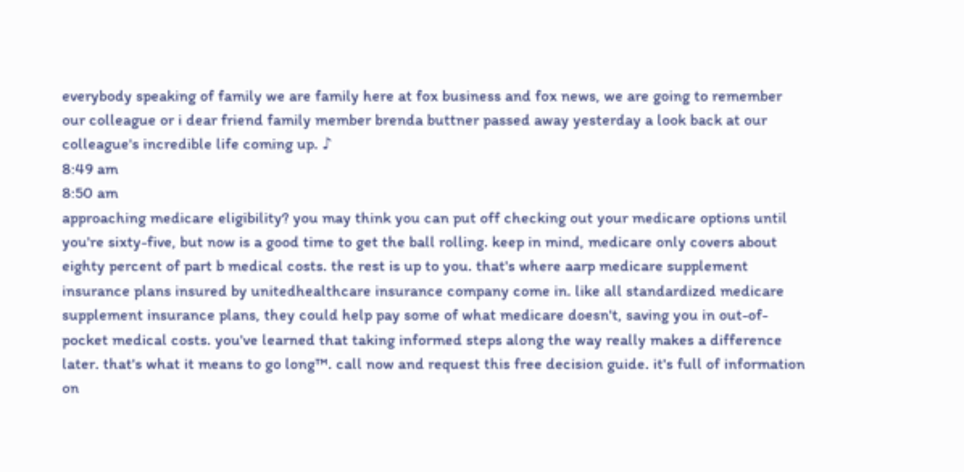everybody speaking of family we are family here at fox business and fox news, we are going to remember our colleague or i dear friend family member brenda buttner passed away yesterday a look back at our colleague's incredible life coming up. ♪
8:49 am
8:50 am
approaching medicare eligibility? you may think you can put off checking out your medicare options until you're sixty-five, but now is a good time to get the ball rolling. keep in mind, medicare only covers about eighty percent of part b medical costs. the rest is up to you. that's where aarp medicare supplement insurance plans insured by unitedhealthcare insurance company come in. like all standardized medicare supplement insurance plans, they could help pay some of what medicare doesn't, saving you in out-of-pocket medical costs. you've learned that taking informed steps along the way really makes a difference later. that's what it means to go long™. call now and request this free decision guide. it's full of information on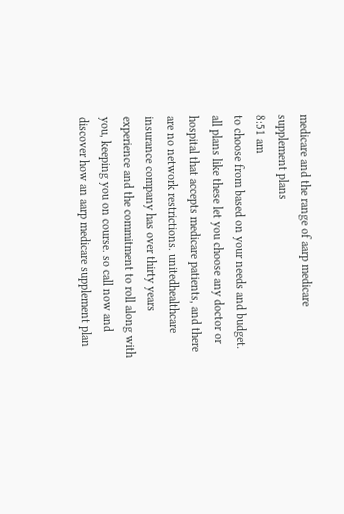medicare and the range of aarp medicare supplement plans
8:51 am
to choose from based on your needs and budget. all plans like these let you choose any doctor or hospital that accepts medicare patients, and there are no network restrictions. unitedhealthcare insurance company has over thirty years experience and the commitment to roll along with you, keeping you on course. so call now and discover how an aarp medicare supplement plan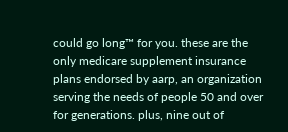could go long™ for you. these are the only medicare supplement insurance plans endorsed by aarp, an organization serving the needs of people 50 and over for generations. plus, nine out of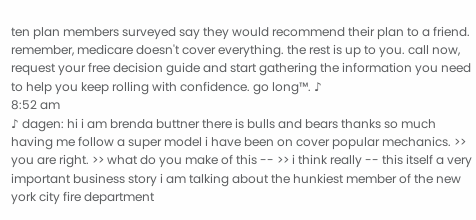ten plan members surveyed say they would recommend their plan to a friend. remember, medicare doesn't cover everything. the rest is up to you. call now, request your free decision guide and start gathering the information you need to help you keep rolling with confidence. go long™. ♪
8:52 am
♪ dagen: hi i am brenda buttner there is bulls and bears thanks so much having me follow a super model i have been on cover popular mechanics. >> you are right. >> what do you make of this -- >> i think really -- this itself a very important business story i am talking about the hunkiest member of the new york city fire department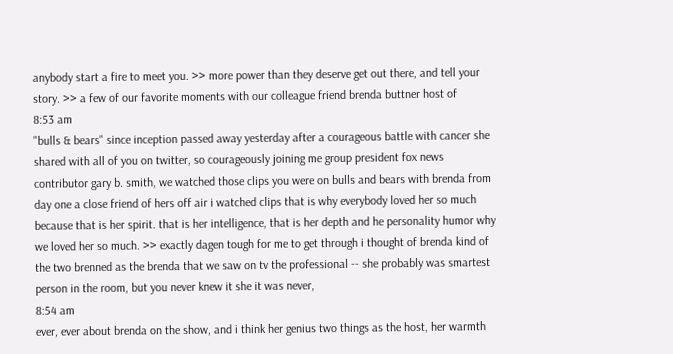anybody start a fire to meet you. >> more power than they deserve get out there, and tell your story. >> a few of our favorite moments with our colleague friend brenda buttner host of
8:53 am
"bulls & bears" since inception passed away yesterday after a courageous battle with cancer she shared with all of you on twitter, so courageously joining me group president fox news contributor gary b. smith, we watched those clips you were on bulls and bears with brenda from day one a close friend of hers off air i watched clips that is why everybody loved her so much because that is her spirit. that is her intelligence, that is her depth and he personality humor why we loved her so much. >> exactly dagen tough for me to get through i thought of brenda kind of the two brenned as the brenda that we saw on tv the professional -- she probably was smartest person in the room, but you never knew it she it was never,
8:54 am
ever, ever about brenda on the show, and i think her genius two things as the host, her warmth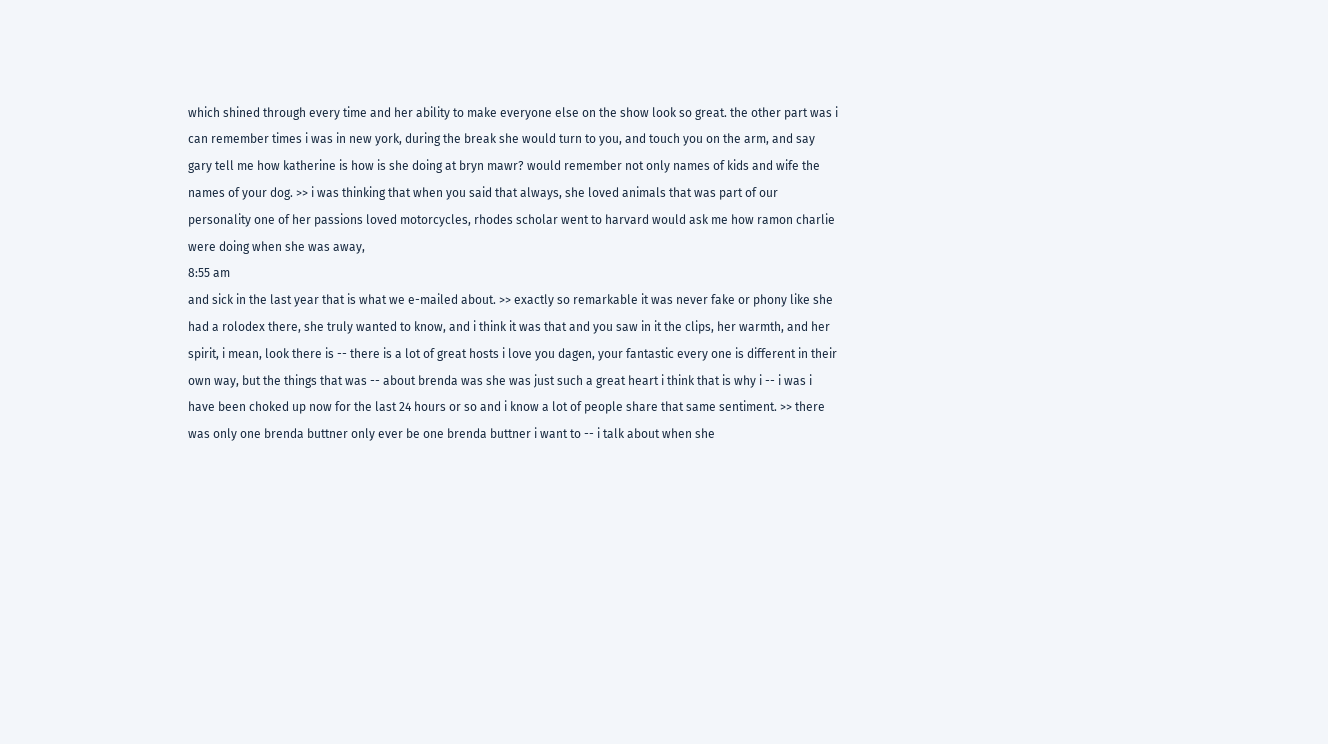which shined through every time and her ability to make everyone else on the show look so great. the other part was i can remember times i was in new york, during the break she would turn to you, and touch you on the arm, and say gary tell me how katherine is how is she doing at bryn mawr? would remember not only names of kids and wife the names of your dog. >> i was thinking that when you said that always, she loved animals that was part of our personality one of her passions loved motorcycles, rhodes scholar went to harvard would ask me how ramon charlie were doing when she was away,
8:55 am
and sick in the last year that is what we e-mailed about. >> exactly so remarkable it was never fake or phony like she had a rolodex there, she truly wanted to know, and i think it was that and you saw in it the clips, her warmth, and her spirit, i mean, look there is -- there is a lot of great hosts i love you dagen, your fantastic every one is different in their own way, but the things that was -- about brenda was she was just such a great heart i think that is why i -- i was i have been choked up now for the last 24 hours or so and i know a lot of people share that same sentiment. >> there was only one brenda buttner only ever be one brenda buttner i want to -- i talk about when she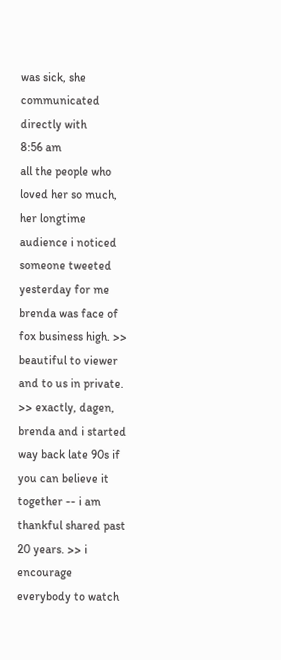was sick, she communicated directly with
8:56 am
all the people who loved her so much, her longtime audience i noticed someone tweeted yesterday for me brenda was face of fox business high. >> beautiful to viewer and to us in private. >> exactly, dagen, brenda and i started way back late 90s if you can believe it together -- i am thankful shared past 20 years. >> i encourage everybody to watch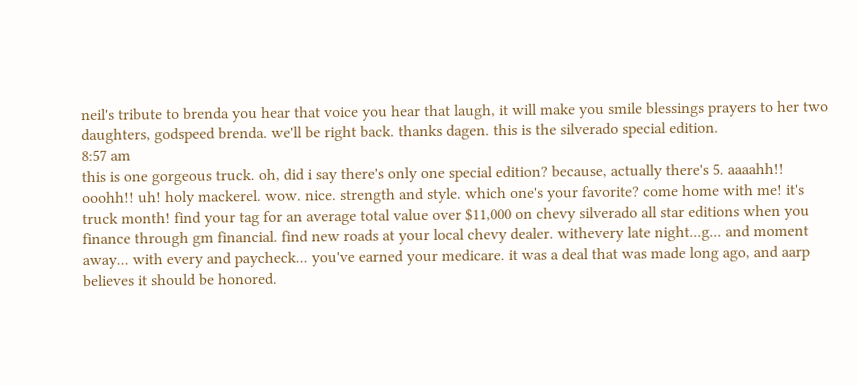neil's tribute to brenda you hear that voice you hear that laugh, it will make you smile blessings prayers to her two daughters, godspeed brenda. we'll be right back. thanks dagen. this is the silverado special edition.
8:57 am
this is one gorgeous truck. oh, did i say there's only one special edition? because, actually there's 5. aaaahh!! ooohh!! uh! holy mackerel. wow. nice. strength and style. which one's your favorite? come home with me! it's truck month! find your tag for an average total value over $11,000 on chevy silverado all star editions when you finance through gm financial. find new roads at your local chevy dealer. withevery late night...g... and moment away... with every and paycheck... you've earned your medicare. it was a deal that was made long ago, and aarp believes it should be honored.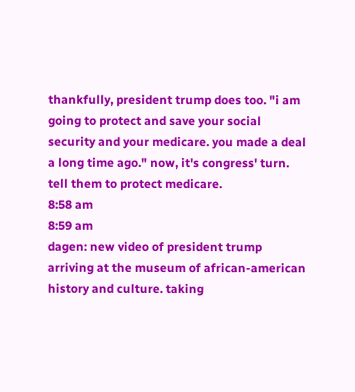thankfully, president trump does too. "i am going to protect and save your social security and your medicare. you made a deal a long time ago." now, it's congress' turn. tell them to protect medicare.
8:58 am
8:59 am
dagen: new video of president trump arriving at the museum of african-american history and culture. taking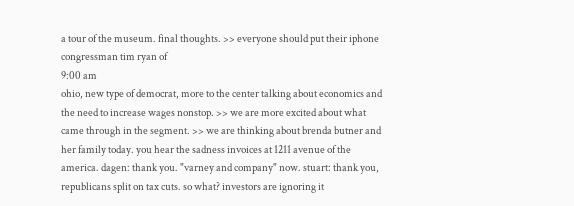a tour of the museum. final thoughts. >> everyone should put their iphone congressman tim ryan of
9:00 am
ohio, new type of democrat, more to the center talking about economics and the need to increase wages nonstop. >> we are more excited about what came through in the segment. >> we are thinking about brenda butner and her family today. you hear the sadness invoices at 1211 avenue of the america. dagen: thank you. "varney and company" now. stuart: thank you, republicans split on tax cuts. so what? investors are ignoring it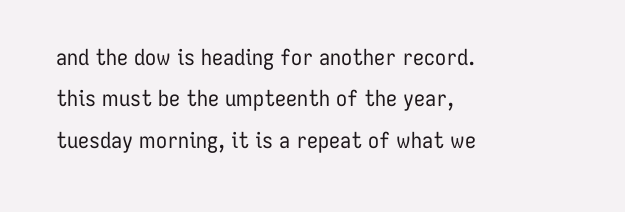and the dow is heading for another record. this must be the umpteenth of the year, tuesday morning, it is a repeat of what we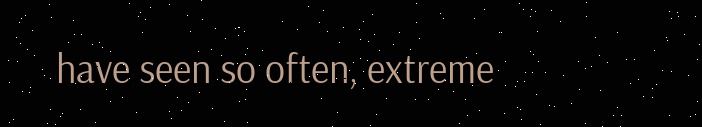have seen so often, extreme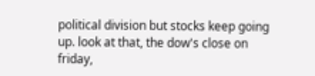political division but stocks keep going up. look at that, the dow's close on friday,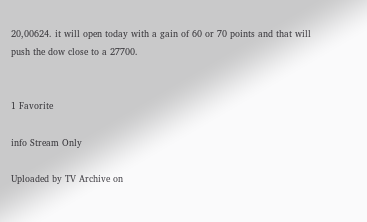20,00624. it will open today with a gain of 60 or 70 points and that will push the dow close to a 27700.


1 Favorite

info Stream Only

Uploaded by TV Archive on